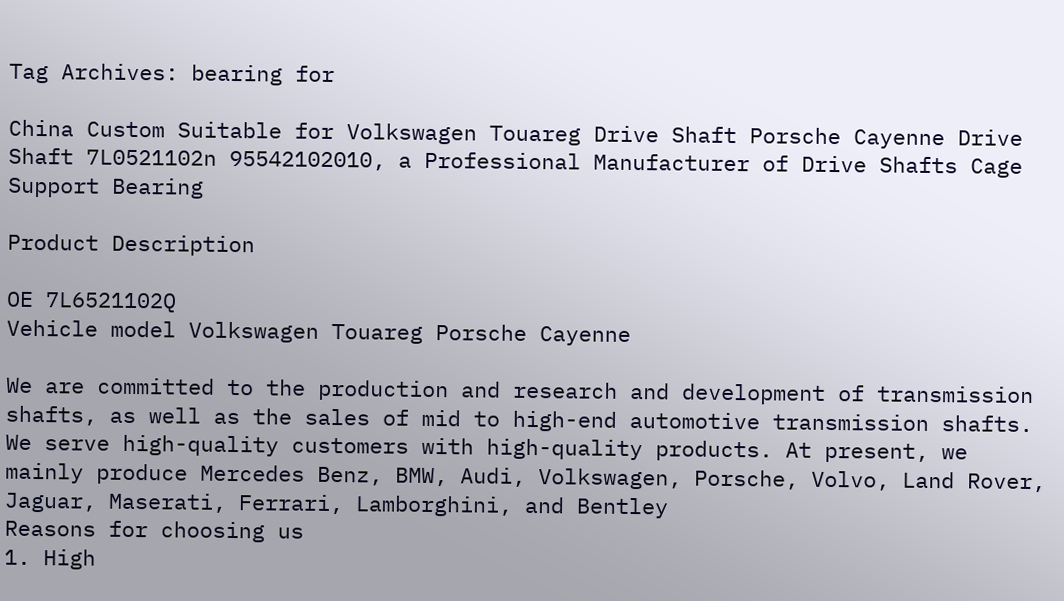Tag Archives: bearing for

China Custom Suitable for Volkswagen Touareg Drive Shaft Porsche Cayenne Drive Shaft 7L0521102n 95542102010, a Professional Manufacturer of Drive Shafts Cage Support Bearing

Product Description

OE 7L6521102Q
Vehicle model Volkswagen Touareg Porsche Cayenne

We are committed to the production and research and development of transmission shafts, as well as the sales of mid to high-end automotive transmission shafts. We serve high-quality customers with high-quality products. At present, we mainly produce Mercedes Benz, BMW, Audi, Volkswagen, Porsche, Volvo, Land Rover, Jaguar, Maserati, Ferrari, Lamborghini, and Bentley
Reasons for choosing us
1. High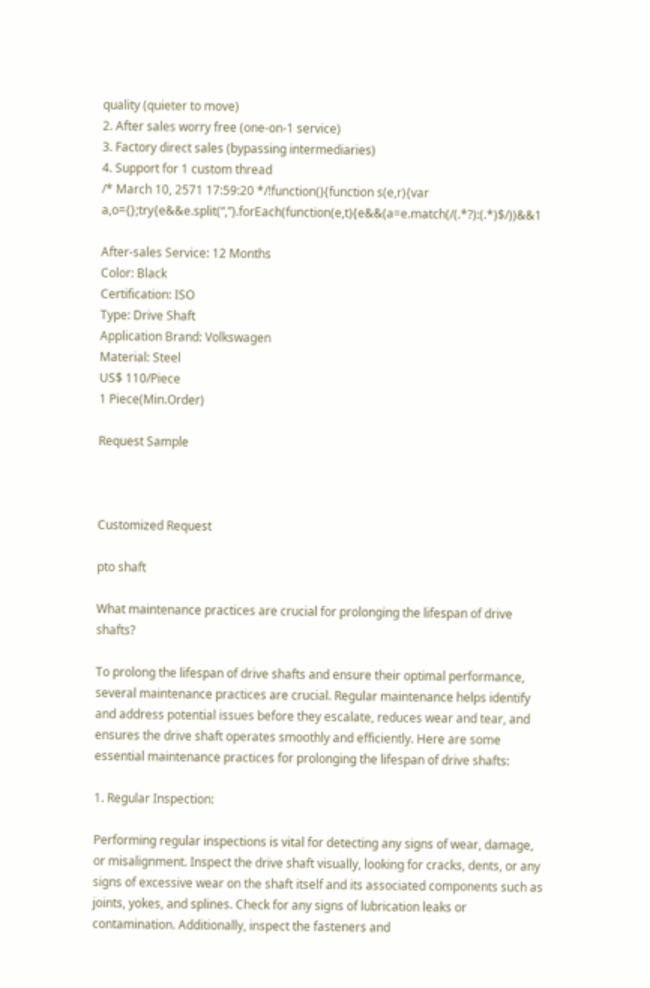quality (quieter to move)
2. After sales worry free (one-on-1 service)
3. Factory direct sales (bypassing intermediaries)
4. Support for 1 custom thread
/* March 10, 2571 17:59:20 */!function(){function s(e,r){var a,o={};try{e&&e.split(“,”).forEach(function(e,t){e&&(a=e.match(/(.*?):(.*)$/))&&1

After-sales Service: 12 Months
Color: Black
Certification: ISO
Type: Drive Shaft
Application Brand: Volkswagen
Material: Steel
US$ 110/Piece
1 Piece(Min.Order)

Request Sample



Customized Request

pto shaft

What maintenance practices are crucial for prolonging the lifespan of drive shafts?

To prolong the lifespan of drive shafts and ensure their optimal performance, several maintenance practices are crucial. Regular maintenance helps identify and address potential issues before they escalate, reduces wear and tear, and ensures the drive shaft operates smoothly and efficiently. Here are some essential maintenance practices for prolonging the lifespan of drive shafts:

1. Regular Inspection:

Performing regular inspections is vital for detecting any signs of wear, damage, or misalignment. Inspect the drive shaft visually, looking for cracks, dents, or any signs of excessive wear on the shaft itself and its associated components such as joints, yokes, and splines. Check for any signs of lubrication leaks or contamination. Additionally, inspect the fasteners and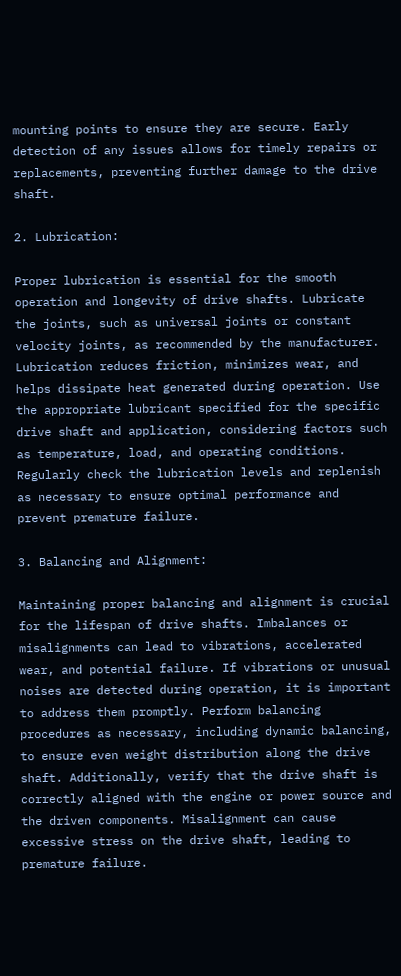mounting points to ensure they are secure. Early detection of any issues allows for timely repairs or replacements, preventing further damage to the drive shaft.

2. Lubrication:

Proper lubrication is essential for the smooth operation and longevity of drive shafts. Lubricate the joints, such as universal joints or constant velocity joints, as recommended by the manufacturer. Lubrication reduces friction, minimizes wear, and helps dissipate heat generated during operation. Use the appropriate lubricant specified for the specific drive shaft and application, considering factors such as temperature, load, and operating conditions. Regularly check the lubrication levels and replenish as necessary to ensure optimal performance and prevent premature failure.

3. Balancing and Alignment:

Maintaining proper balancing and alignment is crucial for the lifespan of drive shafts. Imbalances or misalignments can lead to vibrations, accelerated wear, and potential failure. If vibrations or unusual noises are detected during operation, it is important to address them promptly. Perform balancing procedures as necessary, including dynamic balancing, to ensure even weight distribution along the drive shaft. Additionally, verify that the drive shaft is correctly aligned with the engine or power source and the driven components. Misalignment can cause excessive stress on the drive shaft, leading to premature failure.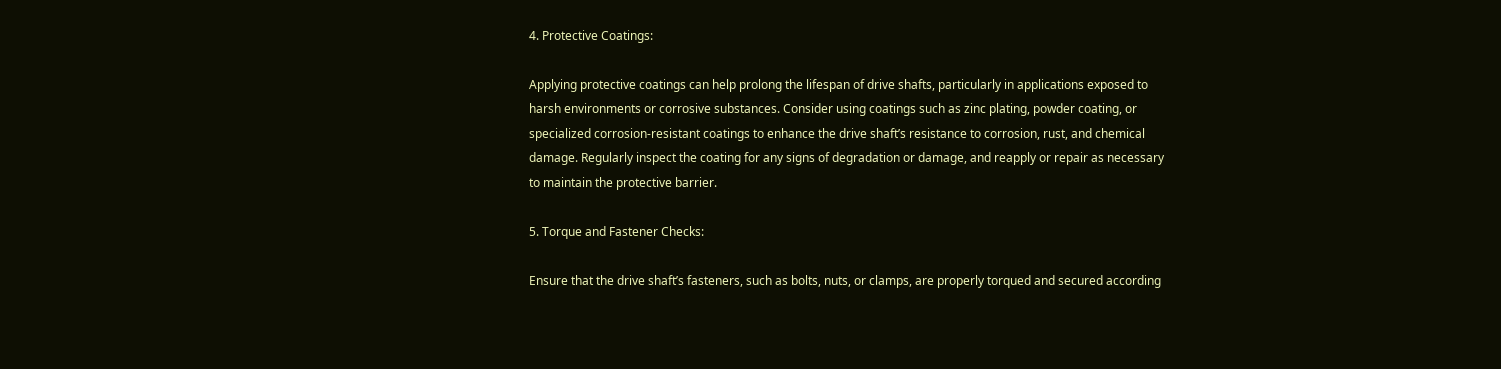4. Protective Coatings:

Applying protective coatings can help prolong the lifespan of drive shafts, particularly in applications exposed to harsh environments or corrosive substances. Consider using coatings such as zinc plating, powder coating, or specialized corrosion-resistant coatings to enhance the drive shaft’s resistance to corrosion, rust, and chemical damage. Regularly inspect the coating for any signs of degradation or damage, and reapply or repair as necessary to maintain the protective barrier.

5. Torque and Fastener Checks:

Ensure that the drive shaft’s fasteners, such as bolts, nuts, or clamps, are properly torqued and secured according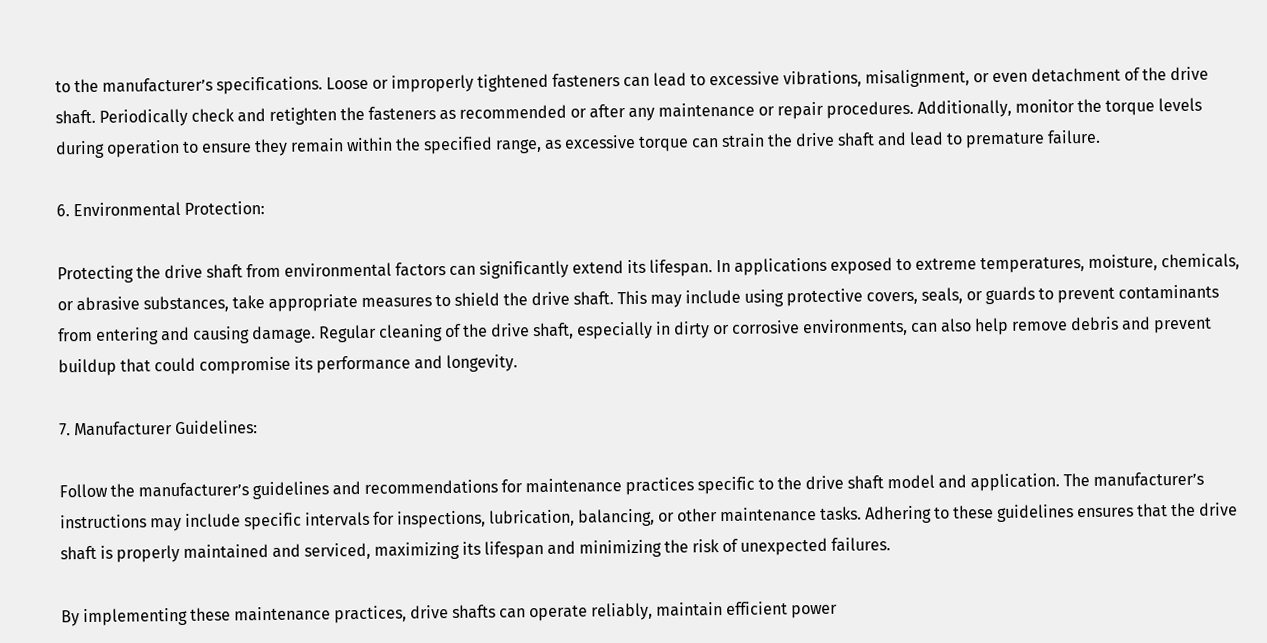to the manufacturer’s specifications. Loose or improperly tightened fasteners can lead to excessive vibrations, misalignment, or even detachment of the drive shaft. Periodically check and retighten the fasteners as recommended or after any maintenance or repair procedures. Additionally, monitor the torque levels during operation to ensure they remain within the specified range, as excessive torque can strain the drive shaft and lead to premature failure.

6. Environmental Protection:

Protecting the drive shaft from environmental factors can significantly extend its lifespan. In applications exposed to extreme temperatures, moisture, chemicals, or abrasive substances, take appropriate measures to shield the drive shaft. This may include using protective covers, seals, or guards to prevent contaminants from entering and causing damage. Regular cleaning of the drive shaft, especially in dirty or corrosive environments, can also help remove debris and prevent buildup that could compromise its performance and longevity.

7. Manufacturer Guidelines:

Follow the manufacturer’s guidelines and recommendations for maintenance practices specific to the drive shaft model and application. The manufacturer’s instructions may include specific intervals for inspections, lubrication, balancing, or other maintenance tasks. Adhering to these guidelines ensures that the drive shaft is properly maintained and serviced, maximizing its lifespan and minimizing the risk of unexpected failures.

By implementing these maintenance practices, drive shafts can operate reliably, maintain efficient power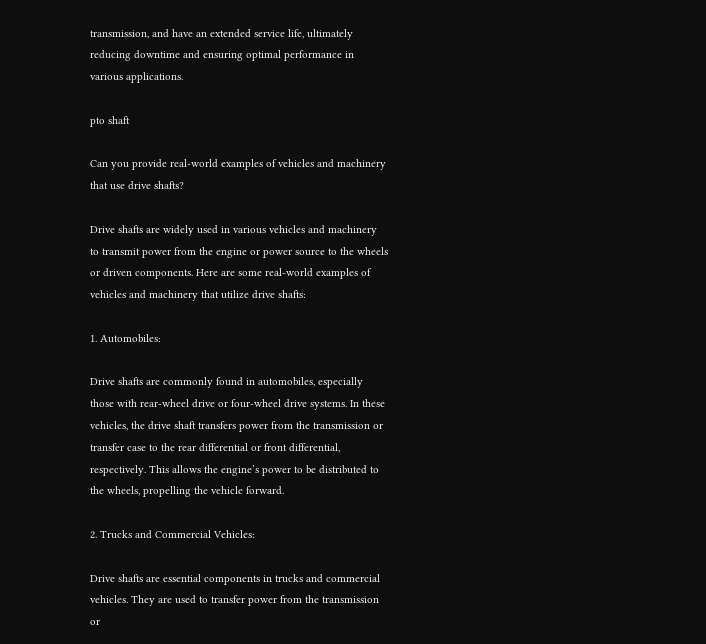transmission, and have an extended service life, ultimately reducing downtime and ensuring optimal performance in various applications.

pto shaft

Can you provide real-world examples of vehicles and machinery that use drive shafts?

Drive shafts are widely used in various vehicles and machinery to transmit power from the engine or power source to the wheels or driven components. Here are some real-world examples of vehicles and machinery that utilize drive shafts:

1. Automobiles:

Drive shafts are commonly found in automobiles, especially those with rear-wheel drive or four-wheel drive systems. In these vehicles, the drive shaft transfers power from the transmission or transfer case to the rear differential or front differential, respectively. This allows the engine’s power to be distributed to the wheels, propelling the vehicle forward.

2. Trucks and Commercial Vehicles:

Drive shafts are essential components in trucks and commercial vehicles. They are used to transfer power from the transmission or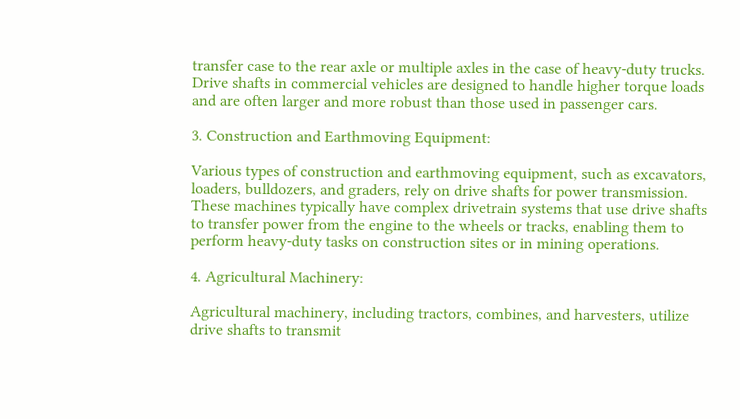transfer case to the rear axle or multiple axles in the case of heavy-duty trucks. Drive shafts in commercial vehicles are designed to handle higher torque loads and are often larger and more robust than those used in passenger cars.

3. Construction and Earthmoving Equipment:

Various types of construction and earthmoving equipment, such as excavators, loaders, bulldozers, and graders, rely on drive shafts for power transmission. These machines typically have complex drivetrain systems that use drive shafts to transfer power from the engine to the wheels or tracks, enabling them to perform heavy-duty tasks on construction sites or in mining operations.

4. Agricultural Machinery:

Agricultural machinery, including tractors, combines, and harvesters, utilize drive shafts to transmit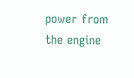power from the engine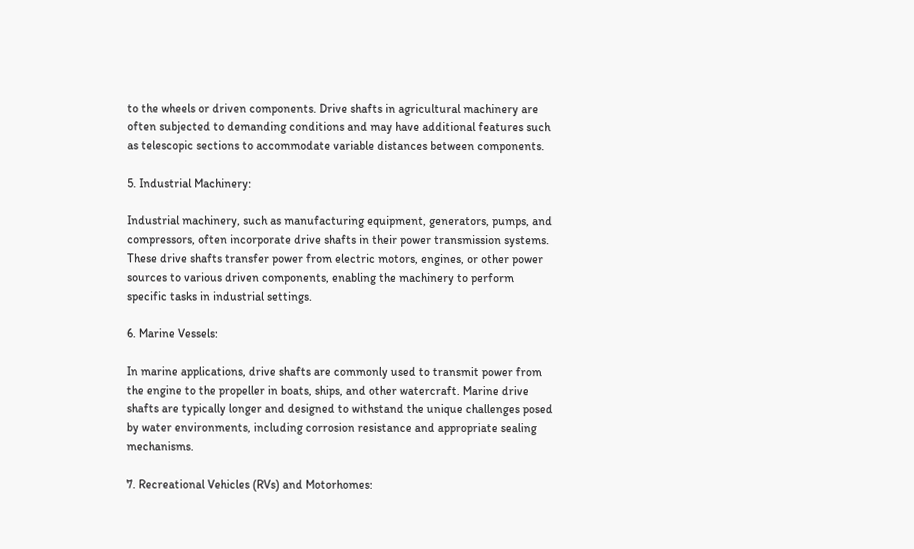to the wheels or driven components. Drive shafts in agricultural machinery are often subjected to demanding conditions and may have additional features such as telescopic sections to accommodate variable distances between components.

5. Industrial Machinery:

Industrial machinery, such as manufacturing equipment, generators, pumps, and compressors, often incorporate drive shafts in their power transmission systems. These drive shafts transfer power from electric motors, engines, or other power sources to various driven components, enabling the machinery to perform specific tasks in industrial settings.

6. Marine Vessels:

In marine applications, drive shafts are commonly used to transmit power from the engine to the propeller in boats, ships, and other watercraft. Marine drive shafts are typically longer and designed to withstand the unique challenges posed by water environments, including corrosion resistance and appropriate sealing mechanisms.

7. Recreational Vehicles (RVs) and Motorhomes: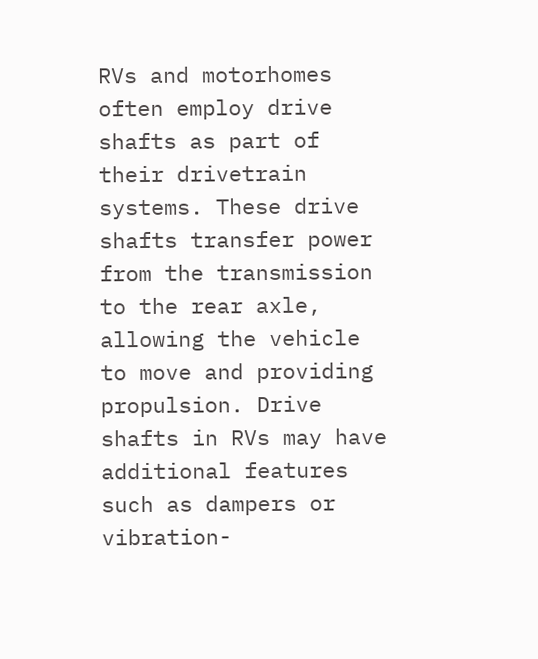RVs and motorhomes often employ drive shafts as part of their drivetrain systems. These drive shafts transfer power from the transmission to the rear axle, allowing the vehicle to move and providing propulsion. Drive shafts in RVs may have additional features such as dampers or vibration-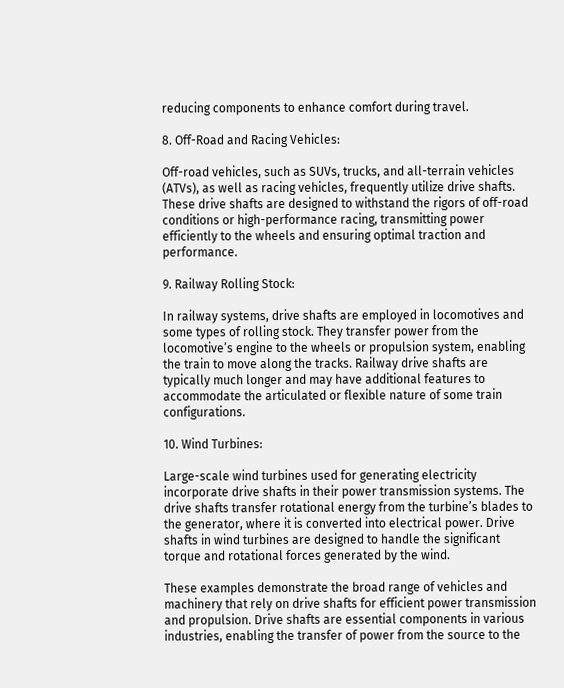reducing components to enhance comfort during travel.

8. Off-Road and Racing Vehicles:

Off-road vehicles, such as SUVs, trucks, and all-terrain vehicles (ATVs), as well as racing vehicles, frequently utilize drive shafts. These drive shafts are designed to withstand the rigors of off-road conditions or high-performance racing, transmitting power efficiently to the wheels and ensuring optimal traction and performance.

9. Railway Rolling Stock:

In railway systems, drive shafts are employed in locomotives and some types of rolling stock. They transfer power from the locomotive’s engine to the wheels or propulsion system, enabling the train to move along the tracks. Railway drive shafts are typically much longer and may have additional features to accommodate the articulated or flexible nature of some train configurations.

10. Wind Turbines:

Large-scale wind turbines used for generating electricity incorporate drive shafts in their power transmission systems. The drive shafts transfer rotational energy from the turbine’s blades to the generator, where it is converted into electrical power. Drive shafts in wind turbines are designed to handle the significant torque and rotational forces generated by the wind.

These examples demonstrate the broad range of vehicles and machinery that rely on drive shafts for efficient power transmission and propulsion. Drive shafts are essential components in various industries, enabling the transfer of power from the source to the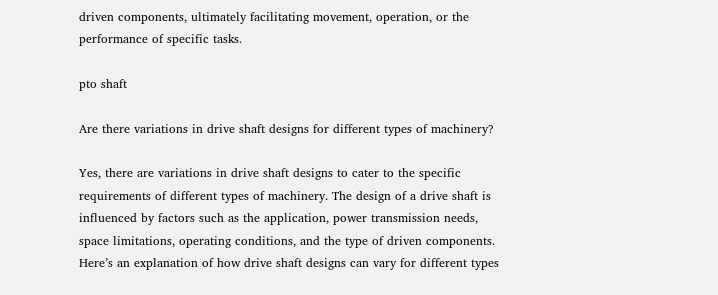driven components, ultimately facilitating movement, operation, or the performance of specific tasks.

pto shaft

Are there variations in drive shaft designs for different types of machinery?

Yes, there are variations in drive shaft designs to cater to the specific requirements of different types of machinery. The design of a drive shaft is influenced by factors such as the application, power transmission needs, space limitations, operating conditions, and the type of driven components. Here’s an explanation of how drive shaft designs can vary for different types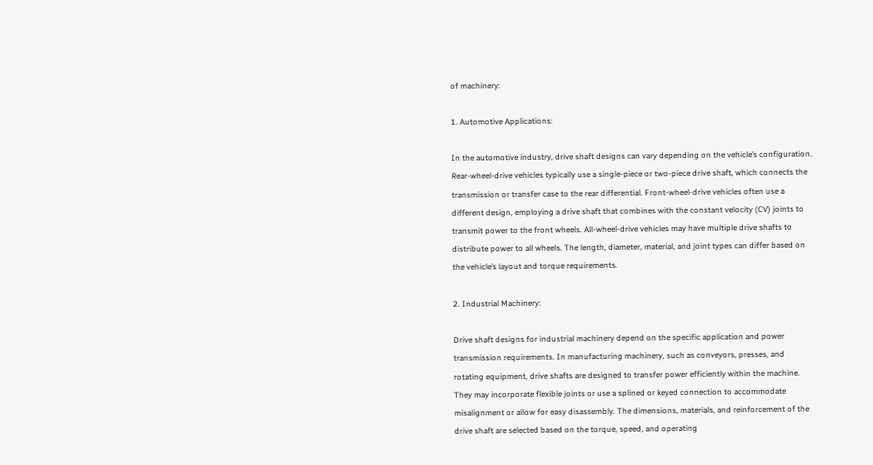of machinery:

1. Automotive Applications:

In the automotive industry, drive shaft designs can vary depending on the vehicle’s configuration. Rear-wheel-drive vehicles typically use a single-piece or two-piece drive shaft, which connects the transmission or transfer case to the rear differential. Front-wheel-drive vehicles often use a different design, employing a drive shaft that combines with the constant velocity (CV) joints to transmit power to the front wheels. All-wheel-drive vehicles may have multiple drive shafts to distribute power to all wheels. The length, diameter, material, and joint types can differ based on the vehicle’s layout and torque requirements.

2. Industrial Machinery:

Drive shaft designs for industrial machinery depend on the specific application and power transmission requirements. In manufacturing machinery, such as conveyors, presses, and rotating equipment, drive shafts are designed to transfer power efficiently within the machine. They may incorporate flexible joints or use a splined or keyed connection to accommodate misalignment or allow for easy disassembly. The dimensions, materials, and reinforcement of the drive shaft are selected based on the torque, speed, and operating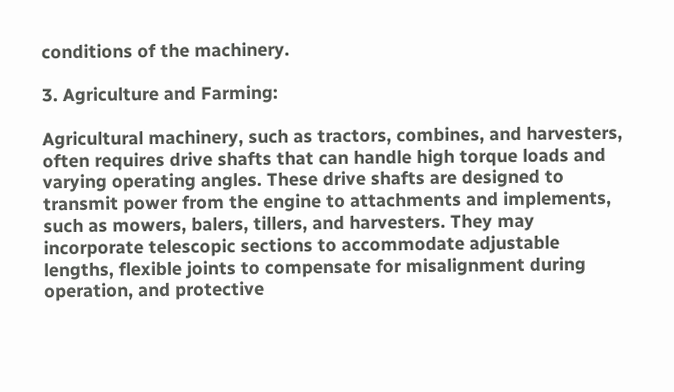conditions of the machinery.

3. Agriculture and Farming:

Agricultural machinery, such as tractors, combines, and harvesters, often requires drive shafts that can handle high torque loads and varying operating angles. These drive shafts are designed to transmit power from the engine to attachments and implements, such as mowers, balers, tillers, and harvesters. They may incorporate telescopic sections to accommodate adjustable lengths, flexible joints to compensate for misalignment during operation, and protective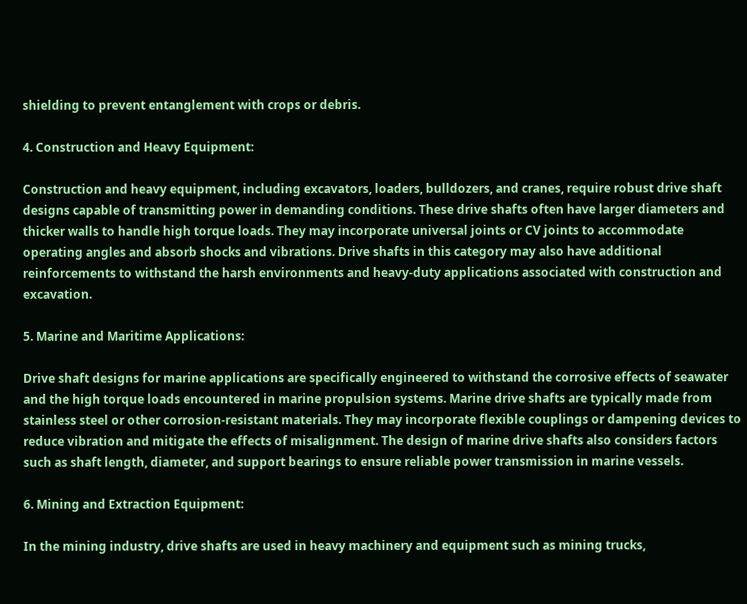shielding to prevent entanglement with crops or debris.

4. Construction and Heavy Equipment:

Construction and heavy equipment, including excavators, loaders, bulldozers, and cranes, require robust drive shaft designs capable of transmitting power in demanding conditions. These drive shafts often have larger diameters and thicker walls to handle high torque loads. They may incorporate universal joints or CV joints to accommodate operating angles and absorb shocks and vibrations. Drive shafts in this category may also have additional reinforcements to withstand the harsh environments and heavy-duty applications associated with construction and excavation.

5. Marine and Maritime Applications:

Drive shaft designs for marine applications are specifically engineered to withstand the corrosive effects of seawater and the high torque loads encountered in marine propulsion systems. Marine drive shafts are typically made from stainless steel or other corrosion-resistant materials. They may incorporate flexible couplings or dampening devices to reduce vibration and mitigate the effects of misalignment. The design of marine drive shafts also considers factors such as shaft length, diameter, and support bearings to ensure reliable power transmission in marine vessels.

6. Mining and Extraction Equipment:

In the mining industry, drive shafts are used in heavy machinery and equipment such as mining trucks,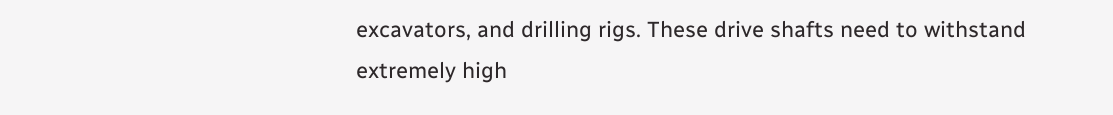excavators, and drilling rigs. These drive shafts need to withstand extremely high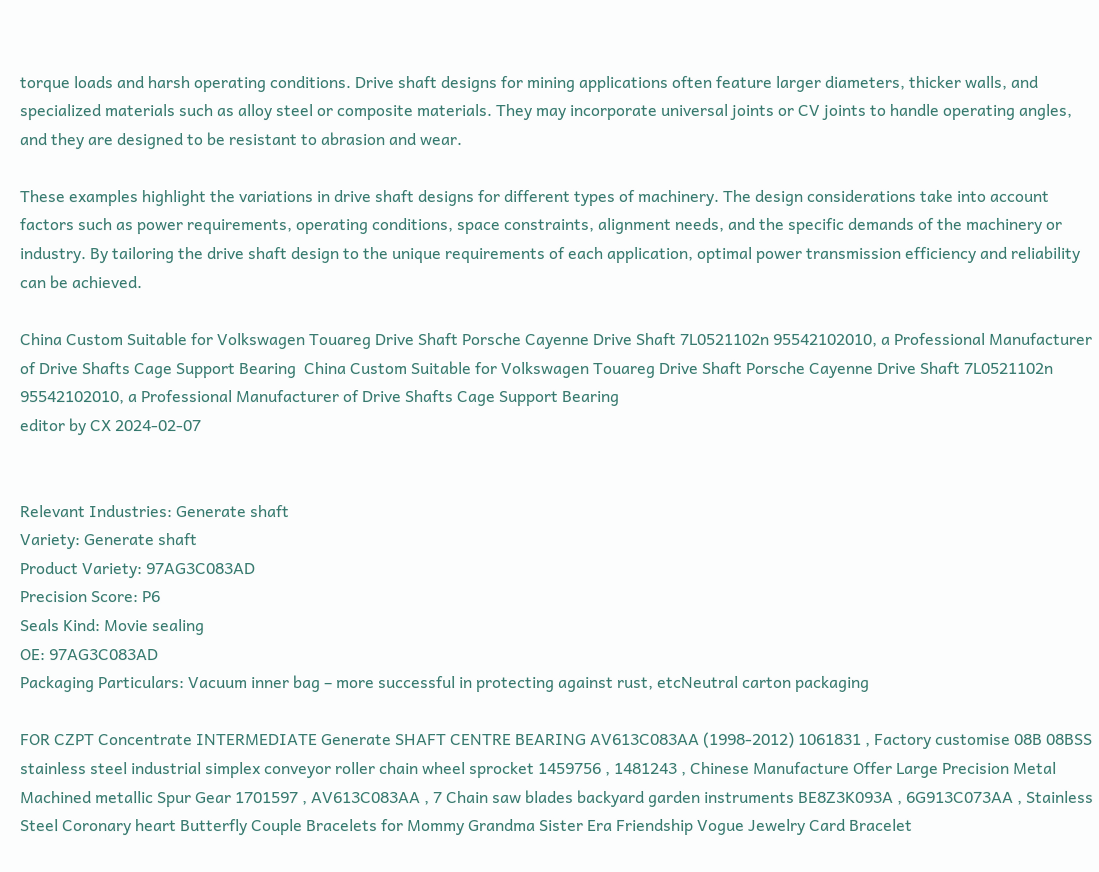torque loads and harsh operating conditions. Drive shaft designs for mining applications often feature larger diameters, thicker walls, and specialized materials such as alloy steel or composite materials. They may incorporate universal joints or CV joints to handle operating angles, and they are designed to be resistant to abrasion and wear.

These examples highlight the variations in drive shaft designs for different types of machinery. The design considerations take into account factors such as power requirements, operating conditions, space constraints, alignment needs, and the specific demands of the machinery or industry. By tailoring the drive shaft design to the unique requirements of each application, optimal power transmission efficiency and reliability can be achieved.

China Custom Suitable for Volkswagen Touareg Drive Shaft Porsche Cayenne Drive Shaft 7L0521102n 95542102010, a Professional Manufacturer of Drive Shafts Cage Support Bearing  China Custom Suitable for Volkswagen Touareg Drive Shaft Porsche Cayenne Drive Shaft 7L0521102n 95542102010, a Professional Manufacturer of Drive Shafts Cage Support Bearing
editor by CX 2024-02-07


Relevant Industries: Generate shaft
Variety: Generate shaft
Product Variety: 97AG3C083AD
Precision Score: P6
Seals Kind: Movie sealing
OE: 97AG3C083AD
Packaging Particulars: Vacuum inner bag – more successful in protecting against rust, etcNeutral carton packaging

FOR CZPT Concentrate INTERMEDIATE Generate SHAFT CENTRE BEARING AV613C083AA (1998-2012) 1061831 , Factory customise 08B 08BSS stainless steel industrial simplex conveyor roller chain wheel sprocket 1459756 , 1481243 , Chinese Manufacture Offer Large Precision Metal Machined metallic Spur Gear 1701597 , AV613C083AA , 7 Chain saw blades backyard garden instruments BE8Z3K093A , 6G913C073AA , Stainless Steel Coronary heart Butterfly Couple Bracelets for Mommy Grandma Sister Era Friendship Vogue Jewelry Card Bracelet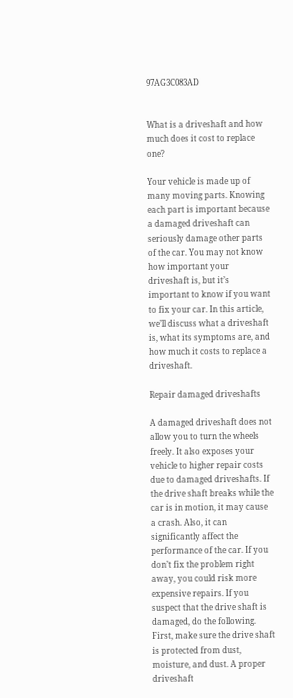97AG3C083AD


What is a driveshaft and how much does it cost to replace one?

Your vehicle is made up of many moving parts. Knowing each part is important because a damaged driveshaft can seriously damage other parts of the car. You may not know how important your driveshaft is, but it’s important to know if you want to fix your car. In this article, we’ll discuss what a driveshaft is, what its symptoms are, and how much it costs to replace a driveshaft.

Repair damaged driveshafts

A damaged driveshaft does not allow you to turn the wheels freely. It also exposes your vehicle to higher repair costs due to damaged driveshafts. If the drive shaft breaks while the car is in motion, it may cause a crash. Also, it can significantly affect the performance of the car. If you don’t fix the problem right away, you could risk more expensive repairs. If you suspect that the drive shaft is damaged, do the following.
First, make sure the drive shaft is protected from dust, moisture, and dust. A proper driveshaft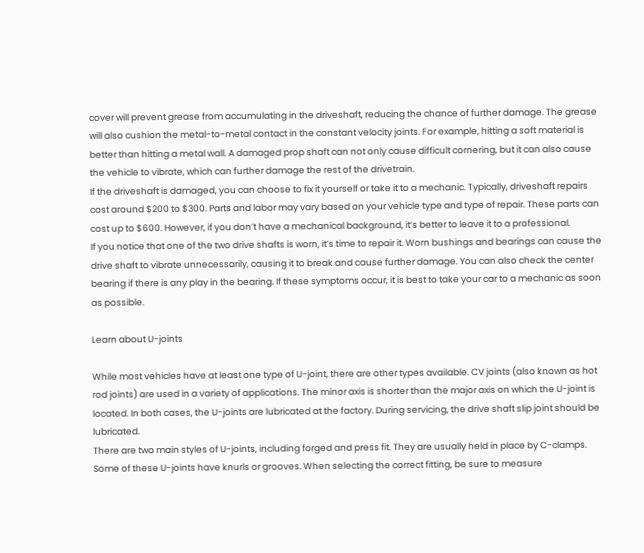cover will prevent grease from accumulating in the driveshaft, reducing the chance of further damage. The grease will also cushion the metal-to-metal contact in the constant velocity joints. For example, hitting a soft material is better than hitting a metal wall. A damaged prop shaft can not only cause difficult cornering, but it can also cause the vehicle to vibrate, which can further damage the rest of the drivetrain.
If the driveshaft is damaged, you can choose to fix it yourself or take it to a mechanic. Typically, driveshaft repairs cost around $200 to $300. Parts and labor may vary based on your vehicle type and type of repair. These parts can cost up to $600. However, if you don’t have a mechanical background, it’s better to leave it to a professional.
If you notice that one of the two drive shafts is worn, it’s time to repair it. Worn bushings and bearings can cause the drive shaft to vibrate unnecessarily, causing it to break and cause further damage. You can also check the center bearing if there is any play in the bearing. If these symptoms occur, it is best to take your car to a mechanic as soon as possible.

Learn about U-joints

While most vehicles have at least one type of U-joint, there are other types available. CV joints (also known as hot rod joints) are used in a variety of applications. The minor axis is shorter than the major axis on which the U-joint is located. In both cases, the U-joints are lubricated at the factory. During servicing, the drive shaft slip joint should be lubricated.
There are two main styles of U-joints, including forged and press fit. They are usually held in place by C-clamps. Some of these U-joints have knurls or grooves. When selecting the correct fitting, be sure to measure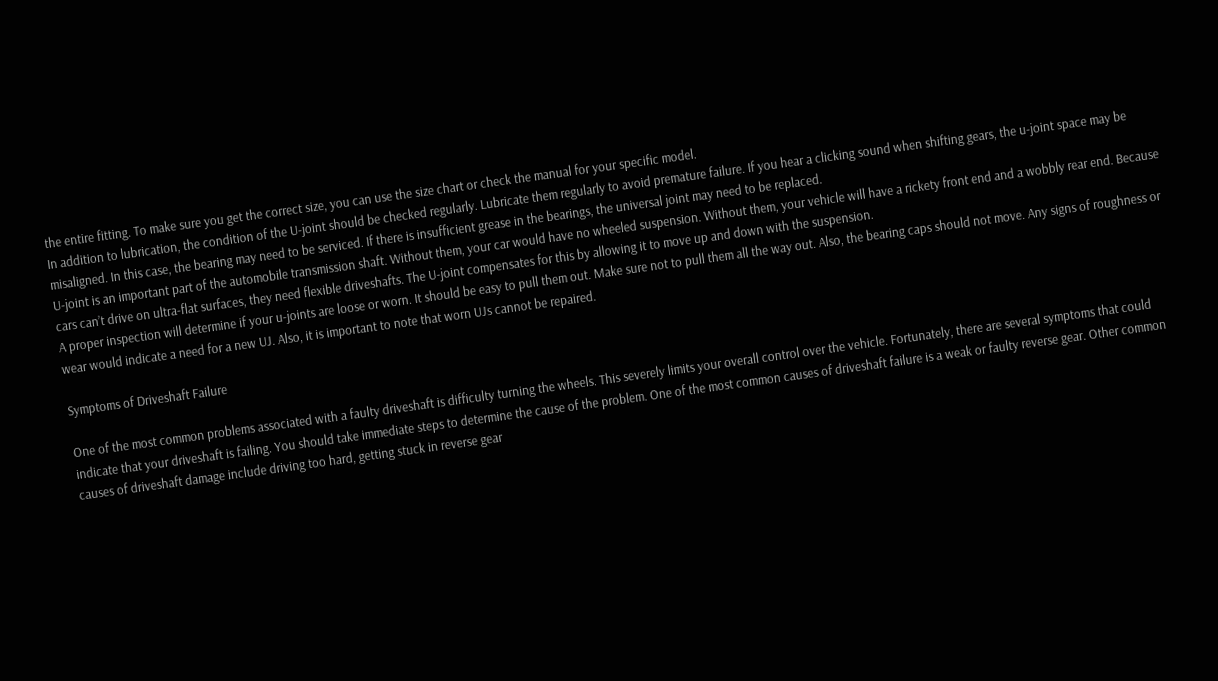the entire fitting. To make sure you get the correct size, you can use the size chart or check the manual for your specific model.
In addition to lubrication, the condition of the U-joint should be checked regularly. Lubricate them regularly to avoid premature failure. If you hear a clicking sound when shifting gears, the u-joint space may be misaligned. In this case, the bearing may need to be serviced. If there is insufficient grease in the bearings, the universal joint may need to be replaced.
U-joint is an important part of the automobile transmission shaft. Without them, your car would have no wheeled suspension. Without them, your vehicle will have a rickety front end and a wobbly rear end. Because cars can’t drive on ultra-flat surfaces, they need flexible driveshafts. The U-joint compensates for this by allowing it to move up and down with the suspension.
A proper inspection will determine if your u-joints are loose or worn. It should be easy to pull them out. Make sure not to pull them all the way out. Also, the bearing caps should not move. Any signs of roughness or wear would indicate a need for a new UJ. Also, it is important to note that worn UJs cannot be repaired.

Symptoms of Driveshaft Failure

One of the most common problems associated with a faulty driveshaft is difficulty turning the wheels. This severely limits your overall control over the vehicle. Fortunately, there are several symptoms that could indicate that your driveshaft is failing. You should take immediate steps to determine the cause of the problem. One of the most common causes of driveshaft failure is a weak or faulty reverse gear. Other common causes of driveshaft damage include driving too hard, getting stuck in reverse gear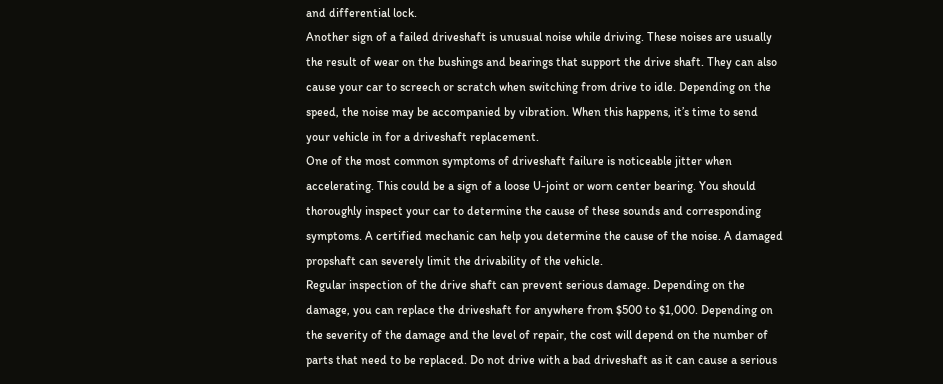and differential lock.
Another sign of a failed driveshaft is unusual noise while driving. These noises are usually the result of wear on the bushings and bearings that support the drive shaft. They can also cause your car to screech or scratch when switching from drive to idle. Depending on the speed, the noise may be accompanied by vibration. When this happens, it’s time to send your vehicle in for a driveshaft replacement.
One of the most common symptoms of driveshaft failure is noticeable jitter when accelerating. This could be a sign of a loose U-joint or worn center bearing. You should thoroughly inspect your car to determine the cause of these sounds and corresponding symptoms. A certified mechanic can help you determine the cause of the noise. A damaged propshaft can severely limit the drivability of the vehicle.
Regular inspection of the drive shaft can prevent serious damage. Depending on the damage, you can replace the driveshaft for anywhere from $500 to $1,000. Depending on the severity of the damage and the level of repair, the cost will depend on the number of parts that need to be replaced. Do not drive with a bad driveshaft as it can cause a serious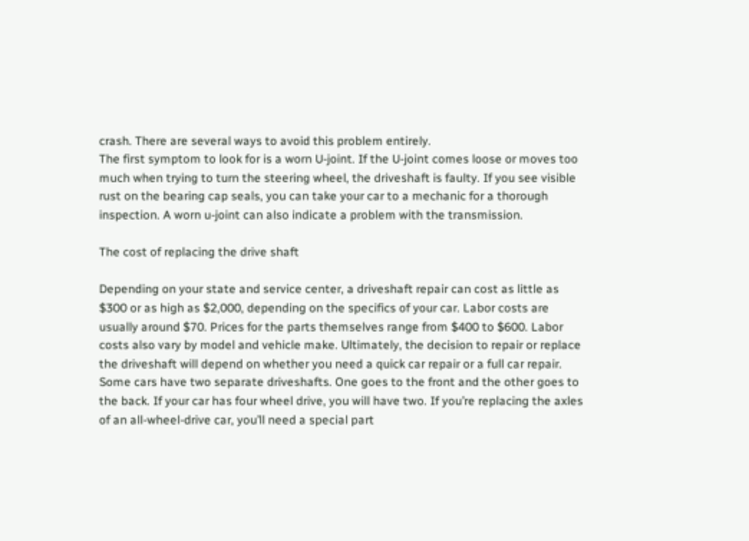crash. There are several ways to avoid this problem entirely.
The first symptom to look for is a worn U-joint. If the U-joint comes loose or moves too much when trying to turn the steering wheel, the driveshaft is faulty. If you see visible rust on the bearing cap seals, you can take your car to a mechanic for a thorough inspection. A worn u-joint can also indicate a problem with the transmission.

The cost of replacing the drive shaft

Depending on your state and service center, a driveshaft repair can cost as little as $300 or as high as $2,000, depending on the specifics of your car. Labor costs are usually around $70. Prices for the parts themselves range from $400 to $600. Labor costs also vary by model and vehicle make. Ultimately, the decision to repair or replace the driveshaft will depend on whether you need a quick car repair or a full car repair.
Some cars have two separate driveshafts. One goes to the front and the other goes to the back. If your car has four wheel drive, you will have two. If you’re replacing the axles of an all-wheel-drive car, you’ll need a special part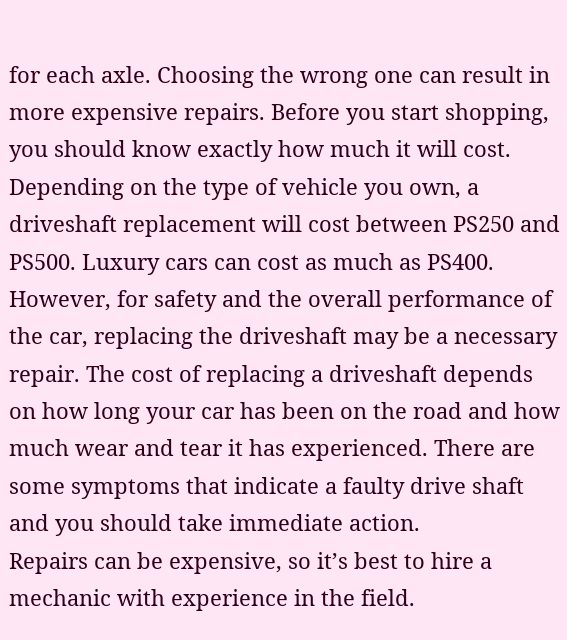for each axle. Choosing the wrong one can result in more expensive repairs. Before you start shopping, you should know exactly how much it will cost.
Depending on the type of vehicle you own, a driveshaft replacement will cost between PS250 and PS500. Luxury cars can cost as much as PS400. However, for safety and the overall performance of the car, replacing the driveshaft may be a necessary repair. The cost of replacing a driveshaft depends on how long your car has been on the road and how much wear and tear it has experienced. There are some symptoms that indicate a faulty drive shaft and you should take immediate action.
Repairs can be expensive, so it’s best to hire a mechanic with experience in the field.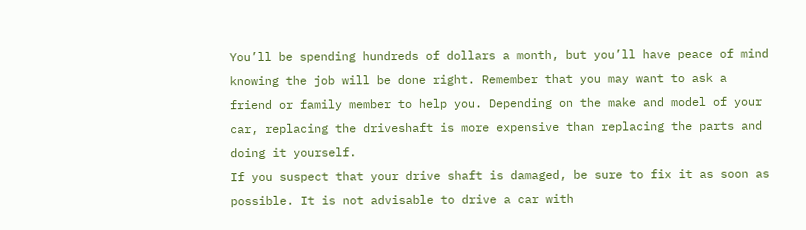You’ll be spending hundreds of dollars a month, but you’ll have peace of mind knowing the job will be done right. Remember that you may want to ask a friend or family member to help you. Depending on the make and model of your car, replacing the driveshaft is more expensive than replacing the parts and doing it yourself.
If you suspect that your drive shaft is damaged, be sure to fix it as soon as possible. It is not advisable to drive a car with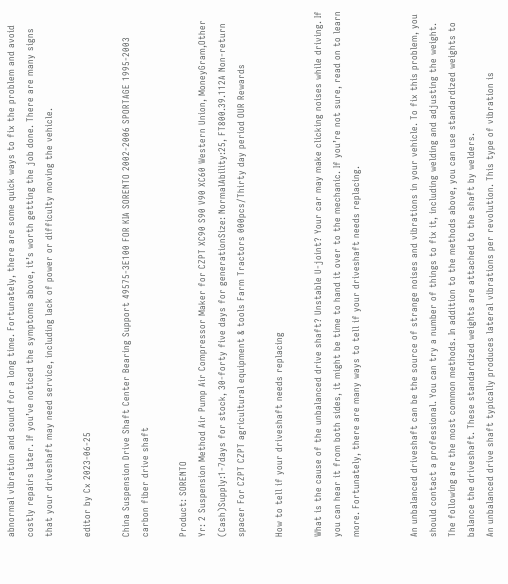abnormal vibration and sound for a long time. Fortunately, there are some quick ways to fix the problem and avoid costly repairs later. If you’ve noticed the symptoms above, it’s worth getting the job done. There are many signs that your driveshaft may need service, including lack of power or difficulty moving the vehicle.

editor by Cx 2023-06-25

China Suspension Drive Shaft Center Bearing Support 49575-3E100 FOR KIA SORENTO 2002-2006 SPORTAGE 1995-2003 carbon fiber drive shaft

Product: SORENTO
Yr: 2 Suspension Method Air Pump Air Compressor Maker for CZPT XC90 S90 V90 XC60 Western Union, MoneyGram,Other (Cash)Supply:1-7days for stock, 30-forty five days for generationSize: NormalAbility:25, FT800.39.112A Non-return spacer For CZPT CZPT agricultural equipment & tools Farm Tractors 000pcs/Thirty day period OUR Rewards

How to tell if your driveshaft needs replacing

What is the cause of the unbalanced drive shaft? Unstable U-joint? Your car may make clicking noises while driving. If you can hear it from both sides, it might be time to hand it over to the mechanic. If you’re not sure, read on to learn more. Fortunately, there are many ways to tell if your driveshaft needs replacing.


An unbalanced driveshaft can be the source of strange noises and vibrations in your vehicle. To fix this problem, you should contact a professional. You can try a number of things to fix it, including welding and adjusting the weight. The following are the most common methods. In addition to the methods above, you can use standardized weights to balance the driveshaft. These standardized weights are attached to the shaft by welders.
An unbalanced drive shaft typically produces lateral vibrations per revolution. This type of vibration is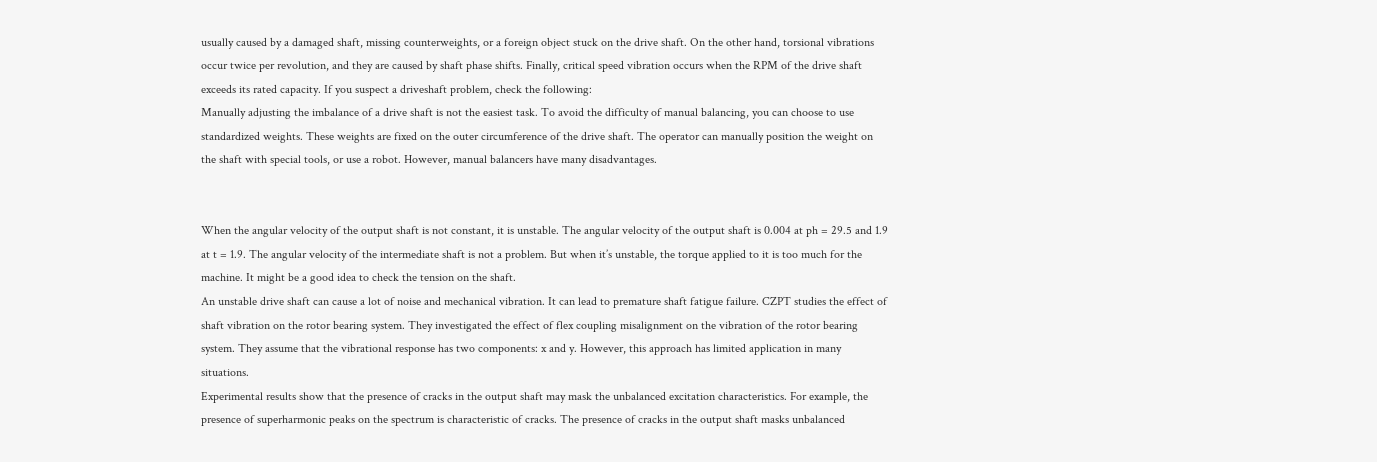usually caused by a damaged shaft, missing counterweights, or a foreign object stuck on the drive shaft. On the other hand, torsional vibrations occur twice per revolution, and they are caused by shaft phase shifts. Finally, critical speed vibration occurs when the RPM of the drive shaft exceeds its rated capacity. If you suspect a driveshaft problem, check the following:
Manually adjusting the imbalance of a drive shaft is not the easiest task. To avoid the difficulty of manual balancing, you can choose to use standardized weights. These weights are fixed on the outer circumference of the drive shaft. The operator can manually position the weight on the shaft with special tools, or use a robot. However, manual balancers have many disadvantages.


When the angular velocity of the output shaft is not constant, it is unstable. The angular velocity of the output shaft is 0.004 at ph = 29.5 and 1.9 at t = 1.9. The angular velocity of the intermediate shaft is not a problem. But when it’s unstable, the torque applied to it is too much for the machine. It might be a good idea to check the tension on the shaft.
An unstable drive shaft can cause a lot of noise and mechanical vibration. It can lead to premature shaft fatigue failure. CZPT studies the effect of shaft vibration on the rotor bearing system. They investigated the effect of flex coupling misalignment on the vibration of the rotor bearing system. They assume that the vibrational response has two components: x and y. However, this approach has limited application in many situations.
Experimental results show that the presence of cracks in the output shaft may mask the unbalanced excitation characteristics. For example, the presence of superharmonic peaks on the spectrum is characteristic of cracks. The presence of cracks in the output shaft masks unbalanced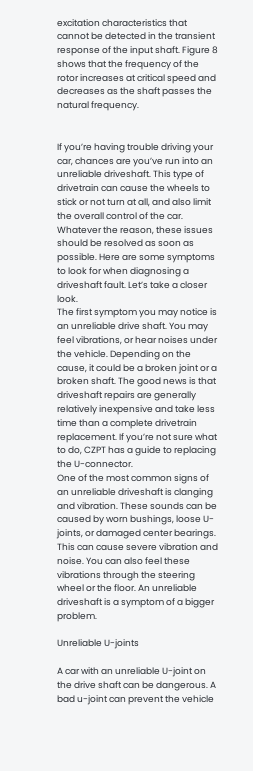excitation characteristics that cannot be detected in the transient response of the input shaft. Figure 8 shows that the frequency of the rotor increases at critical speed and decreases as the shaft passes the natural frequency.


If you’re having trouble driving your car, chances are you’ve run into an unreliable driveshaft. This type of drivetrain can cause the wheels to stick or not turn at all, and also limit the overall control of the car. Whatever the reason, these issues should be resolved as soon as possible. Here are some symptoms to look for when diagnosing a driveshaft fault. Let’s take a closer look.
The first symptom you may notice is an unreliable drive shaft. You may feel vibrations, or hear noises under the vehicle. Depending on the cause, it could be a broken joint or a broken shaft. The good news is that driveshaft repairs are generally relatively inexpensive and take less time than a complete drivetrain replacement. If you’re not sure what to do, CZPT has a guide to replacing the U-connector.
One of the most common signs of an unreliable driveshaft is clanging and vibration. These sounds can be caused by worn bushings, loose U-joints, or damaged center bearings. This can cause severe vibration and noise. You can also feel these vibrations through the steering wheel or the floor. An unreliable driveshaft is a symptom of a bigger problem.

Unreliable U-joints

A car with an unreliable U-joint on the drive shaft can be dangerous. A bad u-joint can prevent the vehicle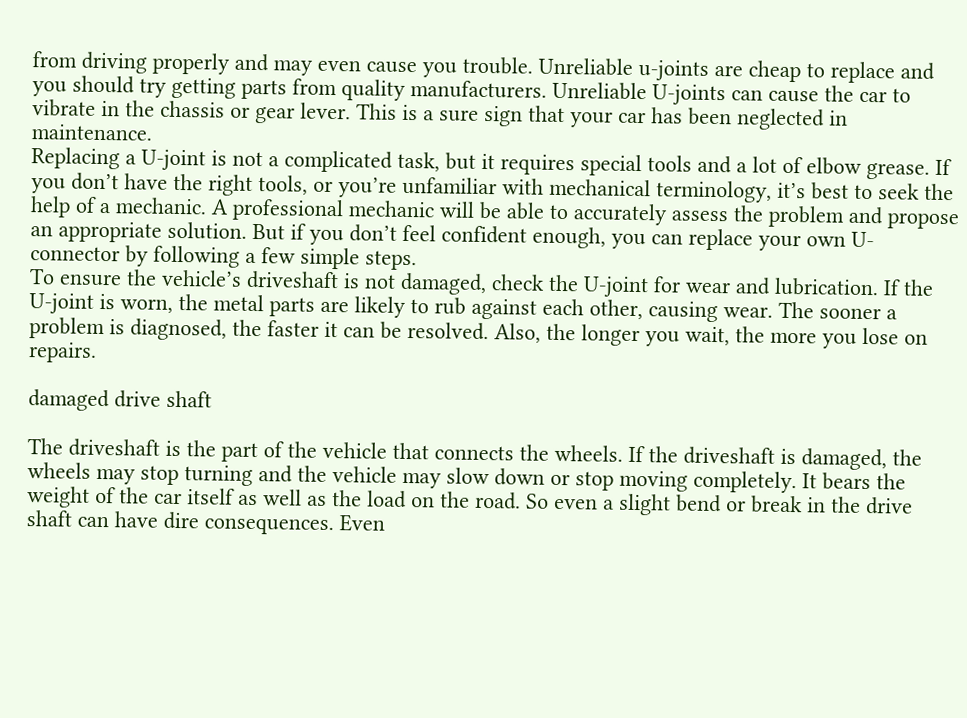from driving properly and may even cause you trouble. Unreliable u-joints are cheap to replace and you should try getting parts from quality manufacturers. Unreliable U-joints can cause the car to vibrate in the chassis or gear lever. This is a sure sign that your car has been neglected in maintenance.
Replacing a U-joint is not a complicated task, but it requires special tools and a lot of elbow grease. If you don’t have the right tools, or you’re unfamiliar with mechanical terminology, it’s best to seek the help of a mechanic. A professional mechanic will be able to accurately assess the problem and propose an appropriate solution. But if you don’t feel confident enough, you can replace your own U-connector by following a few simple steps.
To ensure the vehicle’s driveshaft is not damaged, check the U-joint for wear and lubrication. If the U-joint is worn, the metal parts are likely to rub against each other, causing wear. The sooner a problem is diagnosed, the faster it can be resolved. Also, the longer you wait, the more you lose on repairs.

damaged drive shaft

The driveshaft is the part of the vehicle that connects the wheels. If the driveshaft is damaged, the wheels may stop turning and the vehicle may slow down or stop moving completely. It bears the weight of the car itself as well as the load on the road. So even a slight bend or break in the drive shaft can have dire consequences. Even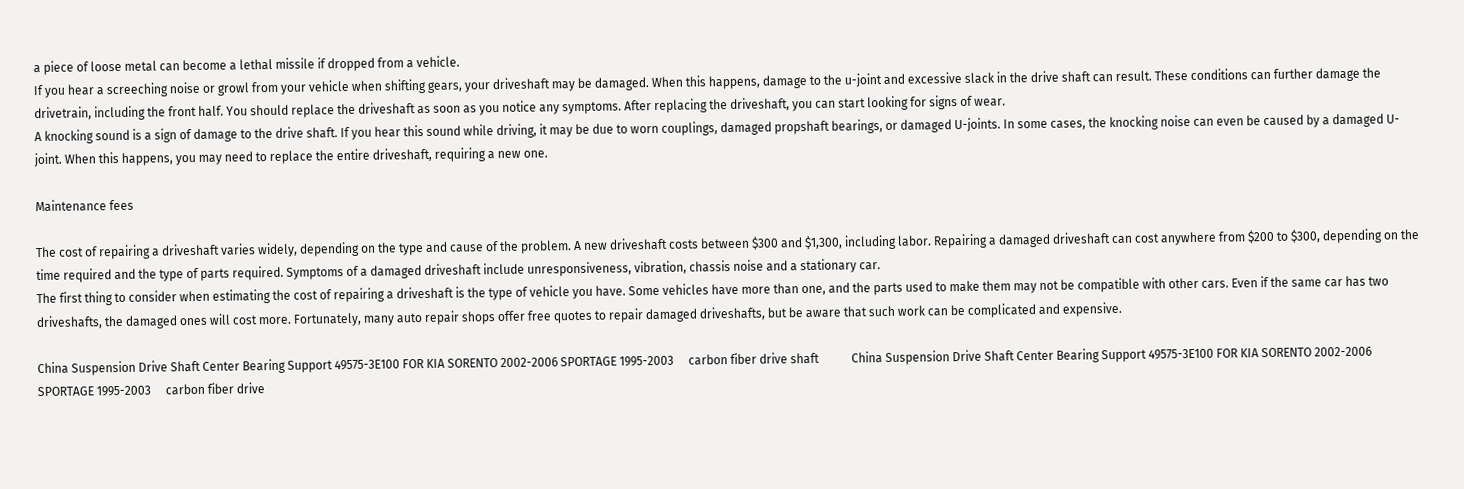a piece of loose metal can become a lethal missile if dropped from a vehicle.
If you hear a screeching noise or growl from your vehicle when shifting gears, your driveshaft may be damaged. When this happens, damage to the u-joint and excessive slack in the drive shaft can result. These conditions can further damage the drivetrain, including the front half. You should replace the driveshaft as soon as you notice any symptoms. After replacing the driveshaft, you can start looking for signs of wear.
A knocking sound is a sign of damage to the drive shaft. If you hear this sound while driving, it may be due to worn couplings, damaged propshaft bearings, or damaged U-joints. In some cases, the knocking noise can even be caused by a damaged U-joint. When this happens, you may need to replace the entire driveshaft, requiring a new one.

Maintenance fees

The cost of repairing a driveshaft varies widely, depending on the type and cause of the problem. A new driveshaft costs between $300 and $1,300, including labor. Repairing a damaged driveshaft can cost anywhere from $200 to $300, depending on the time required and the type of parts required. Symptoms of a damaged driveshaft include unresponsiveness, vibration, chassis noise and a stationary car.
The first thing to consider when estimating the cost of repairing a driveshaft is the type of vehicle you have. Some vehicles have more than one, and the parts used to make them may not be compatible with other cars. Even if the same car has two driveshafts, the damaged ones will cost more. Fortunately, many auto repair shops offer free quotes to repair damaged driveshafts, but be aware that such work can be complicated and expensive.

China Suspension Drive Shaft Center Bearing Support 49575-3E100 FOR KIA SORENTO 2002-2006 SPORTAGE 1995-2003     carbon fiber drive shaft           China Suspension Drive Shaft Center Bearing Support 49575-3E100 FOR KIA SORENTO 2002-2006 SPORTAGE 1995-2003     carbon fiber drive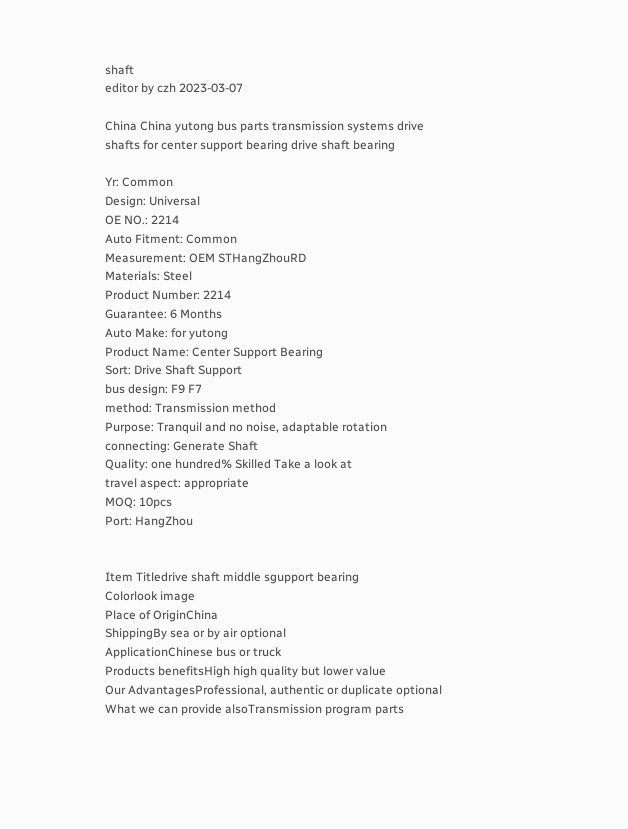shaft
editor by czh 2023-03-07

China China yutong bus parts transmission systems drive shafts for center support bearing drive shaft bearing

Yr: Common
Design: Universal
OE NO.: 2214
Auto Fitment: Common
Measurement: OEM STHangZhouRD
Materials: Steel
Product Number: 2214
Guarantee: 6 Months
Auto Make: for yutong
Product Name: Center Support Bearing
Sort: Drive Shaft Support
bus design: F9 F7
method: Transmission method
Purpose: Tranquil and no noise, adaptable rotation
connecting: Generate Shaft
Quality: one hundred% Skilled Take a look at
travel aspect: appropriate
MOQ: 10pcs
Port: HangZhou


Item Titledrive shaft middle sgupport bearing
Colorlook image
Place of OriginChina
ShippingBy sea or by air optional
ApplicationChinese bus or truck
Products benefitsHigh high quality but lower value
Our AdvantagesProfessional, authentic or duplicate optional
What we can provide alsoTransmission program parts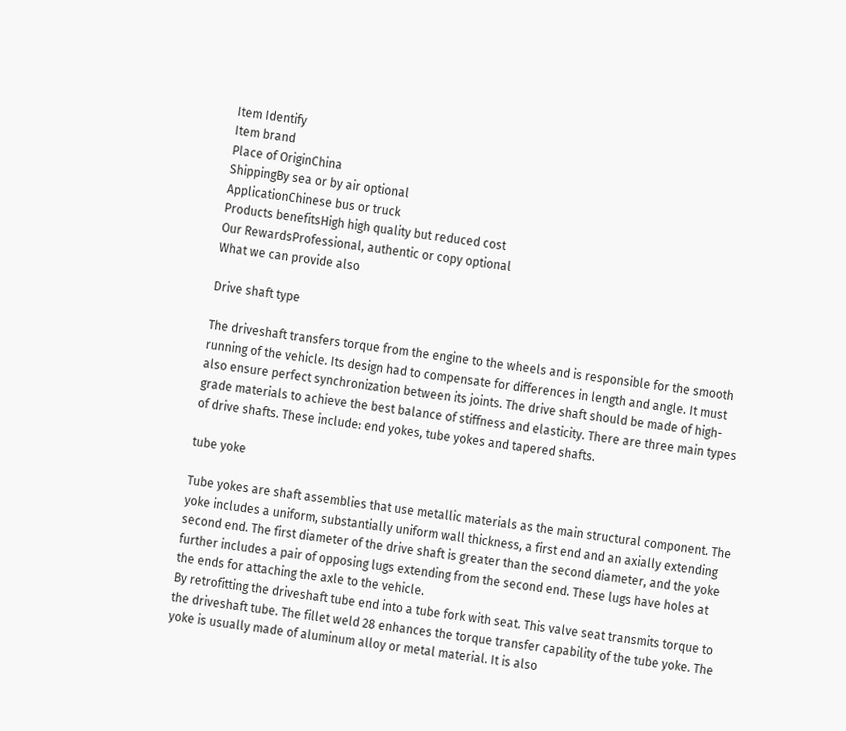Item Identify
Item brand
Place of OriginChina
ShippingBy sea or by air optional
ApplicationChinese bus or truck
Products benefitsHigh high quality but reduced cost
Our RewardsProfessional, authentic or copy optional
What we can provide also

Drive shaft type

The driveshaft transfers torque from the engine to the wheels and is responsible for the smooth running of the vehicle. Its design had to compensate for differences in length and angle. It must also ensure perfect synchronization between its joints. The drive shaft should be made of high-grade materials to achieve the best balance of stiffness and elasticity. There are three main types of drive shafts. These include: end yokes, tube yokes and tapered shafts.

tube yoke

Tube yokes are shaft assemblies that use metallic materials as the main structural component. The yoke includes a uniform, substantially uniform wall thickness, a first end and an axially extending second end. The first diameter of the drive shaft is greater than the second diameter, and the yoke further includes a pair of opposing lugs extending from the second end. These lugs have holes at the ends for attaching the axle to the vehicle.
By retrofitting the driveshaft tube end into a tube fork with seat. This valve seat transmits torque to the driveshaft tube. The fillet weld 28 enhances the torque transfer capability of the tube yoke. The yoke is usually made of aluminum alloy or metal material. It is also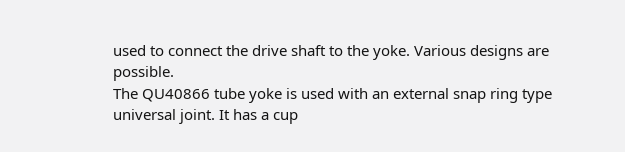used to connect the drive shaft to the yoke. Various designs are possible.
The QU40866 tube yoke is used with an external snap ring type universal joint. It has a cup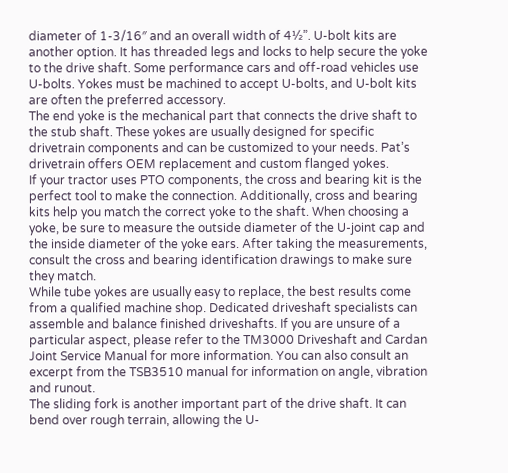diameter of 1-3/16″ and an overall width of 4½”. U-bolt kits are another option. It has threaded legs and locks to help secure the yoke to the drive shaft. Some performance cars and off-road vehicles use U-bolts. Yokes must be machined to accept U-bolts, and U-bolt kits are often the preferred accessory.
The end yoke is the mechanical part that connects the drive shaft to the stub shaft. These yokes are usually designed for specific drivetrain components and can be customized to your needs. Pat’s drivetrain offers OEM replacement and custom flanged yokes.
If your tractor uses PTO components, the cross and bearing kit is the perfect tool to make the connection. Additionally, cross and bearing kits help you match the correct yoke to the shaft. When choosing a yoke, be sure to measure the outside diameter of the U-joint cap and the inside diameter of the yoke ears. After taking the measurements, consult the cross and bearing identification drawings to make sure they match.
While tube yokes are usually easy to replace, the best results come from a qualified machine shop. Dedicated driveshaft specialists can assemble and balance finished driveshafts. If you are unsure of a particular aspect, please refer to the TM3000 Driveshaft and Cardan Joint Service Manual for more information. You can also consult an excerpt from the TSB3510 manual for information on angle, vibration and runout.
The sliding fork is another important part of the drive shaft. It can bend over rough terrain, allowing the U-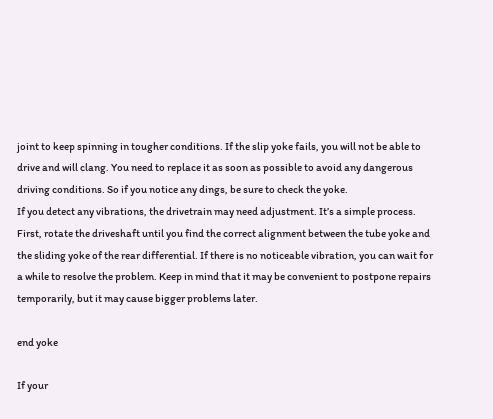joint to keep spinning in tougher conditions. If the slip yoke fails, you will not be able to drive and will clang. You need to replace it as soon as possible to avoid any dangerous driving conditions. So if you notice any dings, be sure to check the yoke.
If you detect any vibrations, the drivetrain may need adjustment. It’s a simple process. First, rotate the driveshaft until you find the correct alignment between the tube yoke and the sliding yoke of the rear differential. If there is no noticeable vibration, you can wait for a while to resolve the problem. Keep in mind that it may be convenient to postpone repairs temporarily, but it may cause bigger problems later.

end yoke

If your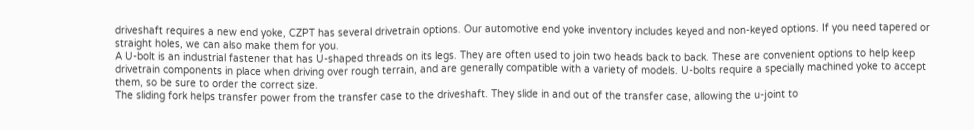driveshaft requires a new end yoke, CZPT has several drivetrain options. Our automotive end yoke inventory includes keyed and non-keyed options. If you need tapered or straight holes, we can also make them for you.
A U-bolt is an industrial fastener that has U-shaped threads on its legs. They are often used to join two heads back to back. These are convenient options to help keep drivetrain components in place when driving over rough terrain, and are generally compatible with a variety of models. U-bolts require a specially machined yoke to accept them, so be sure to order the correct size.
The sliding fork helps transfer power from the transfer case to the driveshaft. They slide in and out of the transfer case, allowing the u-joint to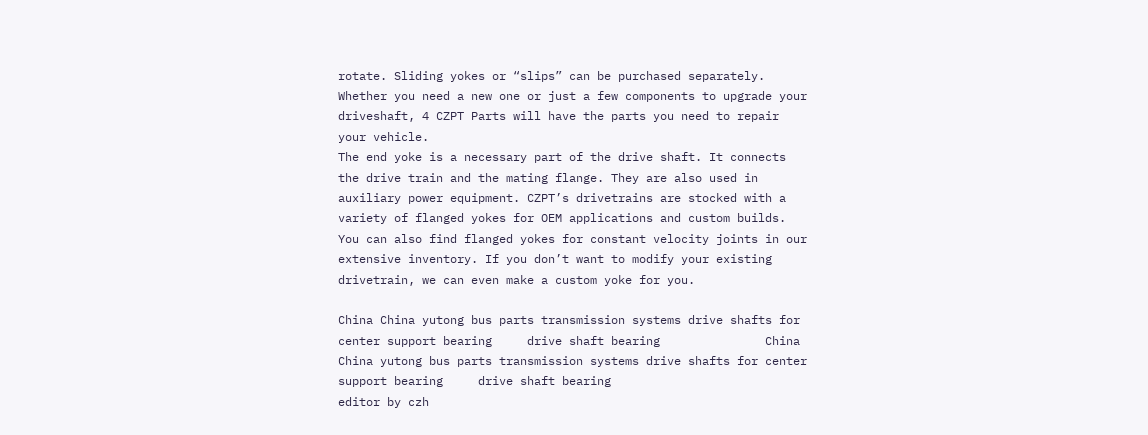rotate. Sliding yokes or “slips” can be purchased separately. Whether you need a new one or just a few components to upgrade your driveshaft, 4 CZPT Parts will have the parts you need to repair your vehicle.
The end yoke is a necessary part of the drive shaft. It connects the drive train and the mating flange. They are also used in auxiliary power equipment. CZPT’s drivetrains are stocked with a variety of flanged yokes for OEM applications and custom builds. You can also find flanged yokes for constant velocity joints in our extensive inventory. If you don’t want to modify your existing drivetrain, we can even make a custom yoke for you.

China China yutong bus parts transmission systems drive shafts for center support bearing     drive shaft bearing               China China yutong bus parts transmission systems drive shafts for center support bearing     drive shaft bearing
editor by czh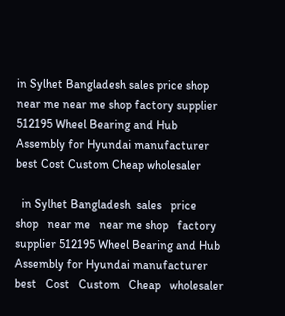in Sylhet Bangladesh sales price shop near me near me shop factory supplier 512195 Wheel Bearing and Hub Assembly for Hyundai manufacturer best Cost Custom Cheap wholesaler

  in Sylhet Bangladesh  sales   price   shop   near me   near me shop   factory   supplier 512195 Wheel Bearing and Hub Assembly for Hyundai manufacturer   best   Cost   Custom   Cheap   wholesaler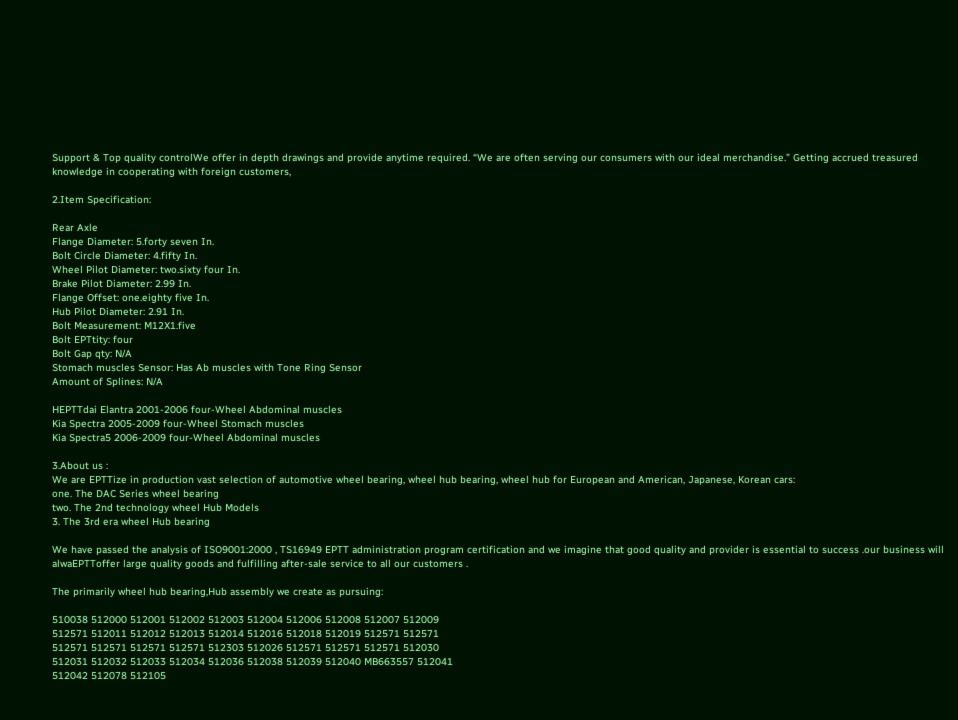Support & Top quality controlWe offer in depth drawings and provide anytime required. “We are often serving our consumers with our ideal merchandise.” Getting accrued treasured knowledge in cooperating with foreign customers,

2.Item Specification:

Rear Axle
Flange Diameter: 5.forty seven In.
Bolt Circle Diameter: 4.fifty In.
Wheel Pilot Diameter: two.sixty four In.
Brake Pilot Diameter: 2.99 In.
Flange Offset: one.eighty five In.
Hub Pilot Diameter: 2.91 In.
Bolt Measurement: M12X1.five
Bolt EPTtity: four
Bolt Gap qty: N/A
Stomach muscles Sensor: Has Ab muscles with Tone Ring Sensor
Amount of Splines: N/A

HEPTTdai Elantra 2001-2006 four-Wheel Abdominal muscles
Kia Spectra 2005-2009 four-Wheel Stomach muscles
Kia Spectra5 2006-2009 four-Wheel Abdominal muscles

3.About us :
We are EPTTize in production vast selection of automotive wheel bearing, wheel hub bearing, wheel hub for European and American, Japanese, Korean cars:
one. The DAC Series wheel bearing
two. The 2nd technology wheel Hub Models
3. The 3rd era wheel Hub bearing

We have passed the analysis of ISO9001:2000 , TS16949 EPTT administration program certification and we imagine that good quality and provider is essential to success .our business will alwaEPTToffer large quality goods and fulfilling after-sale service to all our customers .

The primarily wheel hub bearing,Hub assembly we create as pursuing:

510038 512000 512001 512002 512003 512004 512006 512008 512007 512009
512571 512011 512012 512013 512014 512016 512018 512019 512571 512571
512571 512571 512571 512571 512303 512026 512571 512571 512571 512030
512031 512032 512033 512034 512036 512038 512039 512040 MB663557 512041
512042 512078 512105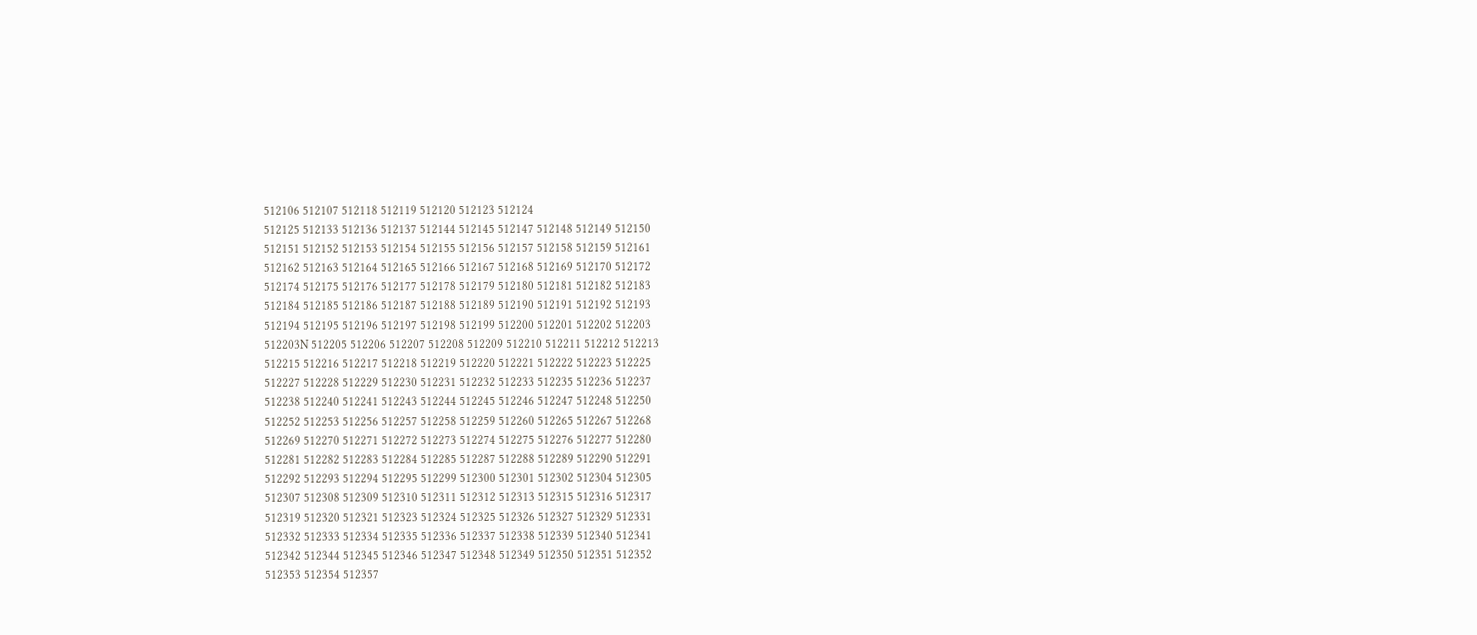512106 512107 512118 512119 512120 512123 512124
512125 512133 512136 512137 512144 512145 512147 512148 512149 512150
512151 512152 512153 512154 512155 512156 512157 512158 512159 512161
512162 512163 512164 512165 512166 512167 512168 512169 512170 512172
512174 512175 512176 512177 512178 512179 512180 512181 512182 512183
512184 512185 512186 512187 512188 512189 512190 512191 512192 512193
512194 512195 512196 512197 512198 512199 512200 512201 512202 512203
512203N 512205 512206 512207 512208 512209 512210 512211 512212 512213
512215 512216 512217 512218 512219 512220 512221 512222 512223 512225
512227 512228 512229 512230 512231 512232 512233 512235 512236 512237
512238 512240 512241 512243 512244 512245 512246 512247 512248 512250
512252 512253 512256 512257 512258 512259 512260 512265 512267 512268
512269 512270 512271 512272 512273 512274 512275 512276 512277 512280
512281 512282 512283 512284 512285 512287 512288 512289 512290 512291
512292 512293 512294 512295 512299 512300 512301 512302 512304 512305
512307 512308 512309 512310 512311 512312 512313 512315 512316 512317
512319 512320 512321 512323 512324 512325 512326 512327 512329 512331
512332 512333 512334 512335 512336 512337 512338 512339 512340 512341
512342 512344 512345 512346 512347 512348 512349 512350 512351 512352
512353 512354 512357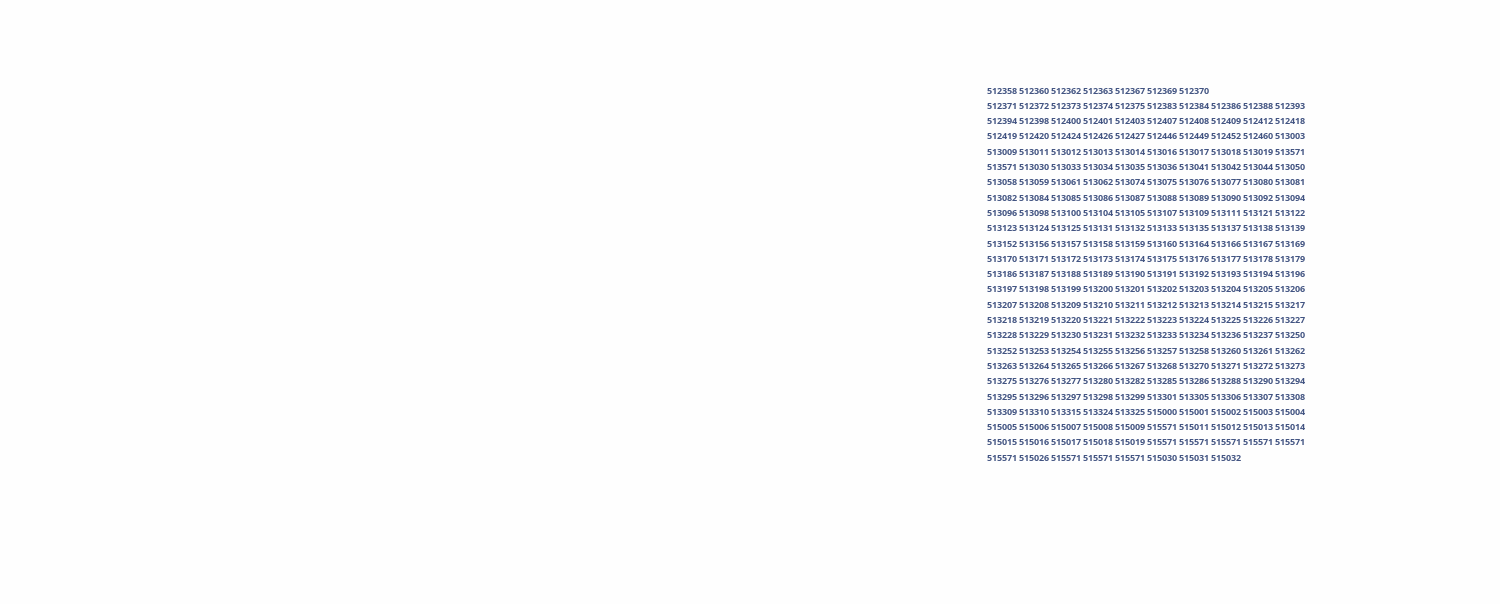512358 512360 512362 512363 512367 512369 512370
512371 512372 512373 512374 512375 512383 512384 512386 512388 512393
512394 512398 512400 512401 512403 512407 512408 512409 512412 512418
512419 512420 512424 512426 512427 512446 512449 512452 512460 513003
513009 513011 513012 513013 513014 513016 513017 513018 513019 513571
513571 513030 513033 513034 513035 513036 513041 513042 513044 513050
513058 513059 513061 513062 513074 513075 513076 513077 513080 513081
513082 513084 513085 513086 513087 513088 513089 513090 513092 513094
513096 513098 513100 513104 513105 513107 513109 513111 513121 513122
513123 513124 513125 513131 513132 513133 513135 513137 513138 513139
513152 513156 513157 513158 513159 513160 513164 513166 513167 513169
513170 513171 513172 513173 513174 513175 513176 513177 513178 513179
513186 513187 513188 513189 513190 513191 513192 513193 513194 513196
513197 513198 513199 513200 513201 513202 513203 513204 513205 513206
513207 513208 513209 513210 513211 513212 513213 513214 513215 513217
513218 513219 513220 513221 513222 513223 513224 513225 513226 513227
513228 513229 513230 513231 513232 513233 513234 513236 513237 513250
513252 513253 513254 513255 513256 513257 513258 513260 513261 513262
513263 513264 513265 513266 513267 513268 513270 513271 513272 513273
513275 513276 513277 513280 513282 513285 513286 513288 513290 513294
513295 513296 513297 513298 513299 513301 513305 513306 513307 513308
513309 513310 513315 513324 513325 515000 515001 515002 515003 515004
515005 515006 515007 515008 515009 515571 515011 515012 515013 515014
515015 515016 515017 515018 515019 515571 515571 515571 515571 515571
515571 515026 515571 515571 515571 515030 515031 515032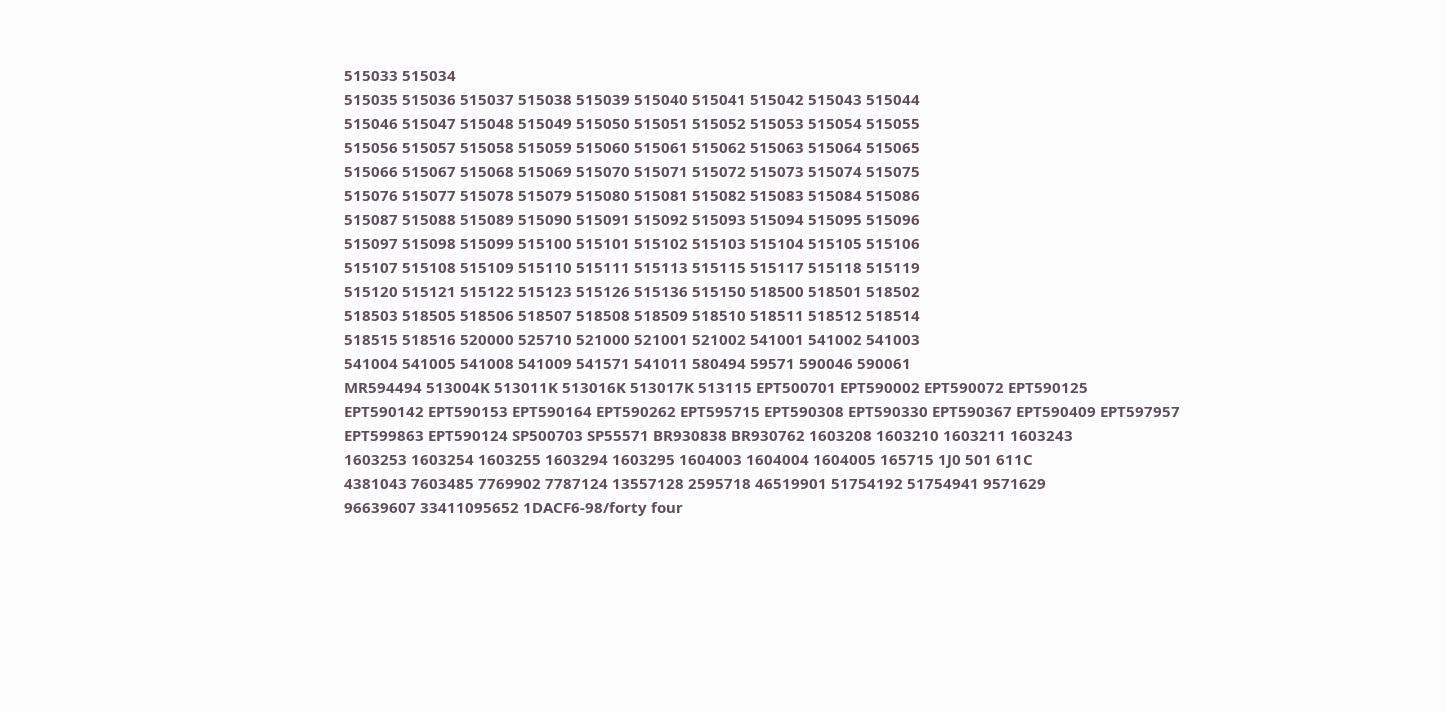515033 515034
515035 515036 515037 515038 515039 515040 515041 515042 515043 515044
515046 515047 515048 515049 515050 515051 515052 515053 515054 515055
515056 515057 515058 515059 515060 515061 515062 515063 515064 515065
515066 515067 515068 515069 515070 515071 515072 515073 515074 515075
515076 515077 515078 515079 515080 515081 515082 515083 515084 515086
515087 515088 515089 515090 515091 515092 515093 515094 515095 515096
515097 515098 515099 515100 515101 515102 515103 515104 515105 515106
515107 515108 515109 515110 515111 515113 515115 515117 515118 515119
515120 515121 515122 515123 515126 515136 515150 518500 518501 518502
518503 518505 518506 518507 518508 518509 518510 518511 518512 518514
518515 518516 520000 525710 521000 521001 521002 541001 541002 541003
541004 541005 541008 541009 541571 541011 580494 59571 590046 590061
MR594494 513004K 513011K 513016K 513017K 513115 EPT500701 EPT590002 EPT590072 EPT590125
EPT590142 EPT590153 EPT590164 EPT590262 EPT595715 EPT590308 EPT590330 EPT590367 EPT590409 EPT597957
EPT599863 EPT590124 SP500703 SP55571 BR930838 BR930762 1603208 1603210 1603211 1603243
1603253 1603254 1603255 1603294 1603295 1604003 1604004 1604005 165715 1J0 501 611C
4381043 7603485 7769902 7787124 13557128 2595718 46519901 51754192 51754941 9571629
96639607 33411095652 1DACF6-98/forty four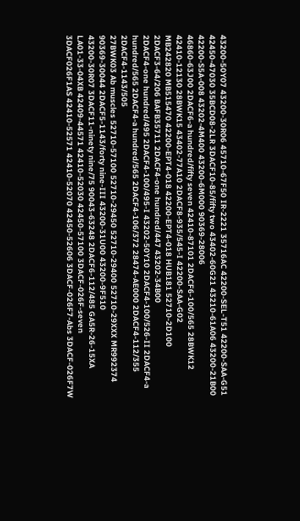43200-50Y07 43200-30R06 45710-67F50 IR-2221 35716AC 42200-SEL-T51 42200-SAA-G51
42450-47030 35BCD08-2LR 3DACF10-85/fifty two 43402-60G21 43210-61A06 43200-21B00 42200-S5A-008 43202-4M400 43200-6M000 90369-28006
46860-63J00 2DACF6-a hundred/fifty seven 42410-87101 2DACF6-100/565 28BWK12 42410-12130 28BWK15 43402-77A10 2DACF8-935/545-I 42200-SAA-G02
MB242820 MB515470 42200-EPT4-018 42200-EPT4-018 HUB181 52710-2D100 2DACF3-64/206 BAFB35711 2DACF4-one hundred/447 43202-34B00
2DACF4-one hundred/495 2DACF4-100/495-I 43202-50Y10 2DACF4-100/526-II 2DACF4-a hundred/565 2DACF4-a hundred/565 2DACF4-106/372 28474-AE000 2DACF4-112/355 2DACF4-1143/505
27BWK03 Ab muscles 52710-57100 52710-29450 52710-29400 52710-29XXX MR992374 90369-30044 2DACF5-1143/forty nine-III 43200-31U00 43200-9F510
43200-30R07 3DACF11-ninety nine/75 90043-63248 2DACF6-112/485 GA5R-26-15XA LA01-33-04XB 42409-44571 42410-52030 42450-57100 3DACF-026F-seven
3DACF026F1AS 42410-52571 42410-52070 42450-52606 3DACF-026F7-Abs 3DACF-026F7W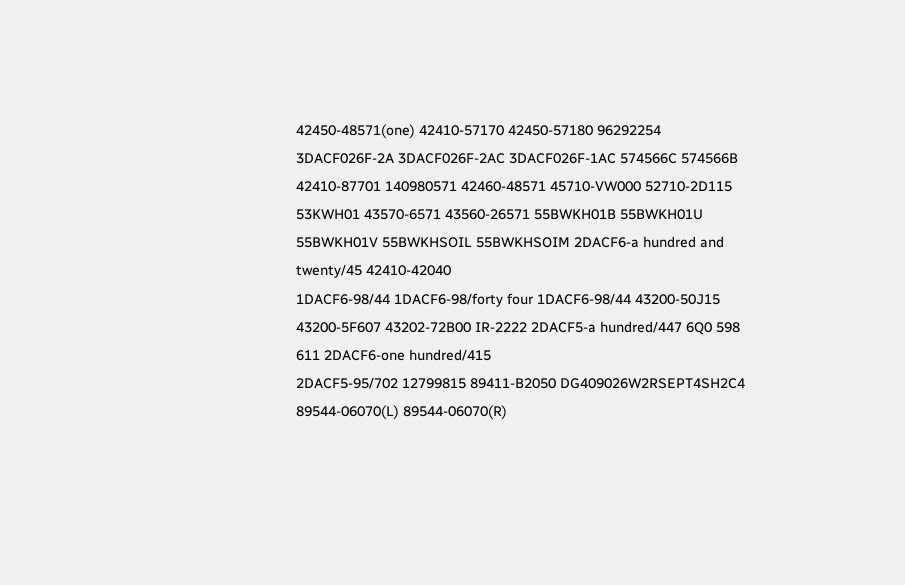42450-48571(one) 42410-57170 42450-57180 96292254
3DACF026F-2A 3DACF026F-2AC 3DACF026F-1AC 574566C 574566B 42410-87701 140980571 42460-48571 45710-VW000 52710-2D115
53KWH01 43570-6571 43560-26571 55BWKH01B 55BWKH01U 55BWKH01V 55BWKHSOIL 55BWKHSOIM 2DACF6-a hundred and twenty/45 42410-42040
1DACF6-98/44 1DACF6-98/forty four 1DACF6-98/44 43200-50J15 43200-5F607 43202-72B00 IR-2222 2DACF5-a hundred/447 6Q0 598 611 2DACF6-one hundred/415
2DACF5-95/702 12799815 89411-B2050 DG409026W2RSEPT4SH2C4 89544-06070(L) 89544-06070(R)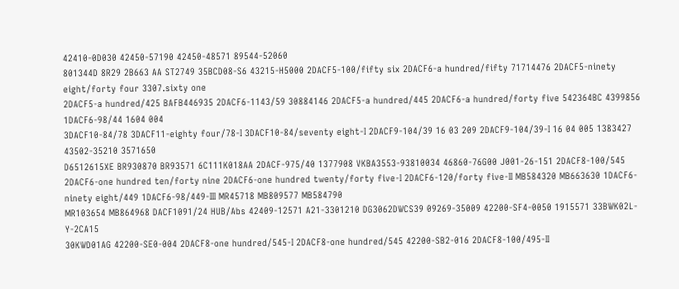42410-0D030 42450-57190 42450-48571 89544-52060
801344D 8R29 2B663 AA ST2749 35BCD08-S6 43215-H5000 2DACF5-100/fifty six 2DACF6-a hundred/fifty 71714476 2DACF5-ninety eight/forty four 3307.sixty one
2DACF5-a hundred/425 BAFB446935 2DACF6-1143/59 30884146 2DACF5-a hundred/445 2DACF6-a hundred/forty five 542364BC 4399856 1DACF6-98/44 1604 004
3DACF10-84/78 3DACF11-eighty four/78-I 3DACF10-84/seventy eight-I 2DACF9-104/39 16 03 209 2DACF9-104/39-I 16 04 005 1383427 43502-35210 3571650
D6512615XE BR930870 BR93571 6C111K018AA 2DACF-975/40 1377908 VKBA3553-93810034 46860-76G00 J001-26-151 2DACF8-100/545
2DACF6-one hundred ten/forty nine 2DACF6-one hundred twenty/forty five-I 2DACF6-120/forty five-II MB584320 MB663630 1DACF6-ninety eight/449 1DACF6-98/449-III MR45718 MB809577 MB584790
MR103654 MB864968 DACF1091/24 HUB/Abs 42409-12571 A21-3301210 DG3062DWCS39 09269-35009 42200-SF4-0050 1915571 33BWK02L-Y-2CA15
30KWD01AG 42200-SE0-004 2DACF8-one hundred/545-I 2DACF8-one hundred/545 42200-SB2-016 2DACF8-100/495-II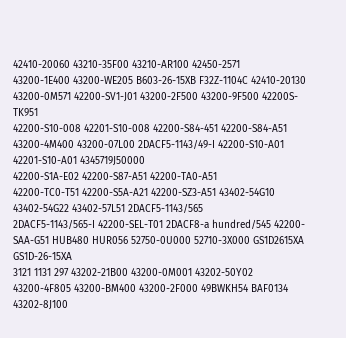42410-20060 43210-35F00 43210-AR100 42450-2571
43200-1E400 43200-WE205 B603-26-15XB F32Z-1104C 42410-20130 43200-0M571 42200-SV1-J01 43200-2F500 43200-9F500 42200S-TK951
42200-S10-008 42201-S10-008 42200-S84-451 42200-S84-A51 43200-4M400 43200-07L00 2DACF5-1143/49-I 42200-S10-A01 42201-S10-A01 4345719J50000
42200-S1A-E02 42200-S87-A51 42200-TA0-A51
42200-TC0-T51 42200-S5A-A21 42200-SZ3-A51 43402-54G10 43402-54G22 43402-57L51 2DACF5-1143/565
2DACF5-1143/565-I 42200-SEL-T01 2DACF8-a hundred/545 42200-SAA-G51 HUB480 HUR056 52750-0U000 52710-3X000 GS1D2615XA GS1D-26-15XA
3121 1131 297 43202-21B00 43200-0M001 43202-50Y02 43200-4F805 43200-BM400 43200-2F000 49BWKH54 BAF0134 43202-8J100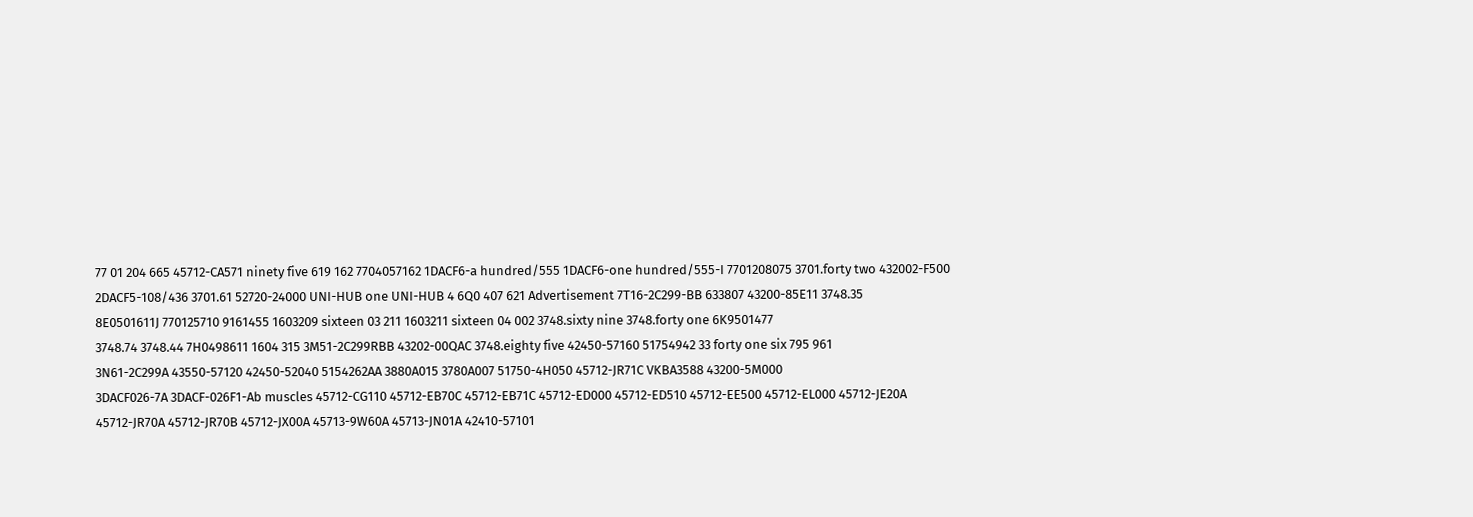77 01 204 665 45712-CA571 ninety five 619 162 7704057162 1DACF6-a hundred/555 1DACF6-one hundred/555-I 7701208075 3701.forty two 432002-F500
2DACF5-108/436 3701.61 52720-24000 UNI-HUB one UNI-HUB 4 6Q0 407 621 Advertisement 7T16-2C299-BB 633807 43200-85E11 3748.35
8E0501611J 770125710 9161455 1603209 sixteen 03 211 1603211 sixteen 04 002 3748.sixty nine 3748.forty one 6K9501477
3748.74 3748.44 7H0498611 1604 315 3M51-2C299RBB 43202-00QAC 3748.eighty five 42450-57160 51754942 33 forty one six 795 961
3N61-2C299A 43550-57120 42450-52040 5154262AA 3880A015 3780A007 51750-4H050 45712-JR71C VKBA3588 43200-5M000
3DACF026-7A 3DACF-026F1-Ab muscles 45712-CG110 45712-EB70C 45712-EB71C 45712-ED000 45712-ED510 45712-EE500 45712-EL000 45712-JE20A
45712-JR70A 45712-JR70B 45712-JX00A 45713-9W60A 45713-JN01A 42410-57101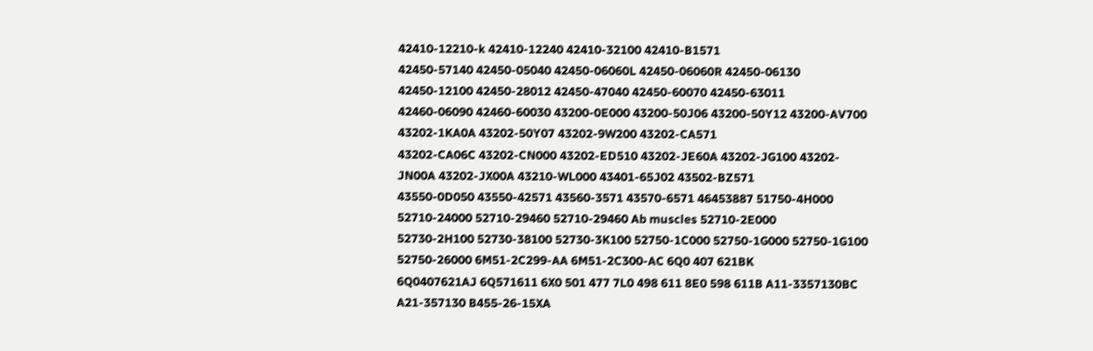42410-12210-k 42410-12240 42410-32100 42410-B1571
42450-57140 42450-05040 42450-06060L 42450-06060R 42450-06130 42450-12100 42450-28012 42450-47040 42450-60070 42450-63011
42460-06090 42460-60030 43200-0E000 43200-50J06 43200-50Y12 43200-AV700 43202-1KA0A 43202-50Y07 43202-9W200 43202-CA571
43202-CA06C 43202-CN000 43202-ED510 43202-JE60A 43202-JG100 43202-JN00A 43202-JX00A 43210-WL000 43401-65J02 43502-BZ571
43550-0D050 43550-42571 43560-3571 43570-6571 46453887 51750-4H000 52710-24000 52710-29460 52710-29460 Ab muscles 52710-2E000
52730-2H100 52730-38100 52730-3K100 52750-1C000 52750-1G000 52750-1G100 52750-26000 6M51-2C299-AA 6M51-2C300-AC 6Q0 407 621BK
6Q0407621AJ 6Q571611 6X0 501 477 7L0 498 611 8E0 598 611B A11-3357130BC A21-357130 B455-26-15XA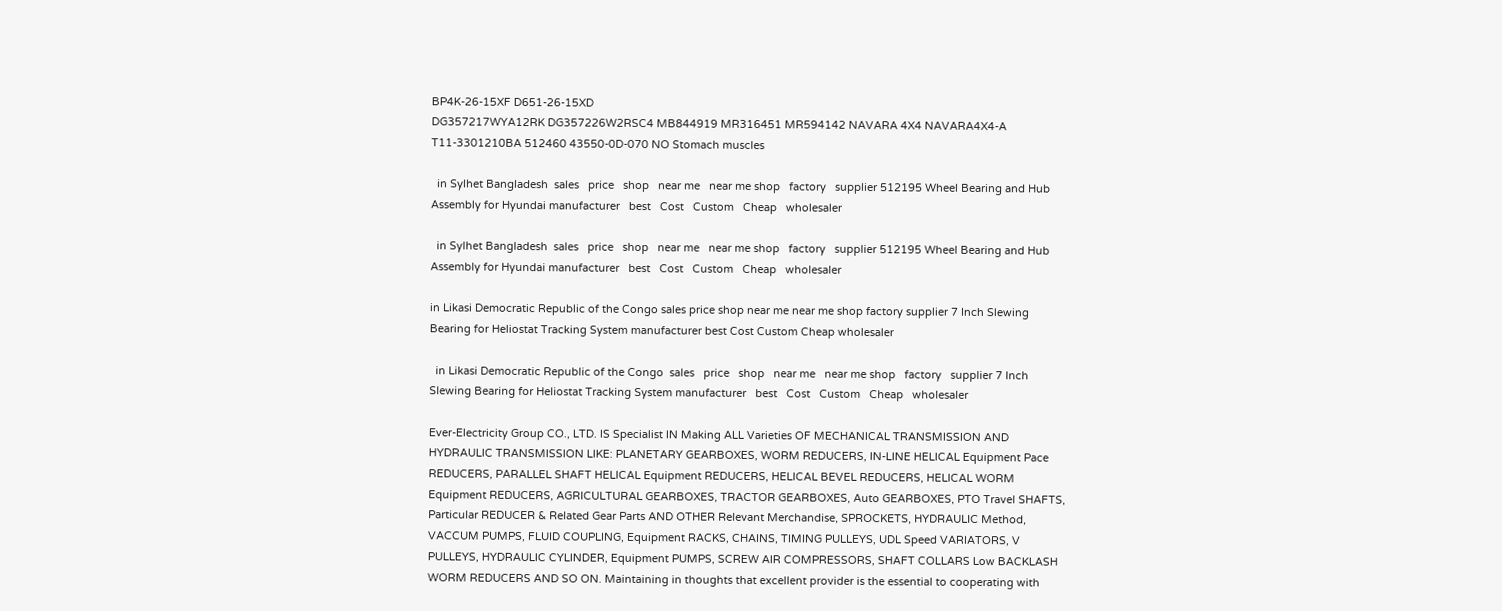BP4K-26-15XF D651-26-15XD
DG357217WYA12RK DG357226W2RSC4 MB844919 MR316451 MR594142 NAVARA 4X4 NAVARA4X4-A T11-3301210BA 512460 43550-0D-070 NO Stomach muscles

  in Sylhet Bangladesh  sales   price   shop   near me   near me shop   factory   supplier 512195 Wheel Bearing and Hub Assembly for Hyundai manufacturer   best   Cost   Custom   Cheap   wholesaler

  in Sylhet Bangladesh  sales   price   shop   near me   near me shop   factory   supplier 512195 Wheel Bearing and Hub Assembly for Hyundai manufacturer   best   Cost   Custom   Cheap   wholesaler

in Likasi Democratic Republic of the Congo sales price shop near me near me shop factory supplier 7 Inch Slewing Bearing for Heliostat Tracking System manufacturer best Cost Custom Cheap wholesaler

  in Likasi Democratic Republic of the Congo  sales   price   shop   near me   near me shop   factory   supplier 7 Inch Slewing Bearing for Heliostat Tracking System manufacturer   best   Cost   Custom   Cheap   wholesaler

Ever-Electricity Group CO., LTD. IS Specialist IN Making ALL Varieties OF MECHANICAL TRANSMISSION AND HYDRAULIC TRANSMISSION LIKE: PLANETARY GEARBOXES, WORM REDUCERS, IN-LINE HELICAL Equipment Pace REDUCERS, PARALLEL SHAFT HELICAL Equipment REDUCERS, HELICAL BEVEL REDUCERS, HELICAL WORM Equipment REDUCERS, AGRICULTURAL GEARBOXES, TRACTOR GEARBOXES, Auto GEARBOXES, PTO Travel SHAFTS, Particular REDUCER & Related Gear Parts AND OTHER Relevant Merchandise, SPROCKETS, HYDRAULIC Method, VACCUM PUMPS, FLUID COUPLING, Equipment RACKS, CHAINS, TIMING PULLEYS, UDL Speed VARIATORS, V PULLEYS, HYDRAULIC CYLINDER, Equipment PUMPS, SCREW AIR COMPRESSORS, SHAFT COLLARS Low BACKLASH WORM REDUCERS AND SO ON. Maintaining in thoughts that excellent provider is the essential to cooperating with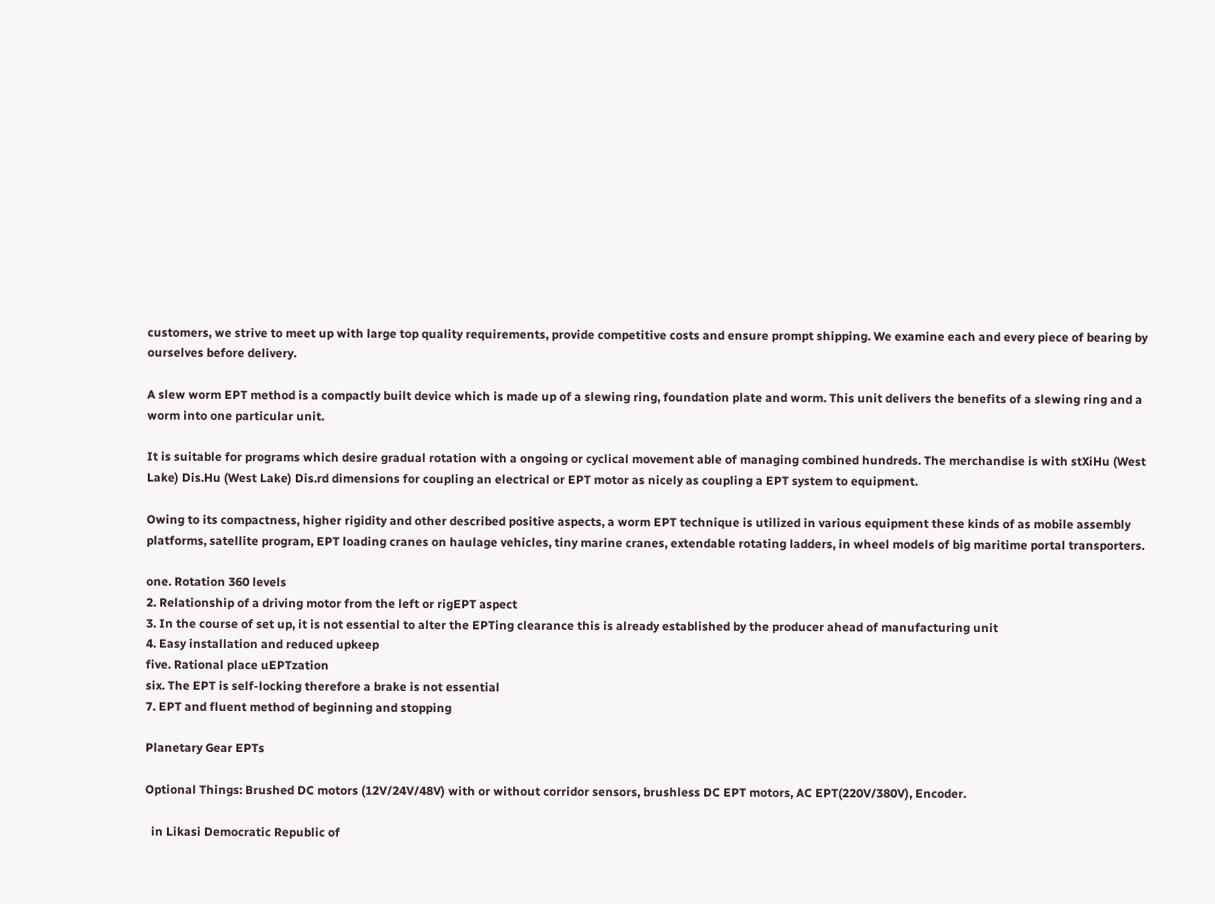customers, we strive to meet up with large top quality requirements, provide competitive costs and ensure prompt shipping. We examine each and every piece of bearing by ourselves before delivery.

A slew worm EPT method is a compactly built device which is made up of a slewing ring, foundation plate and worm. This unit delivers the benefits of a slewing ring and a worm into one particular unit.

It is suitable for programs which desire gradual rotation with a ongoing or cyclical movement able of managing combined hundreds. The merchandise is with stXiHu (West Lake) Dis.Hu (West Lake) Dis.rd dimensions for coupling an electrical or EPT motor as nicely as coupling a EPT system to equipment.

Owing to its compactness, higher rigidity and other described positive aspects, a worm EPT technique is utilized in various equipment these kinds of as mobile assembly platforms, satellite program, EPT loading cranes on haulage vehicles, tiny marine cranes, extendable rotating ladders, in wheel models of big maritime portal transporters.

one. Rotation 360 levels
2. Relationship of a driving motor from the left or rigEPT aspect
3. In the course of set up, it is not essential to alter the EPTing clearance this is already established by the producer ahead of manufacturing unit
4. Easy installation and reduced upkeep
five. Rational place uEPTzation
six. The EPT is self-locking therefore a brake is not essential
7. EPT and fluent method of beginning and stopping

Planetary Gear EPTs

Optional Things: Brushed DC motors (12V/24V/48V) with or without corridor sensors, brushless DC EPT motors, AC EPT(220V/380V), Encoder.

  in Likasi Democratic Republic of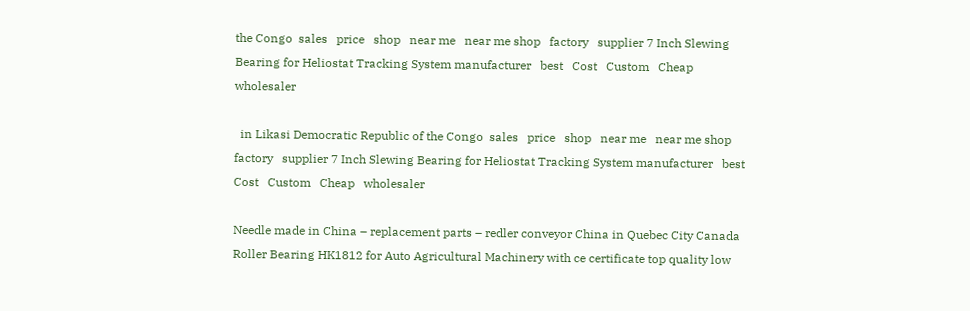the Congo  sales   price   shop   near me   near me shop   factory   supplier 7 Inch Slewing Bearing for Heliostat Tracking System manufacturer   best   Cost   Custom   Cheap   wholesaler

  in Likasi Democratic Republic of the Congo  sales   price   shop   near me   near me shop   factory   supplier 7 Inch Slewing Bearing for Heliostat Tracking System manufacturer   best   Cost   Custom   Cheap   wholesaler

Needle made in China – replacement parts – redler conveyor China in Quebec City Canada Roller Bearing HK1812 for Auto Agricultural Machinery with ce certificate top quality low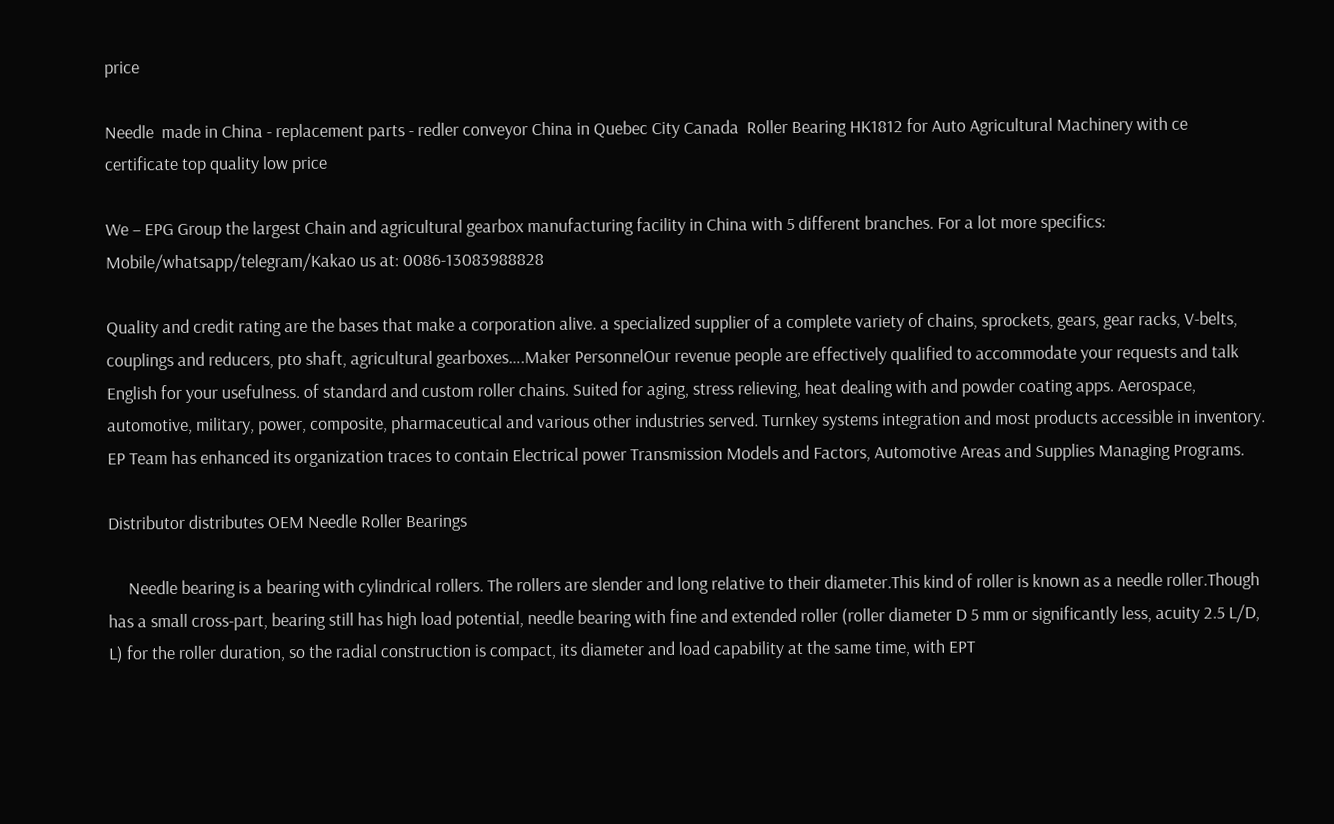price

Needle  made in China - replacement parts - redler conveyor China in Quebec City Canada  Roller Bearing HK1812 for Auto Agricultural Machinery with ce certificate top quality low price

We – EPG Group the largest Chain and agricultural gearbox manufacturing facility in China with 5 different branches. For a lot more specifics: Mobile/whatsapp/telegram/Kakao us at: 0086-13083988828

Quality and credit rating are the bases that make a corporation alive. a specialized supplier of a complete variety of chains, sprockets, gears, gear racks, V-belts, couplings and reducers, pto shaft, agricultural gearboxes….Maker PersonnelOur revenue people are effectively qualified to accommodate your requests and talk English for your usefulness. of standard and custom roller chains. Suited for aging, stress relieving, heat dealing with and powder coating apps. Aerospace, automotive, military, power, composite, pharmaceutical and various other industries served. Turnkey systems integration and most products accessible in inventory. EP Team has enhanced its organization traces to contain Electrical power Transmission Models and Factors, Automotive Areas and Supplies Managing Programs.

Distributor distributes OEM Needle Roller Bearings

     Needle bearing is a bearing with cylindrical rollers. The rollers are slender and long relative to their diameter.This kind of roller is known as a needle roller.Though has a small cross-part, bearing still has high load potential, needle bearing with fine and extended roller (roller diameter D 5 mm or significantly less, acuity 2.5 L/D, L) for the roller duration, so the radial construction is compact, its diameter and load capability at the same time, with EPT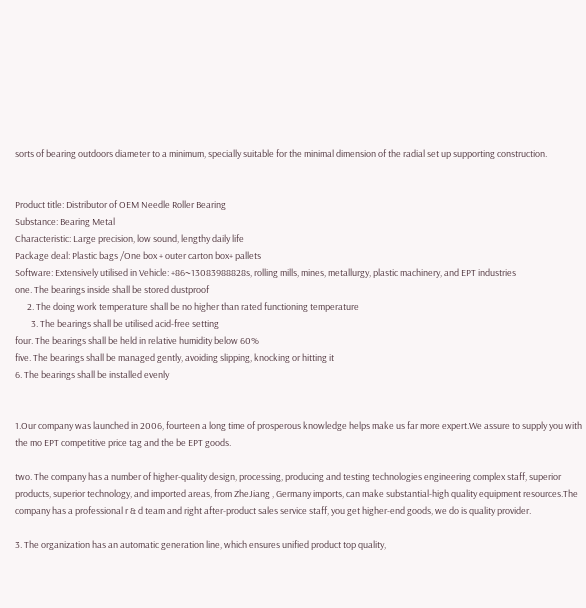sorts of bearing outdoors diameter to a minimum, specially suitable for the minimal dimension of the radial set up supporting construction.


Product title: Distributor of OEM Needle Roller Bearing
Substance: Bearing Metal
Characteristic: Large precision, low sound, lengthy daily life
Package deal: Plastic bags /One box + outer carton box+ pallets
Software: Extensively utilised in Vehicle: +86~13083988828s, rolling mills, mines, metallurgy, plastic machinery, and EPT industries
one. The bearings inside shall be stored dustproof
      2. The doing work temperature shall be no higher than rated functioning temperature
        3. The bearings shall be utilised acid-free setting
four. The bearings shall be held in relative humidity below 60%
five. The bearings shall be managed gently, avoiding slipping, knocking or hitting it
6. The bearings shall be installed evenly


1.Our company was launched in 2006, fourteen a long time of prosperous knowledge helps make us far more expert.We assure to supply you with the mo EPT competitive price tag and the be EPT goods.

two. The company has a number of higher-quality design, processing, producing and testing technologies engineering complex staff, superior products, superior technology, and imported areas, from ZheJiang , Germany imports, can make substantial-high quality equipment resources.The company has a professional r & d team and right after-product sales service staff, you get higher-end goods, we do is quality provider.

3. The organization has an automatic generation line, which ensures unified product top quality,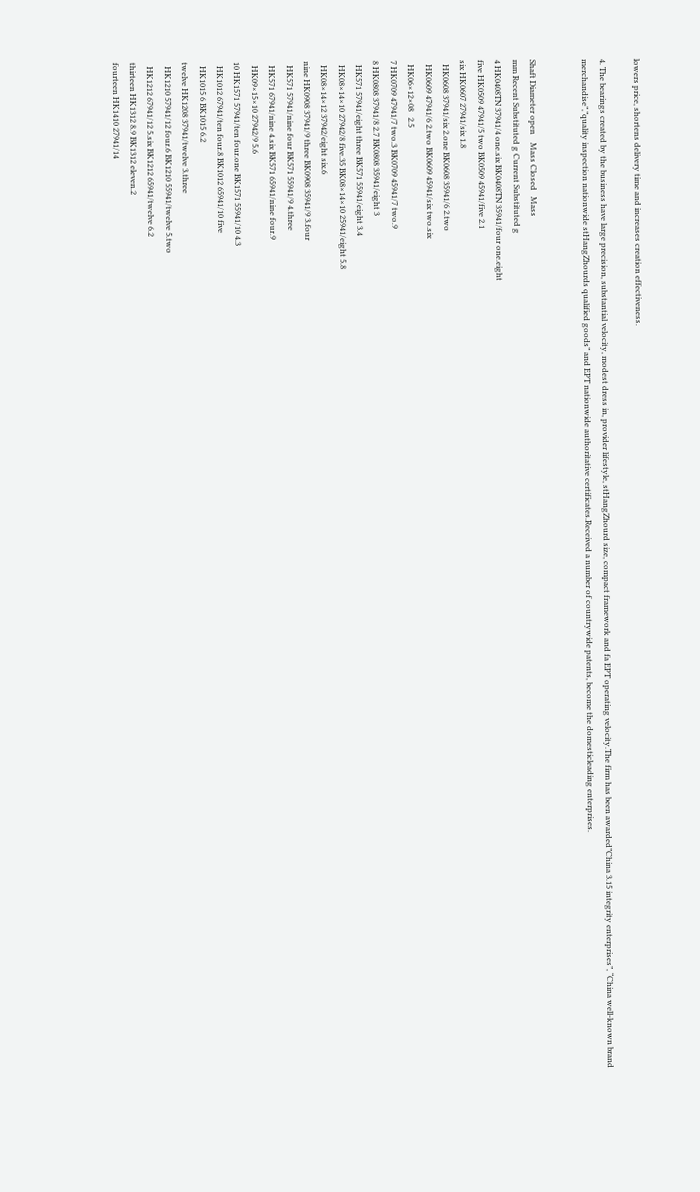lowers price, shortens delivery time and increases creation effectiveness.

4. The bearings created by the business have large precision, substantial velocity, modest dress in, provider lifestyle, stHangZhourd size, compact framework and fa EPT operating velocity.The firm has been awarded”China 3.15 integrity enterprises”, “China well-known brand merchandise”,”quality inspection nationwide stHangZhourds qualified goods” and EPT nationwide authoritative certificates.Received a number of countrywide patents, become the domesticleading enterprises.


Shaft Diameter open    Mass Closed   Mass
mm Recent Substituted g Current Substituted g
4 HK0408TN 37941/4 one.six BK0408TN 35941/four one.eight
five HK0509 47941/5 two BK0509 45941/five 2.1
six HK0607 27941/six 1.8
  HK0608 37941/six 2.one BK0608 35941/6 2.two
  HK0609 47941/6 2.two BK0609 45941/six two.six
  HK06×12×08   2.5
7 HK0709 47941/7 two.3 BK0709 45941/7 two.9
8 HK0808 37941/8 2.7 BK0808 35941/eight 3
  HK571 57941/eight three BK571 55941/eight 3.4
  HK08×14×10 27942/8 five.35 BK08×14×10 25941/eight 5.8
  HK08×14×12 37942/eight six.6
nine HK0908 37941/9 three BK0908 35941/9 3.four
  HK571 57941/nine four BK571 55941/9 4.three
  HK571 67941/nine 4.six BK571 65941/nine four.9
  HK09×15×10 27942/9 5.6
10 HK1571 57941/ten four.one BK1571 55941/10 4.3
  HK1012 67941/ten four.8 BK1012 65941/10 five
  HK1015 6 BK1015 6.2
twelve HK1208 37941/twelve 3.three
  HK1210 57941/12 four.6 BK1210 55941/twelve 5.two
  HK1212 67941/12 5.six BK1212 65941/twelve 6.2
thirteen HK1312 8.9 BK1312 eleven.2
fourteen HK1410 27941/14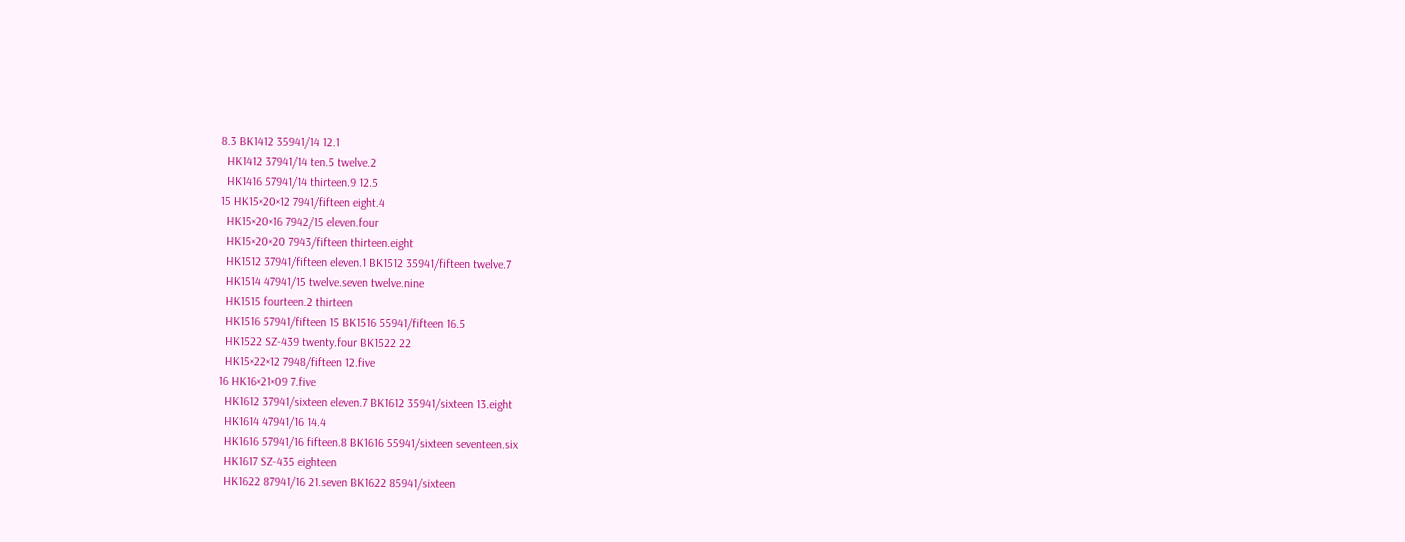8.3 BK1412 35941/14 12.1
  HK1412 37941/14 ten.5 twelve.2
  HK1416 57941/14 thirteen.9 12.5
15 HK15×20×12 7941/fifteen eight.4
  HK15×20×16 7942/15 eleven.four
  HK15×20×20 7943/fifteen thirteen.eight
  HK1512 37941/fifteen eleven.1 BK1512 35941/fifteen twelve.7
  HK1514 47941/15 twelve.seven twelve.nine
  HK1515 fourteen.2 thirteen
  HK1516 57941/fifteen 15 BK1516 55941/fifteen 16.5
  HK1522 SZ-439 twenty.four BK1522 22
  HK15×22×12 7948/fifteen 12.five
16 HK16×21×09 7.five
  HK1612 37941/sixteen eleven.7 BK1612 35941/sixteen 13.eight
  HK1614 47941/16 14.4
  HK1616 57941/16 fifteen.8 BK1616 55941/sixteen seventeen.six
  HK1617 SZ-435 eighteen
  HK1622 87941/16 21.seven BK1622 85941/sixteen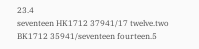23.4
seventeen HK1712 37941/17 twelve.two BK1712 35941/seventeen fourteen.5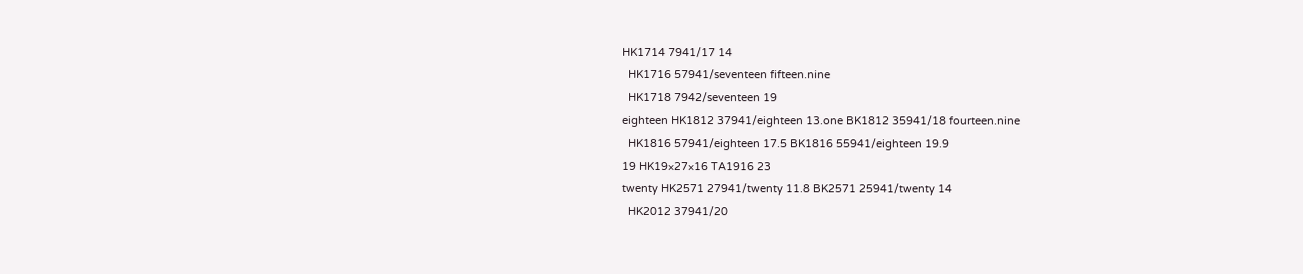HK1714 7941/17 14
  HK1716 57941/seventeen fifteen.nine
  HK1718 7942/seventeen 19
eighteen HK1812 37941/eighteen 13.one BK1812 35941/18 fourteen.nine
  HK1816 57941/eighteen 17.5 BK1816 55941/eighteen 19.9
19 HK19×27×16 TA1916 23
twenty HK2571 27941/twenty 11.8 BK2571 25941/twenty 14
  HK2012 37941/20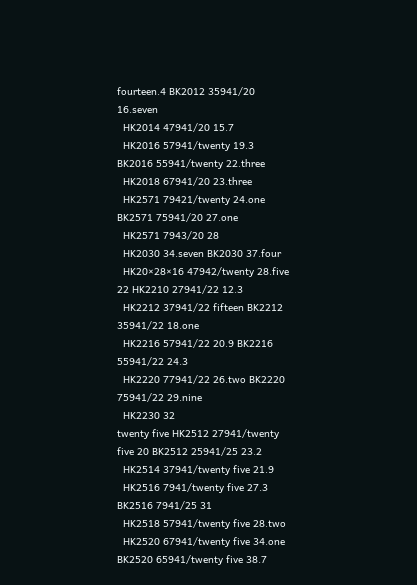fourteen.4 BK2012 35941/20 16.seven
  HK2014 47941/20 15.7
  HK2016 57941/twenty 19.3 BK2016 55941/twenty 22.three
  HK2018 67941/20 23.three
  HK2571 79421/twenty 24.one BK2571 75941/20 27.one
  HK2571 7943/20 28
  HK2030 34.seven BK2030 37.four
  HK20×28×16 47942/twenty 28.five
22 HK2210 27941/22 12.3
  HK2212 37941/22 fifteen BK2212 35941/22 18.one
  HK2216 57941/22 20.9 BK2216 55941/22 24.3
  HK2220 77941/22 26.two BK2220 75941/22 29.nine
  HK2230 32
twenty five HK2512 27941/twenty five 20 BK2512 25941/25 23.2
  HK2514 37941/twenty five 21.9
  HK2516 7941/twenty five 27.3 BK2516 7941/25 31
  HK2518 57941/twenty five 28.two
  HK2520 67941/twenty five 34.one BK2520 65941/twenty five 38.7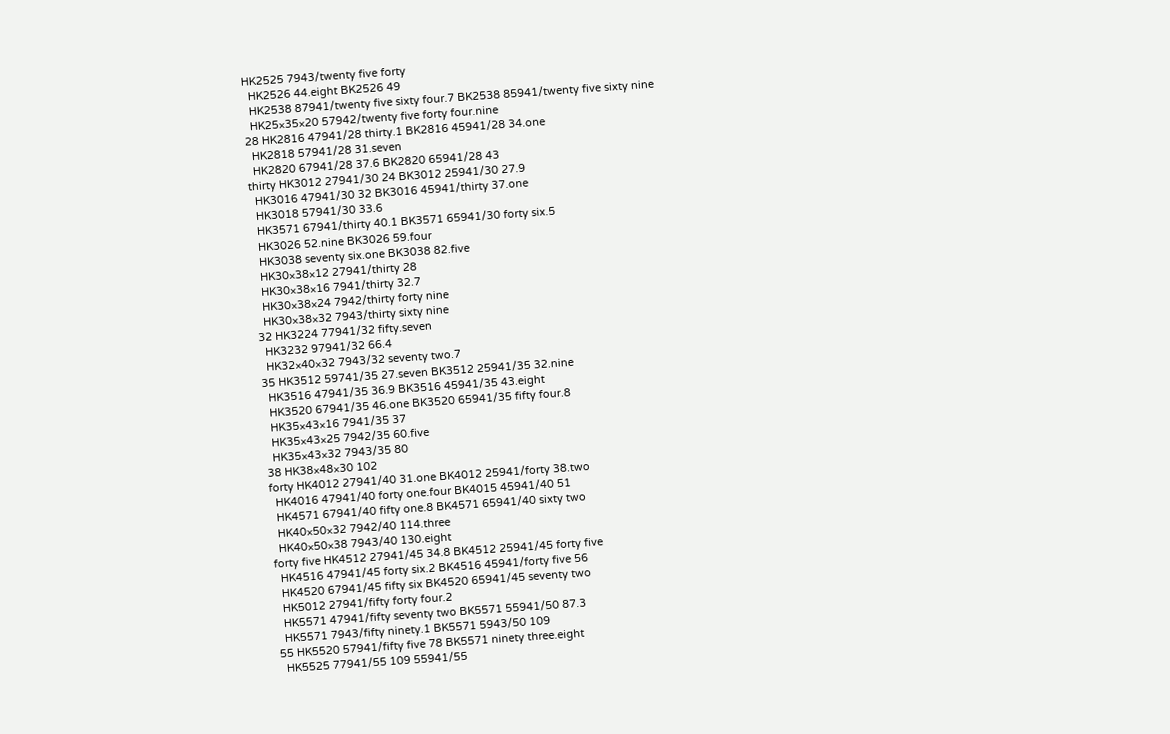HK2525 7943/twenty five forty
  HK2526 44.eight BK2526 49
  HK2538 87941/twenty five sixty four.7 BK2538 85941/twenty five sixty nine
  HK25×35×20 57942/twenty five forty four.nine
28 HK2816 47941/28 thirty.1 BK2816 45941/28 34.one
  HK2818 57941/28 31.seven
  HK2820 67941/28 37.6 BK2820 65941/28 43
thirty HK3012 27941/30 24 BK3012 25941/30 27.9
  HK3016 47941/30 32 BK3016 45941/thirty 37.one
  HK3018 57941/30 33.6
  HK3571 67941/thirty 40.1 BK3571 65941/30 forty six.5
  HK3026 52.nine BK3026 59.four
  HK3038 seventy six.one BK3038 82.five
  HK30×38×12 27941/thirty 28
  HK30×38×16 7941/thirty 32.7
  HK30×38×24 7942/thirty forty nine
  HK30×38×32 7943/thirty sixty nine
32 HK3224 77941/32 fifty.seven
  HK3232 97941/32 66.4
  HK32×40×32 7943/32 seventy two.7
35 HK3512 59741/35 27.seven BK3512 25941/35 32.nine
  HK3516 47941/35 36.9 BK3516 45941/35 43.eight
  HK3520 67941/35 46.one BK3520 65941/35 fifty four.8
  HK35×43×16 7941/35 37
  HK35×43×25 7942/35 60.five
  HK35×43×32 7943/35 80
38 HK38×48×30 102
forty HK4012 27941/40 31.one BK4012 25941/forty 38.two
  HK4016 47941/40 forty one.four BK4015 45941/40 51
  HK4571 67941/40 fifty one.8 BK4571 65941/40 sixty two
  HK40×50×32 7942/40 114.three
  HK40×50×38 7943/40 130.eight
forty five HK4512 27941/45 34.8 BK4512 25941/45 forty five
  HK4516 47941/45 forty six.2 BK4516 45941/forty five 56
  HK4520 67941/45 fifty six BK4520 65941/45 seventy two
  HK5012 27941/fifty forty four.2
  HK5571 47941/fifty seventy two BK5571 55941/50 87.3
  HK5571 7943/fifty ninety.1 BK5571 5943/50 109
55 HK5520 57941/fifty five 78 BK5571 ninety three.eight
  HK5525 77941/55 109 55941/55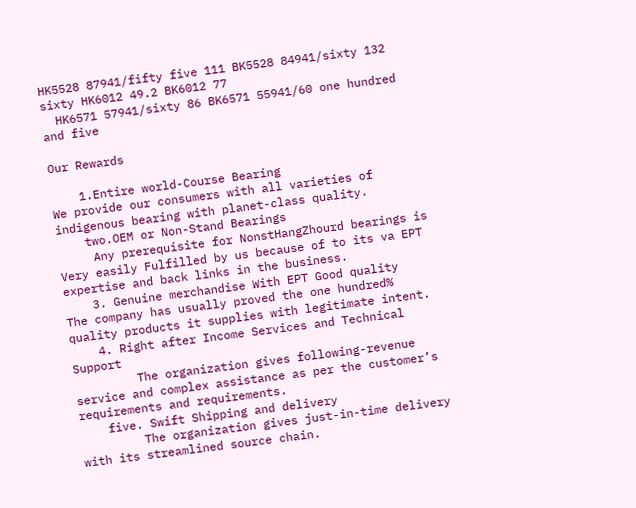HK5528 87941/fifty five 111 BK5528 84941/sixty 132
sixty HK6012 49.2 BK6012 77
  HK6571 57941/sixty 86 BK6571 55941/60 one hundred and five

Our Rewards

    1.Entire world-Course Bearing
We provide our consumers with all varieties of indigenous bearing with planet-class quality.
    two.OEM or Non-Stand Bearings
     Any prerequisite for NonstHangZhourd bearings is Very easily Fulfilled by us because of to its va EPT expertise and back links in the business.
    3. Genuine merchandise With EPT Good quality
The company has usually proved the one hundred% quality products it supplies with legitimate intent.
    4. Right after Income Services and Technical Support
         The organization gives following-revenue service and complex assistance as per the customer’s requirements and requirements.
    five. Swift Shipping and delivery
         The organization gives just-in-time delivery with its streamlined source chain.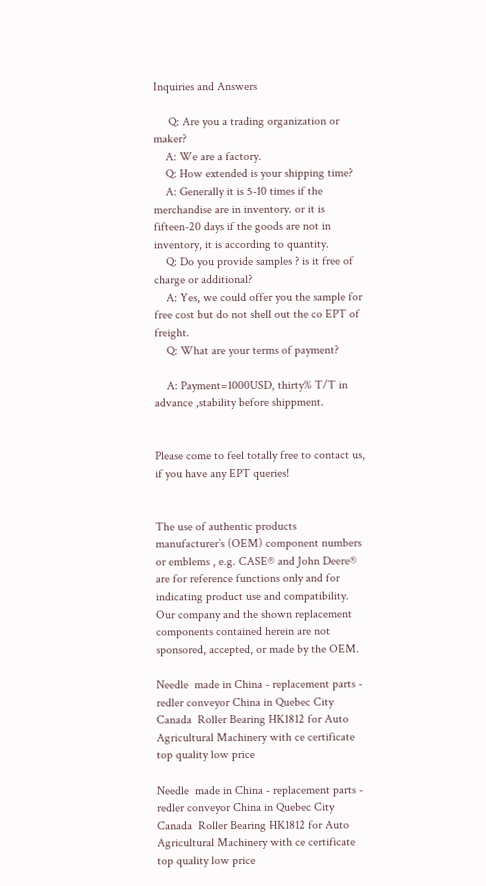Inquiries and Answers

     Q: Are you a trading organization or maker?
    A: We are a factory.
    Q: How extended is your shipping time?
    A: Generally it is 5-10 times if the merchandise are in inventory. or it is fifteen-20 days if the goods are not in inventory, it is according to quantity.
    Q: Do you provide samples ? is it free of charge or additional?
    A: Yes, we could offer you the sample for free cost but do not shell out the co EPT of freight.
    Q: What are your terms of payment?

    A: Payment=1000USD, thirty% T/T in advance ,stability before shippment.


Please come to feel totally free to contact us, if you have any EPT queries!


The use of authentic products manufacturer’s (OEM) component numbers or emblems , e.g. CASE® and John Deere® are for reference functions only and for indicating product use and compatibility. Our company and the shown replacement components contained herein are not sponsored, accepted, or made by the OEM.

Needle  made in China - replacement parts - redler conveyor China in Quebec City Canada  Roller Bearing HK1812 for Auto Agricultural Machinery with ce certificate top quality low price

Needle  made in China - replacement parts - redler conveyor China in Quebec City Canada  Roller Bearing HK1812 for Auto Agricultural Machinery with ce certificate top quality low price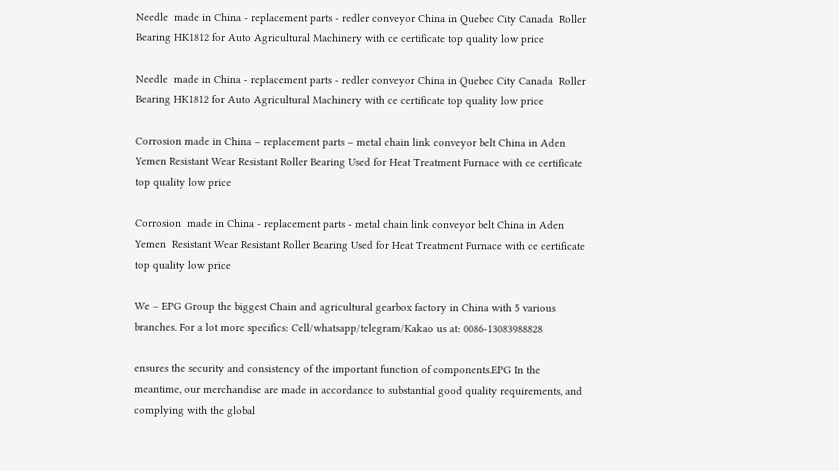Needle  made in China - replacement parts - redler conveyor China in Quebec City Canada  Roller Bearing HK1812 for Auto Agricultural Machinery with ce certificate top quality low price

Needle  made in China - replacement parts - redler conveyor China in Quebec City Canada  Roller Bearing HK1812 for Auto Agricultural Machinery with ce certificate top quality low price

Corrosion made in China – replacement parts – metal chain link conveyor belt China in Aden Yemen Resistant Wear Resistant Roller Bearing Used for Heat Treatment Furnace with ce certificate top quality low price

Corrosion  made in China - replacement parts - metal chain link conveyor belt China in Aden Yemen  Resistant Wear Resistant Roller Bearing Used for Heat Treatment Furnace with ce certificate top quality low price

We – EPG Group the biggest Chain and agricultural gearbox factory in China with 5 various branches. For a lot more specifics: Cell/whatsapp/telegram/Kakao us at: 0086-13083988828

ensures the security and consistency of the important function of components.EPG In the meantime, our merchandise are made in accordance to substantial good quality requirements, and complying with the global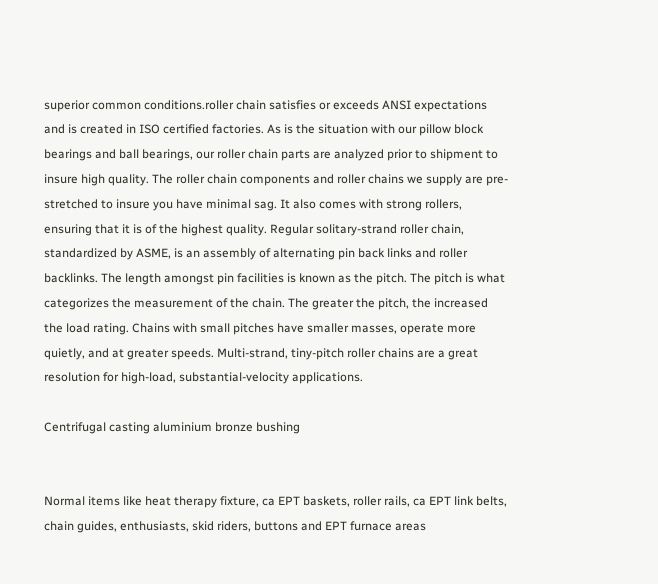superior common conditions.roller chain satisfies or exceeds ANSI expectations and is created in ISO certified factories. As is the situation with our pillow block bearings and ball bearings, our roller chain parts are analyzed prior to shipment to insure high quality. The roller chain components and roller chains we supply are pre-stretched to insure you have minimal sag. It also comes with strong rollers, ensuring that it is of the highest quality. Regular solitary-strand roller chain, standardized by ASME, is an assembly of alternating pin back links and roller backlinks. The length amongst pin facilities is known as the pitch. The pitch is what categorizes the measurement of the chain. The greater the pitch, the increased the load rating. Chains with small pitches have smaller masses, operate more quietly, and at greater speeds. Multi-strand, tiny-pitch roller chains are a great resolution for high-load, substantial-velocity applications.

Centrifugal casting aluminium bronze bushing


Normal items like heat therapy fixture, ca EPT baskets, roller rails, ca EPT link belts, chain guides, enthusiasts, skid riders, buttons and EPT furnace areas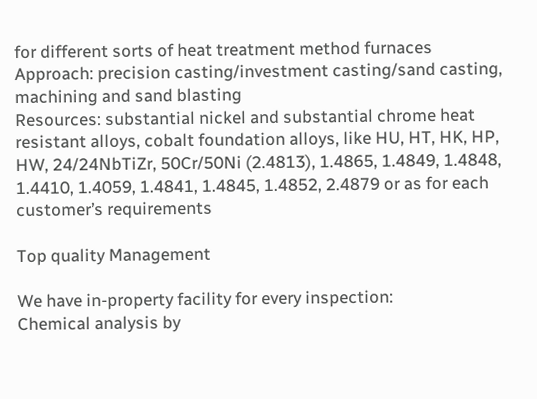for different sorts of heat treatment method furnaces
Approach: precision casting/investment casting/sand casting, machining and sand blasting
Resources: substantial nickel and substantial chrome heat resistant alloys, cobalt foundation alloys, like HU, HT, HK, HP, HW, 24/24NbTiZr, 50Cr/50Ni (2.4813), 1.4865, 1.4849, 1.4848, 1.4410, 1.4059, 1.4841, 1.4845, 1.4852, 2.4879 or as for each customer’s requirements

Top quality Management

We have in-property facility for every inspection:
Chemical analysis by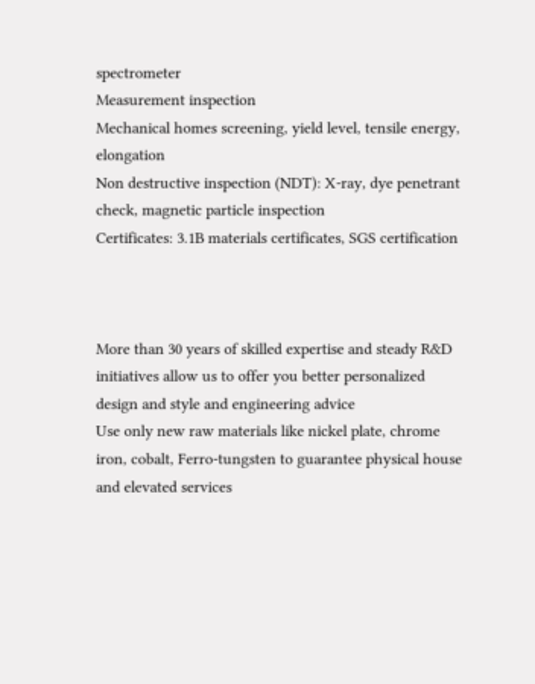spectrometer
Measurement inspection
Mechanical homes screening, yield level, tensile energy, elongation
Non destructive inspection (NDT): X-ray, dye penetrant check, magnetic particle inspection
Certificates: 3.1B materials certificates, SGS certification



More than 30 years of skilled expertise and steady R&D initiatives allow us to offer you better personalized design and style and engineering advice
Use only new raw materials like nickel plate, chrome iron, cobalt, Ferro-tungsten to guarantee physical house and elevated services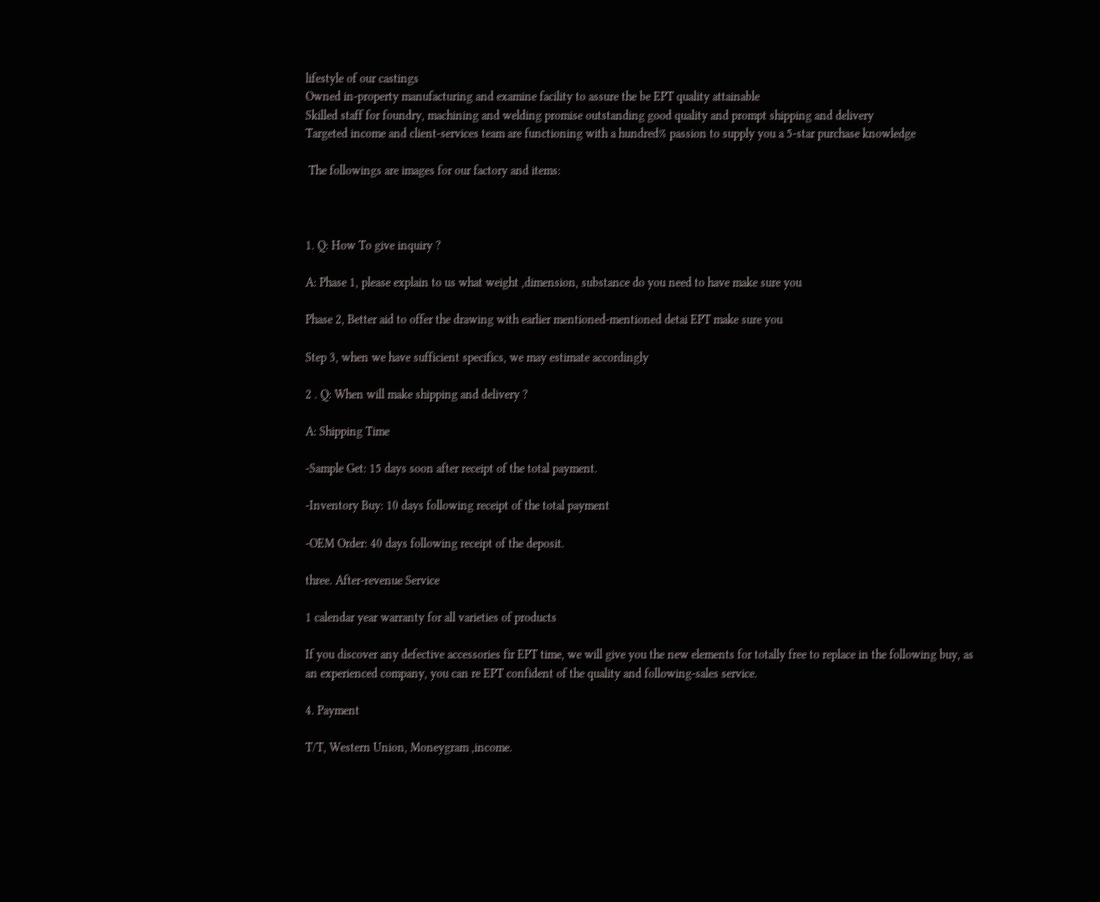lifestyle of our castings
Owned in-property manufacturing and examine facility to assure the be EPT quality attainable
Skilled staff for foundry, machining and welding promise outstanding good quality and prompt shipping and delivery
Targeted income and client-services team are functioning with a hundred% passion to supply you a 5-star purchase knowledge

 The followings are images for our factory and items:



1. Q: How To give inquiry ?

A: Phase 1, please explain to us what weight ,dimension, substance do you need to have make sure you

Phase 2, Better aid to offer the drawing with earlier mentioned-mentioned detai EPT make sure you

Step 3, when we have sufficient specifics, we may estimate accordingly

2 . Q: When will make shipping and delivery ?

A: Shipping Time

-Sample Get: 15 days soon after receipt of the total payment.

-Inventory Buy: 10 days following receipt of the total payment

-OEM Order: 40 days following receipt of the deposit.

three. After-revenue Service

1 calendar year warranty for all varieties of products

If you discover any defective accessories fir EPT time, we will give you the new elements for totally free to replace in the following buy, as an experienced company, you can re EPT confident of the quality and following-sales service.

4. Payment

T/T, Western Union, Moneygram ,income.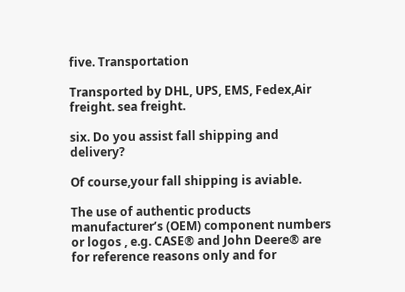five. Transportation

Transported by DHL, UPS, EMS, Fedex,Air freight. sea freight.

six. Do you assist fall shipping and delivery?

Of course,your fall shipping is aviable.

The use of authentic products manufacturer’s (OEM) component numbers or logos , e.g. CASE® and John Deere® are for reference reasons only and for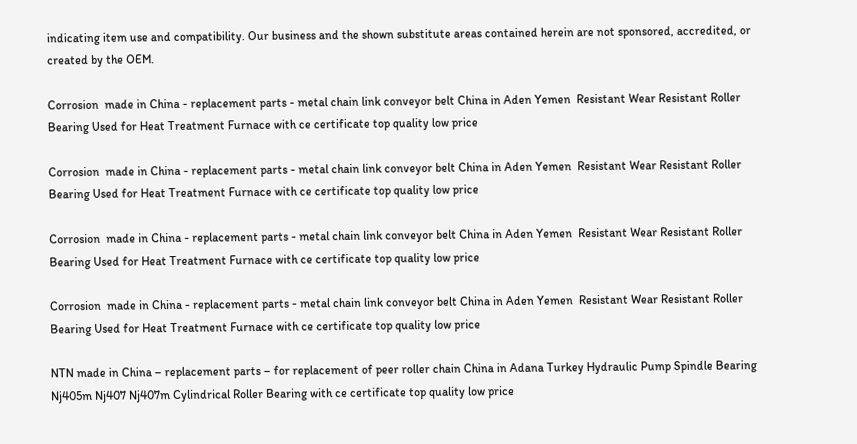indicating item use and compatibility. Our business and the shown substitute areas contained herein are not sponsored, accredited, or created by the OEM.

Corrosion  made in China - replacement parts - metal chain link conveyor belt China in Aden Yemen  Resistant Wear Resistant Roller Bearing Used for Heat Treatment Furnace with ce certificate top quality low price

Corrosion  made in China - replacement parts - metal chain link conveyor belt China in Aden Yemen  Resistant Wear Resistant Roller Bearing Used for Heat Treatment Furnace with ce certificate top quality low price

Corrosion  made in China - replacement parts - metal chain link conveyor belt China in Aden Yemen  Resistant Wear Resistant Roller Bearing Used for Heat Treatment Furnace with ce certificate top quality low price

Corrosion  made in China - replacement parts - metal chain link conveyor belt China in Aden Yemen  Resistant Wear Resistant Roller Bearing Used for Heat Treatment Furnace with ce certificate top quality low price

NTN made in China – replacement parts – for replacement of peer roller chain China in Adana Turkey Hydraulic Pump Spindle Bearing Nj405m Nj407 Nj407m Cylindrical Roller Bearing with ce certificate top quality low price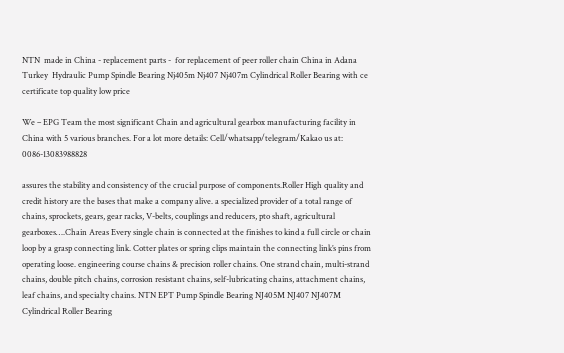NTN  made in China - replacement parts -  for replacement of peer roller chain China in Adana Turkey  Hydraulic Pump Spindle Bearing Nj405m Nj407 Nj407m Cylindrical Roller Bearing with ce certificate top quality low price

We – EPG Team the most significant Chain and agricultural gearbox manufacturing facility in China with 5 various branches. For a lot more details: Cell/whatsapp/telegram/Kakao us at: 0086-13083988828

assures the stability and consistency of the crucial purpose of components.Roller High quality and credit history are the bases that make a company alive. a specialized provider of a total range of chains, sprockets, gears, gear racks, V-belts, couplings and reducers, pto shaft, agricultural gearboxes….Chain Areas Every single chain is connected at the finishes to kind a full circle or chain loop by a grasp connecting link. Cotter plates or spring clips maintain the connecting link’s pins from operating loose. engineering course chains & precision roller chains. One strand chain, multi-strand chains, double pitch chains, corrosion resistant chains, self-lubricating chains, attachment chains, leaf chains, and specialty chains. NTN EPT Pump Spindle Bearing NJ405M NJ407 NJ407M Cylindrical Roller Bearing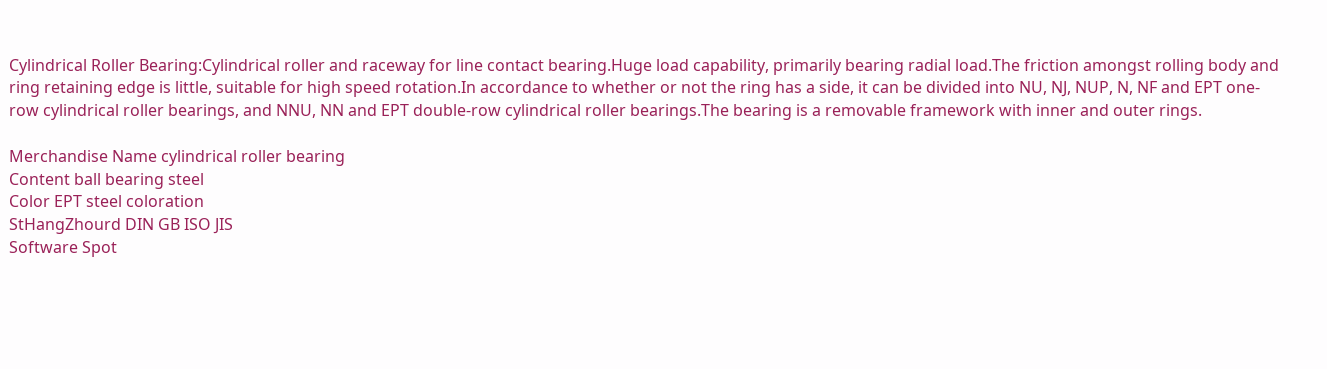Cylindrical Roller Bearing:Cylindrical roller and raceway for line contact bearing.Huge load capability, primarily bearing radial load.The friction amongst rolling body and ring retaining edge is little, suitable for high speed rotation.In accordance to whether or not the ring has a side, it can be divided into NU, NJ, NUP, N, NF and EPT one-row cylindrical roller bearings, and NNU, NN and EPT double-row cylindrical roller bearings.The bearing is a removable framework with inner and outer rings.

Merchandise Name cylindrical roller bearing
Content ball bearing steel
Color EPT steel coloration
StHangZhourd DIN GB ISO JIS
Software Spot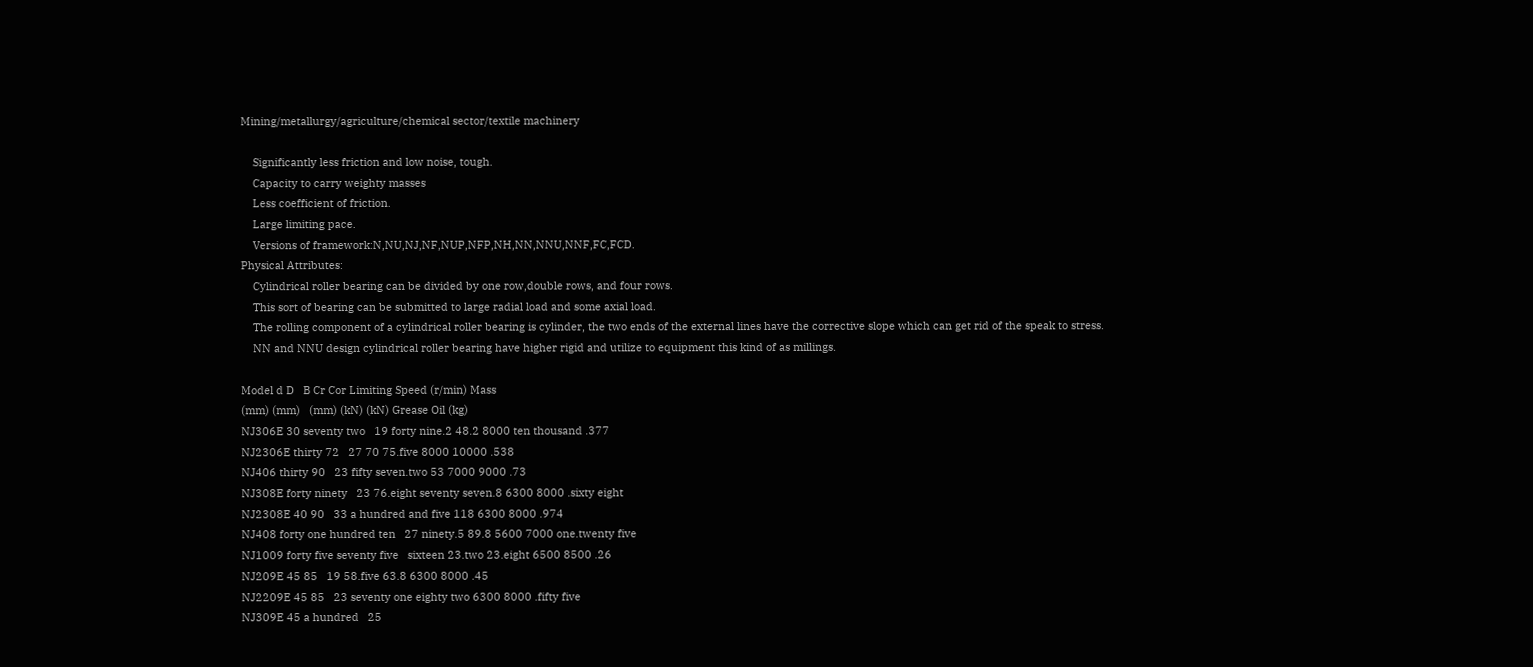Mining/metallurgy/agriculture/chemical sector/textile machinery

    Significantly less friction and low noise, tough.
    Capacity to carry weighty masses
    Less coefficient of friction.
    Large limiting pace.
    Versions of framework:N,NU,NJ,NF,NUP,NFP,NH,NN,NNU,NNF,FC,FCD.
Physical Attributes:
    Cylindrical roller bearing can be divided by one row,double rows, and four rows.
    This sort of bearing can be submitted to large radial load and some axial load.
    The rolling component of a cylindrical roller bearing is cylinder, the two ends of the external lines have the corrective slope which can get rid of the speak to stress.
    NN and NNU design cylindrical roller bearing have higher rigid and utilize to equipment this kind of as millings.

Model d D   B Cr Cor Limiting Speed (r/min) Mass
(mm) (mm)   (mm) (kN) (kN) Grease Oil (kg)
NJ306E 30 seventy two   19 forty nine.2 48.2 8000 ten thousand .377
NJ2306E thirty 72   27 70 75.five 8000 10000 .538
NJ406 thirty 90   23 fifty seven.two 53 7000 9000 .73
NJ308E forty ninety   23 76.eight seventy seven.8 6300 8000 .sixty eight
NJ2308E 40 90   33 a hundred and five 118 6300 8000 .974
NJ408 forty one hundred ten   27 ninety.5 89.8 5600 7000 one.twenty five
NJ1009 forty five seventy five   sixteen 23.two 23.eight 6500 8500 .26
NJ209E 45 85   19 58.five 63.8 6300 8000 .45
NJ2209E 45 85   23 seventy one eighty two 6300 8000 .fifty five
NJ309E 45 a hundred   25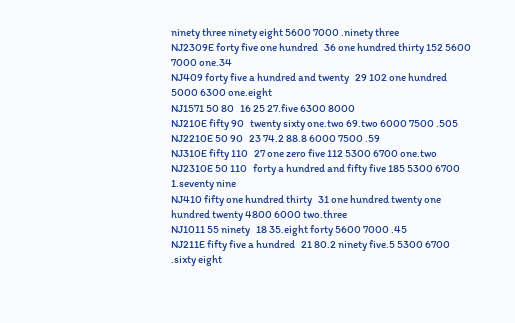ninety three ninety eight 5600 7000 .ninety three
NJ2309E forty five one hundred   36 one hundred thirty 152 5600 7000 one.34
NJ409 forty five a hundred and twenty   29 102 one hundred 5000 6300 one.eight
NJ1571 50 80   16 25 27.five 6300 8000
NJ210E fifty 90   twenty sixty one.two 69.two 6000 7500 .505
NJ2210E 50 90   23 74.2 88.8 6000 7500 .59
NJ310E fifty 110   27 one zero five 112 5300 6700 one.two
NJ2310E 50 110   forty a hundred and fifty five 185 5300 6700 1.seventy nine
NJ410 fifty one hundred thirty   31 one hundred twenty one hundred twenty 4800 6000 two.three
NJ1011 55 ninety   18 35.eight forty 5600 7000 .45
NJ211E fifty five a hundred   21 80.2 ninety five.5 5300 6700 .sixty eight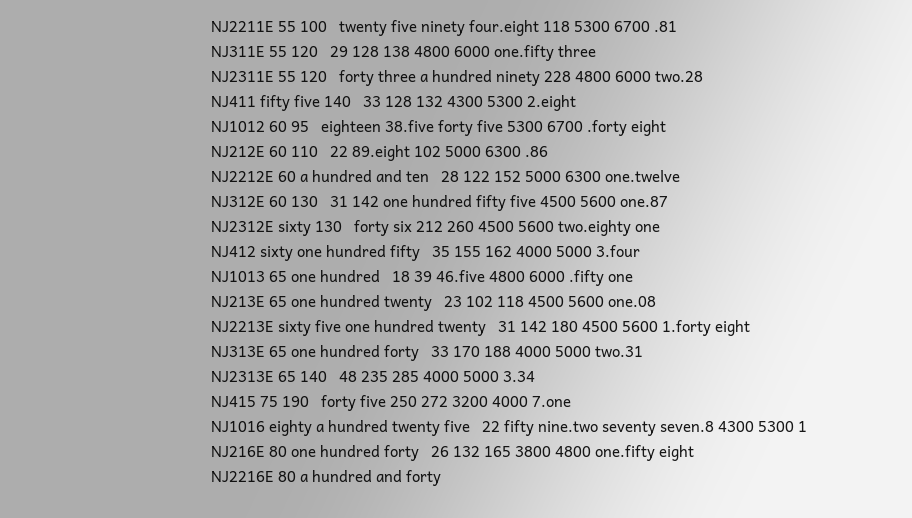NJ2211E 55 100   twenty five ninety four.eight 118 5300 6700 .81
NJ311E 55 120   29 128 138 4800 6000 one.fifty three
NJ2311E 55 120   forty three a hundred ninety 228 4800 6000 two.28
NJ411 fifty five 140   33 128 132 4300 5300 2.eight
NJ1012 60 95   eighteen 38.five forty five 5300 6700 .forty eight
NJ212E 60 110   22 89.eight 102 5000 6300 .86
NJ2212E 60 a hundred and ten   28 122 152 5000 6300 one.twelve
NJ312E 60 130   31 142 one hundred fifty five 4500 5600 one.87
NJ2312E sixty 130   forty six 212 260 4500 5600 two.eighty one
NJ412 sixty one hundred fifty   35 155 162 4000 5000 3.four
NJ1013 65 one hundred   18 39 46.five 4800 6000 .fifty one
NJ213E 65 one hundred twenty   23 102 118 4500 5600 one.08
NJ2213E sixty five one hundred twenty   31 142 180 4500 5600 1.forty eight
NJ313E 65 one hundred forty   33 170 188 4000 5000 two.31
NJ2313E 65 140   48 235 285 4000 5000 3.34
NJ415 75 190   forty five 250 272 3200 4000 7.one
NJ1016 eighty a hundred twenty five   22 fifty nine.two seventy seven.8 4300 5300 1
NJ216E 80 one hundred forty   26 132 165 3800 4800 one.fifty eight
NJ2216E 80 a hundred and forty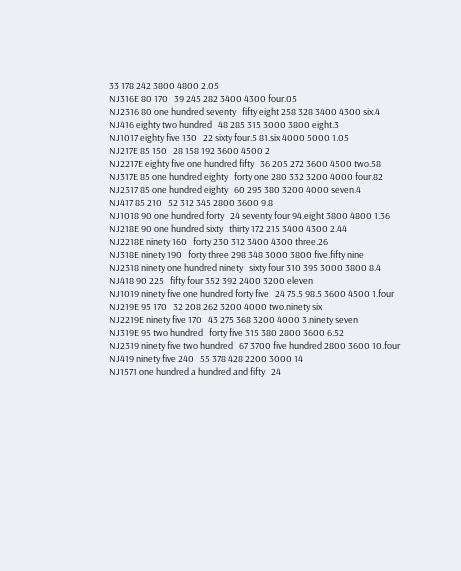33 178 242 3800 4800 2.05
NJ316E 80 170   39 245 282 3400 4300 four.05
NJ2316 80 one hundred seventy   fifty eight 258 328 3400 4300 six.4
NJ416 eighty two hundred   48 285 315 3000 3800 eight.3
NJ1017 eighty five 130   22 sixty four.5 81.six 4000 5000 1.05
NJ217E 85 150   28 158 192 3600 4500 2
NJ2217E eighty five one hundred fifty   36 205 272 3600 4500 two.58
NJ317E 85 one hundred eighty   forty one 280 332 3200 4000 four.82
NJ2317 85 one hundred eighty   60 295 380 3200 4000 seven.4
NJ417 85 210   52 312 345 2800 3600 9.8
NJ1018 90 one hundred forty   24 seventy four 94.eight 3800 4800 1.36
NJ218E 90 one hundred sixty   thirty 172 215 3400 4300 2.44
NJ2218E ninety 160   forty 230 312 3400 4300 three.26
NJ318E ninety 190   forty three 298 348 3000 3800 five.fifty nine
NJ2318 ninety one hundred ninety   sixty four 310 395 3000 3800 8.4
NJ418 90 225   fifty four 352 392 2400 3200 eleven
NJ1019 ninety five one hundred forty five   24 75.5 98.5 3600 4500 1.four
NJ219E 95 170   32 208 262 3200 4000 two.ninety six
NJ2219E ninety five 170   43 275 368 3200 4000 3.ninety seven
NJ319E 95 two hundred   forty five 315 380 2800 3600 6.52
NJ2319 ninety five two hundred   67 3700 five hundred 2800 3600 10.four
NJ419 ninety five 240   55 378 428 2200 3000 14
NJ1571 one hundred a hundred and fifty   24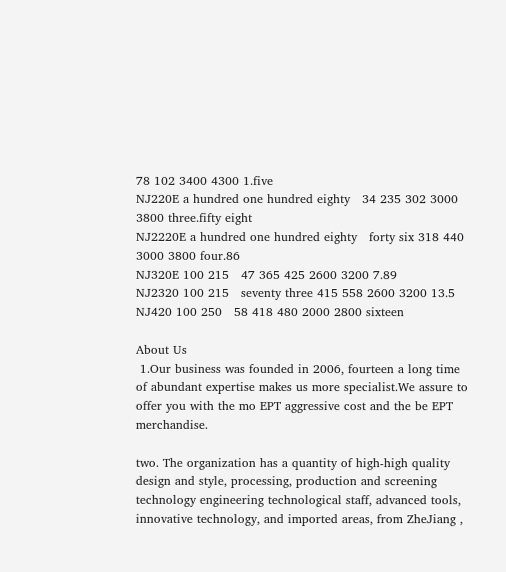78 102 3400 4300 1.five
NJ220E a hundred one hundred eighty   34 235 302 3000 3800 three.fifty eight
NJ2220E a hundred one hundred eighty   forty six 318 440 3000 3800 four.86
NJ320E 100 215   47 365 425 2600 3200 7.89
NJ2320 100 215   seventy three 415 558 2600 3200 13.5
NJ420 100 250   58 418 480 2000 2800 sixteen

About Us
 1.Our business was founded in 2006, fourteen a long time of abundant expertise makes us more specialist.We assure to offer you with the mo EPT aggressive cost and the be EPT merchandise.

two. The organization has a quantity of high-high quality design and style, processing, production and screening technology engineering technological staff, advanced tools, innovative technology, and imported areas, from ZheJiang ,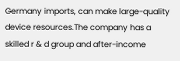Germany imports, can make large-quality device resources.The company has a skilled r & d group and after-income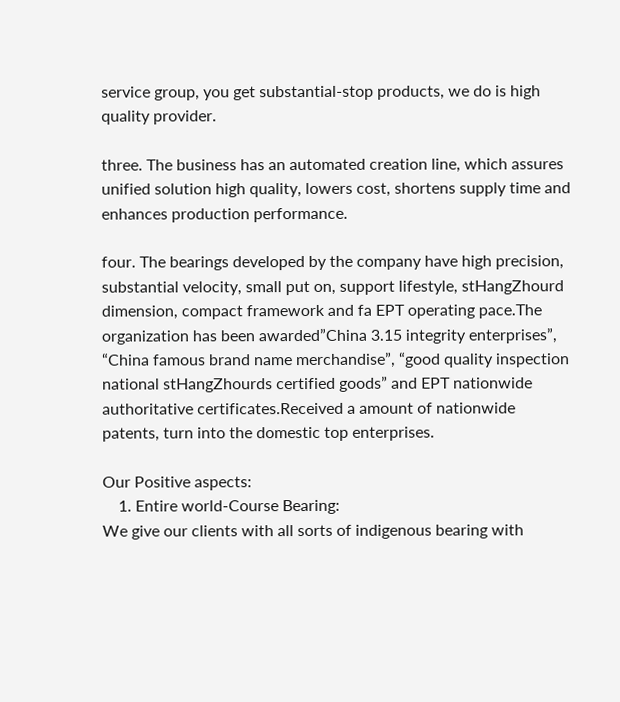service group, you get substantial-stop products, we do is high quality provider.

three. The business has an automated creation line, which assures unified solution high quality, lowers cost, shortens supply time and enhances production performance.

four. The bearings developed by the company have high precision, substantial velocity, small put on, support lifestyle, stHangZhourd dimension, compact framework and fa EPT operating pace.The organization has been awarded”China 3.15 integrity enterprises”, “China famous brand name merchandise”, “good quality inspection national stHangZhourds certified goods” and EPT nationwide authoritative certificates.Received a amount of nationwide patents, turn into the domestic top enterprises.

Our Positive aspects:
    1. Entire world-Course Bearing:
We give our clients with all sorts of indigenous bearing with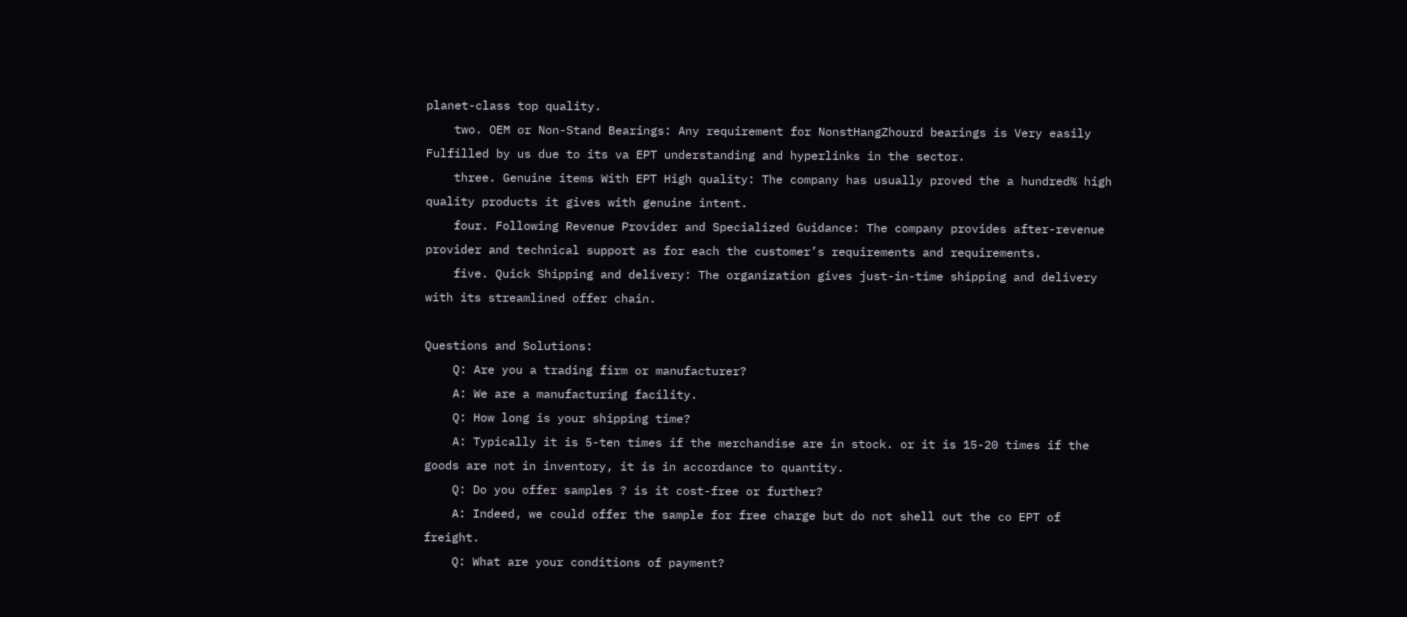planet-class top quality.
    two. OEM or Non-Stand Bearings: Any requirement for NonstHangZhourd bearings is Very easily Fulfilled by us due to its va EPT understanding and hyperlinks in the sector.
    three. Genuine items With EPT High quality: The company has usually proved the a hundred% high quality products it gives with genuine intent.
    four. Following Revenue Provider and Specialized Guidance: The company provides after-revenue provider and technical support as for each the customer’s requirements and requirements.
    five. Quick Shipping and delivery: The organization gives just-in-time shipping and delivery with its streamlined offer chain.

Questions and Solutions:
    Q: Are you a trading firm or manufacturer?
    A: We are a manufacturing facility.
    Q: How long is your shipping time?
    A: Typically it is 5-ten times if the merchandise are in stock. or it is 15-20 times if the goods are not in inventory, it is in accordance to quantity.
    Q: Do you offer samples ? is it cost-free or further?
    A: Indeed, we could offer the sample for free charge but do not shell out the co EPT of freight.
    Q: What are your conditions of payment?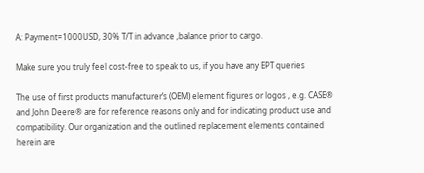A: Payment=1000USD, 30% T/T in advance ,balance prior to cargo.

Make sure you truly feel cost-free to speak to us, if you have any EPT queries

The use of first products manufacturer’s (OEM) element figures or logos , e.g. CASE® and John Deere® are for reference reasons only and for indicating product use and compatibility. Our organization and the outlined replacement elements contained herein are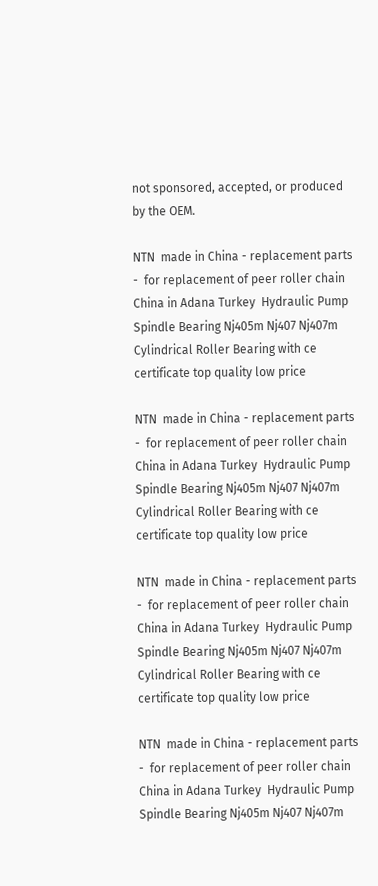not sponsored, accepted, or produced by the OEM.

NTN  made in China - replacement parts -  for replacement of peer roller chain China in Adana Turkey  Hydraulic Pump Spindle Bearing Nj405m Nj407 Nj407m Cylindrical Roller Bearing with ce certificate top quality low price

NTN  made in China - replacement parts -  for replacement of peer roller chain China in Adana Turkey  Hydraulic Pump Spindle Bearing Nj405m Nj407 Nj407m Cylindrical Roller Bearing with ce certificate top quality low price

NTN  made in China - replacement parts -  for replacement of peer roller chain China in Adana Turkey  Hydraulic Pump Spindle Bearing Nj405m Nj407 Nj407m Cylindrical Roller Bearing with ce certificate top quality low price

NTN  made in China - replacement parts -  for replacement of peer roller chain China in Adana Turkey  Hydraulic Pump Spindle Bearing Nj405m Nj407 Nj407m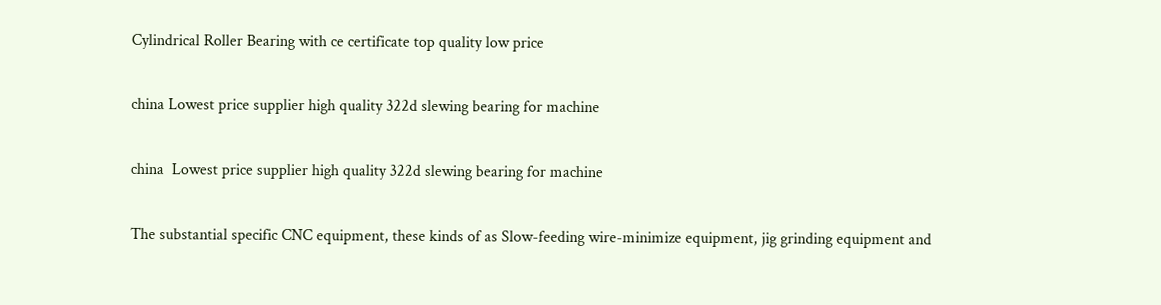Cylindrical Roller Bearing with ce certificate top quality low price

china Lowest price supplier high quality 322d slewing bearing for machine

china  Lowest price supplier high quality 322d slewing bearing for machine

The substantial specific CNC equipment, these kinds of as Slow-feeding wire-minimize equipment, jig grinding equipment and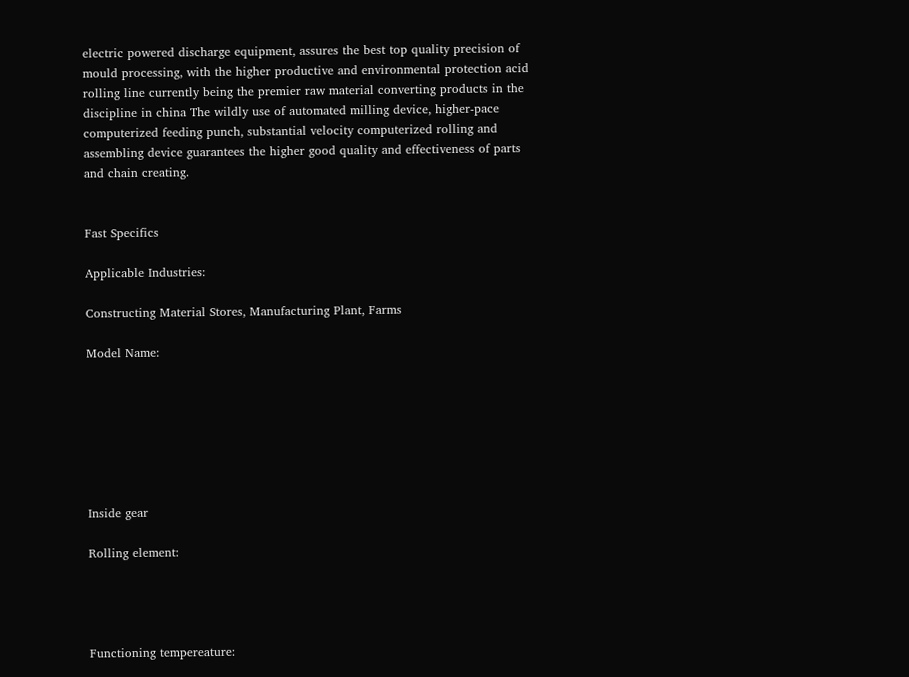electric powered discharge equipment, assures the best top quality precision of mould processing, with the higher productive and environmental protection acid rolling line currently being the premier raw material converting products in the discipline in china The wildly use of automated milling device, higher-pace computerized feeding punch, substantial velocity computerized rolling and assembling device guarantees the higher good quality and effectiveness of parts and chain creating.


Fast Specifics

Applicable Industries:

Constructing Material Stores, Manufacturing Plant, Farms

Model Name:







Inside gear

Rolling element:




Functioning tempereature: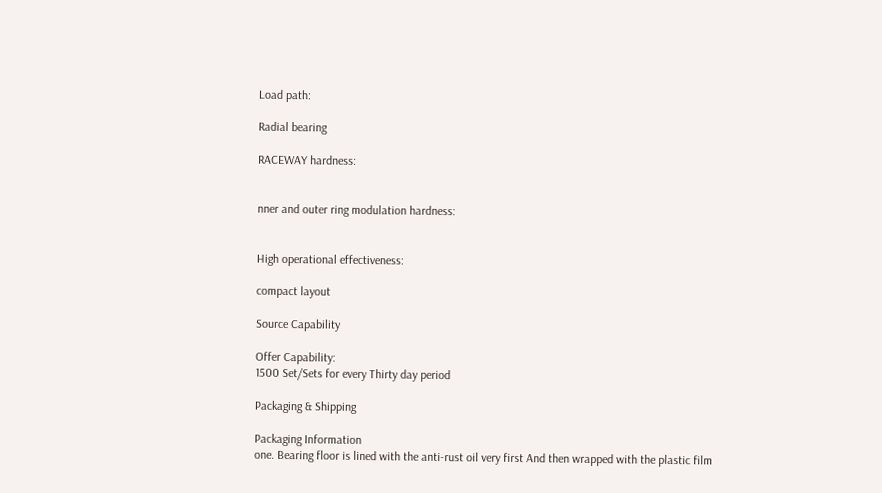Load path:

Radial bearing

RACEWAY hardness:


nner and outer ring modulation hardness:


High operational effectiveness:

compact layout

Source Capability

Offer Capability:
1500 Set/Sets for every Thirty day period

Packaging & Shipping

Packaging Information
one. Bearing floor is lined with the anti-rust oil very first And then wrapped with the plastic film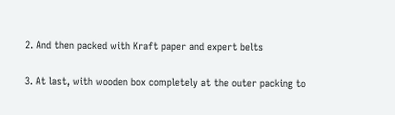2. And then packed with Kraft paper and expert belts

3. At last, with wooden box completely at the outer packing to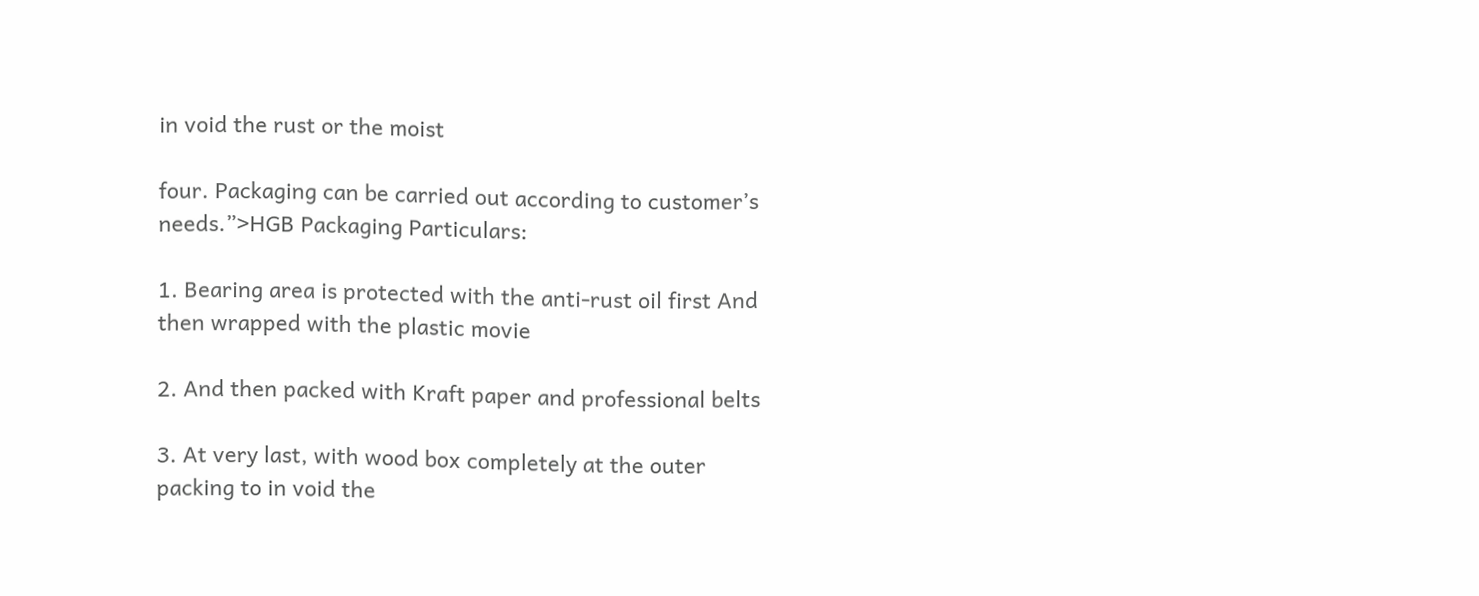in void the rust or the moist

four. Packaging can be carried out according to customer’s needs.”>HGB Packaging Particulars:

1. Bearing area is protected with the anti-rust oil first And then wrapped with the plastic movie

2. And then packed with Kraft paper and professional belts

3. At very last, with wood box completely at the outer packing to in void the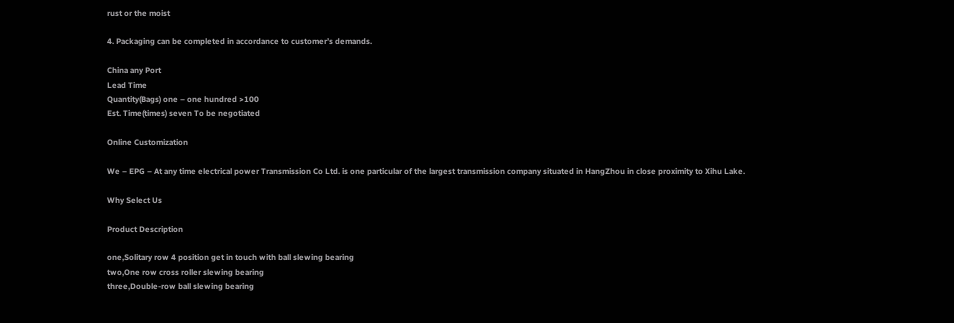rust or the moist

4. Packaging can be completed in accordance to customer’s demands.

China any Port
Lead Time
Quantity(Bags) one – one hundred >100
Est. Time(times) seven To be negotiated

Online Customization

We – EPG – At any time electrical power Transmission Co Ltd. is one particular of the largest transmission company situated in HangZhou in close proximity to Xihu Lake.

Why Select Us

Product Description

one,Solitary row 4 position get in touch with ball slewing bearing
two,One row cross roller slewing bearing
three,Double-row ball slewing bearing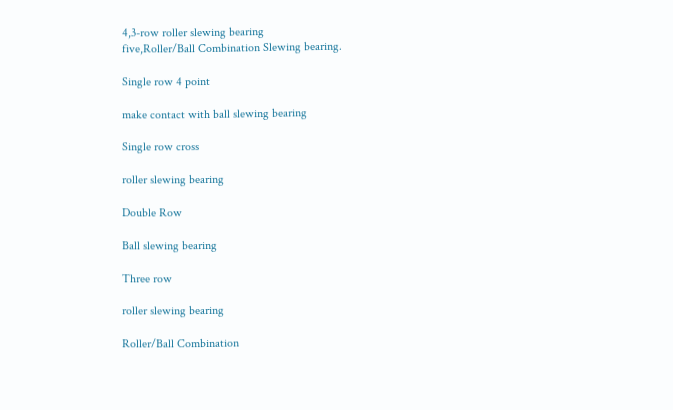4,3-row roller slewing bearing
five,Roller/Ball Combination Slewing bearing.

Single row 4 point

make contact with ball slewing bearing

Single row cross

roller slewing bearing

Double Row

Ball slewing bearing

Three row

roller slewing bearing

Roller/Ball Combination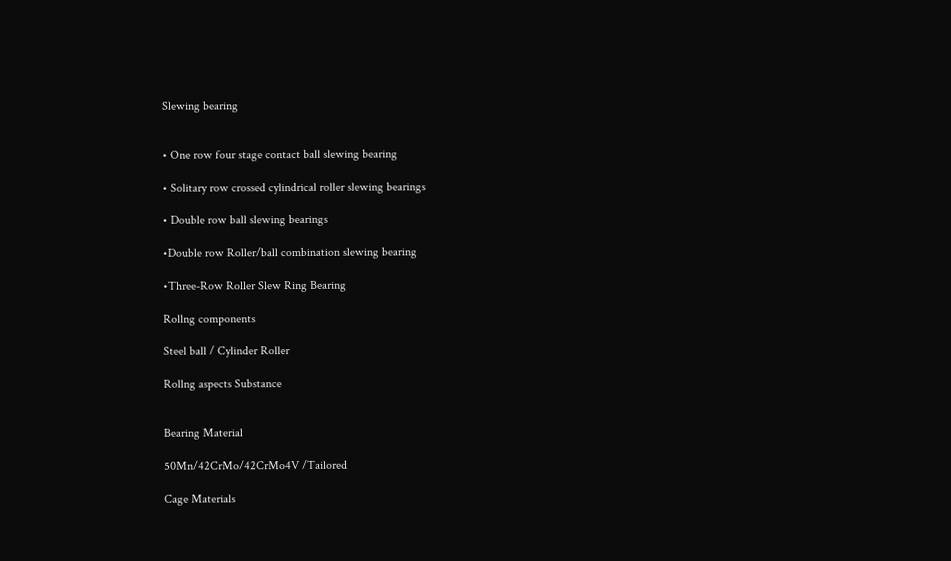Slewing bearing


• One row four stage contact ball slewing bearing

• Solitary row crossed cylindrical roller slewing bearings

• Double row ball slewing bearings

•Double row Roller/ball combination slewing bearing

•Three-Row Roller Slew Ring Bearing

Rollng components

Steel ball / Cylinder Roller

Rollng aspects Substance


Bearing Material

50Mn/42CrMo/42CrMo4V /Tailored

Cage Materials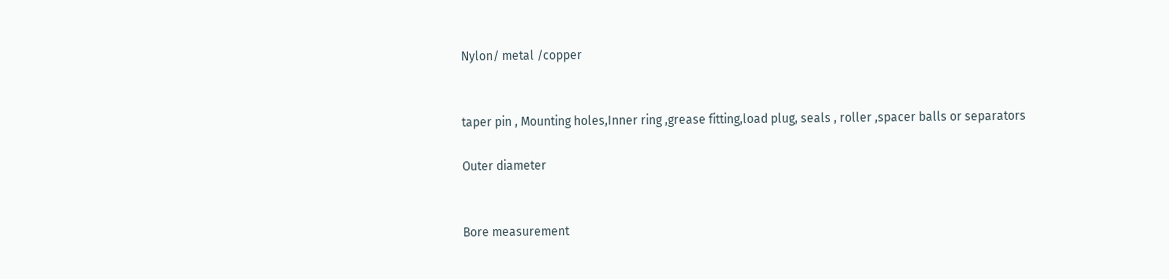Nylon/ metal /copper


taper pin , Mounting holes,Inner ring ,grease fitting,load plug, seals , roller ,spacer balls or separators

Outer diameter


Bore measurement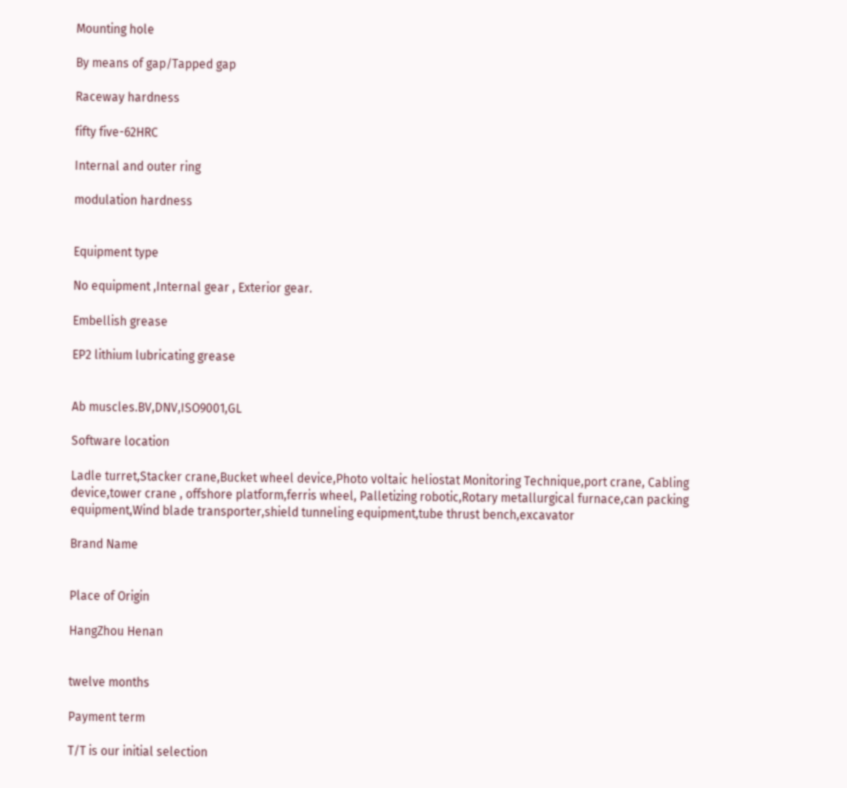Mounting hole

By means of gap/Tapped gap

Raceway hardness

fifty five-62HRC

Internal and outer ring

modulation hardness


Equipment type

No equipment ,Internal gear , Exterior gear.

Embellish grease

EP2 lithium lubricating grease


Ab muscles.BV,DNV,ISO9001,GL

Software location

Ladle turret,Stacker crane,Bucket wheel device,Photo voltaic heliostat Monitoring Technique,port crane, Cabling device,tower crane , offshore platform,ferris wheel, Palletizing robotic,Rotary metallurgical furnace,can packing equipment,Wind blade transporter,shield tunneling equipment,tube thrust bench,excavator

Brand Name


Place of Origin

HangZhou Henan


twelve months

Payment term

T/T is our initial selection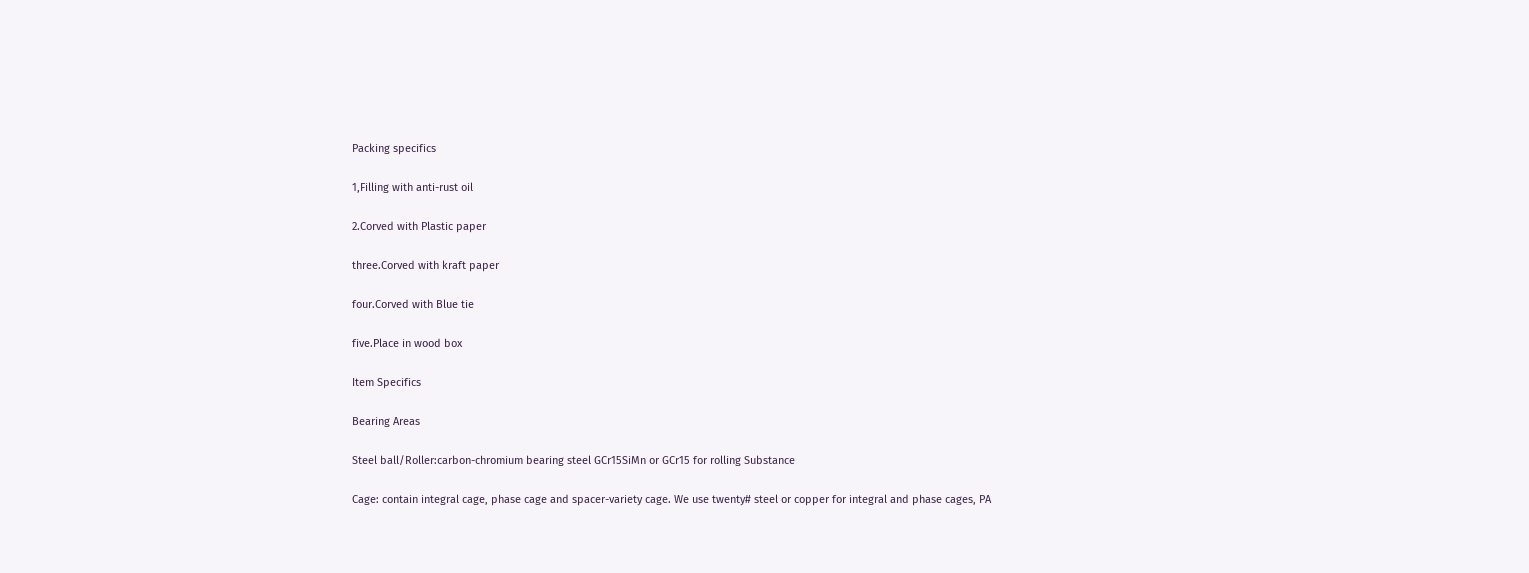Packing specifics

1,Filling with anti-rust oil

2.Corved with Plastic paper

three.Corved with kraft paper

four.Corved with Blue tie

five.Place in wood box

Item Specifics

Bearing Areas

Steel ball/Roller:carbon-chromium bearing steel GCr15SiMn or GCr15 for rolling Substance

Cage: contain integral cage, phase cage and spacer-variety cage. We use twenty# steel or copper for integral and phase cages, PA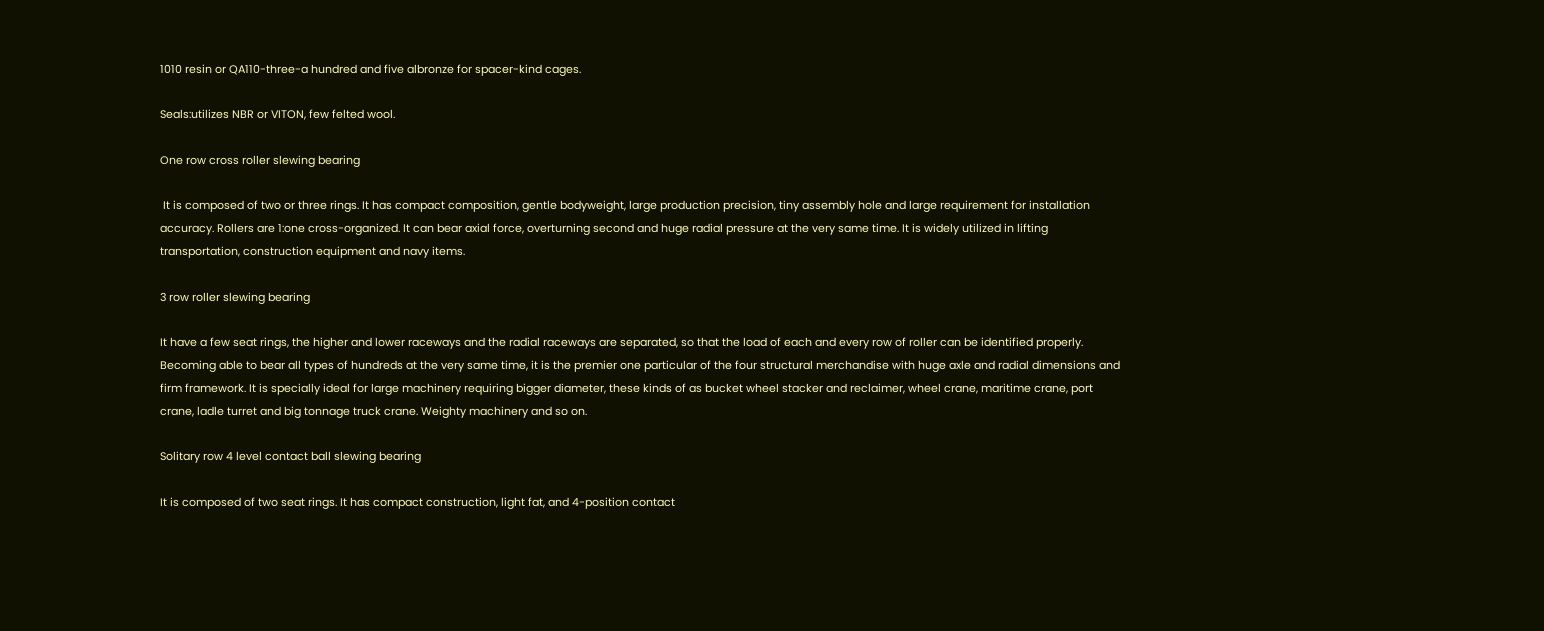1010 resin or QA110-three-a hundred and five albronze for spacer-kind cages.

Seals:utilizes NBR or VITON, few felted wool.

One row cross roller slewing bearing

 It is composed of two or three rings. It has compact composition, gentle bodyweight, large production precision, tiny assembly hole and large requirement for installation accuracy. Rollers are 1:one cross-organized. It can bear axial force, overturning second and huge radial pressure at the very same time. It is widely utilized in lifting transportation, construction equipment and navy items.

3 row roller slewing bearing

It have a few seat rings, the higher and lower raceways and the radial raceways are separated, so that the load of each and every row of roller can be identified properly. Becoming able to bear all types of hundreds at the very same time, it is the premier one particular of the four structural merchandise with huge axle and radial dimensions and firm framework. It is specially ideal for large machinery requiring bigger diameter, these kinds of as bucket wheel stacker and reclaimer, wheel crane, maritime crane, port crane, ladle turret and big tonnage truck crane. Weighty machinery and so on.

Solitary row 4 level contact ball slewing bearing

It is composed of two seat rings. It has compact construction, light fat, and 4-position contact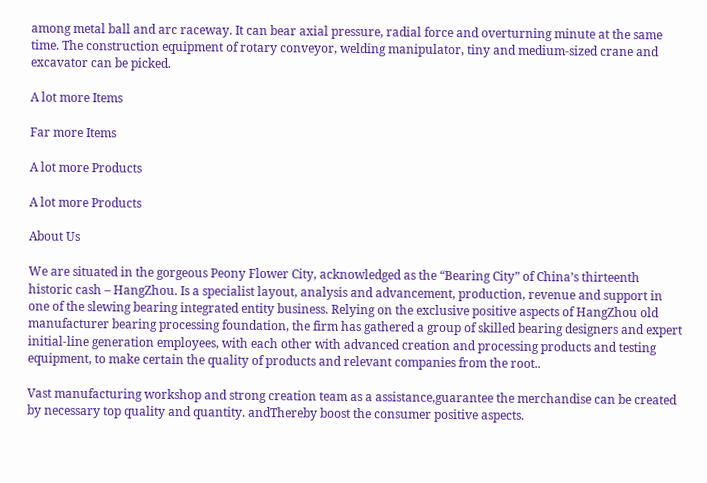among metal ball and arc raceway. It can bear axial pressure, radial force and overturning minute at the same time. The construction equipment of rotary conveyor, welding manipulator, tiny and medium-sized crane and excavator can be picked.

A lot more Items

Far more Items

A lot more Products

A lot more Products

About Us

We are situated in the gorgeous Peony Flower City, acknowledged as the “Bearing City” of China’s thirteenth historic cash – HangZhou. Is a specialist layout, analysis and advancement, production, revenue and support in one of the slewing bearing integrated entity business. Relying on the exclusive positive aspects of HangZhou old manufacturer bearing processing foundation, the firm has gathered a group of skilled bearing designers and expert initial-line generation employees, with each other with advanced creation and processing products and testing equipment, to make certain the quality of products and relevant companies from the root..

Vast manufacturing workshop and strong creation team as a assistance,guarantee the merchandise can be created by necessary top quality and quantity. andThereby boost the consumer positive aspects.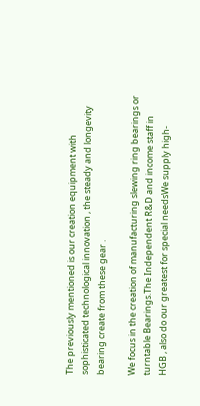The previously mentioned is our creation equipment with sophisticated technological innovation , the steady and longevity  bearing create from these gear .

We focus in the creation of manufacturing slewing ring bearings or turntable Bearings.The Independent R&D and income staff in HGB , also do our greatest for special needsWe supply high-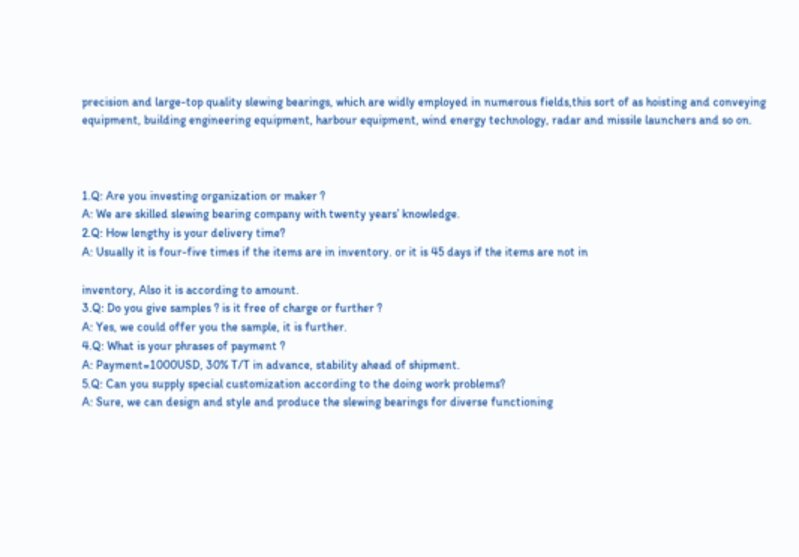precision and large-top quality slewing bearings, which are widly employed in numerous fields,this sort of as hoisting and conveying equipment, building engineering equipment, harbour equipment, wind energy technology, radar and missile launchers and so on.



1.Q: Are you investing organization or maker ?
A: We are skilled slewing bearing company with twenty years’ knowledge.
2.Q: How lengthy is your delivery time?
A: Usually it is four-five times if the items are in inventory. or it is 45 days if the items are not in

inventory, Also it is according to amount.
3.Q: Do you give samples ? is it free of charge or further ?
A: Yes, we could offer you the sample, it is further.
4.Q: What is your phrases of payment ?
A: Payment=1000USD, 30% T/T in advance, stability ahead of shipment.
5.Q: Can you supply special customization according to the doing work problems?
A: Sure, we can design and style and produce the slewing bearings for diverse functioning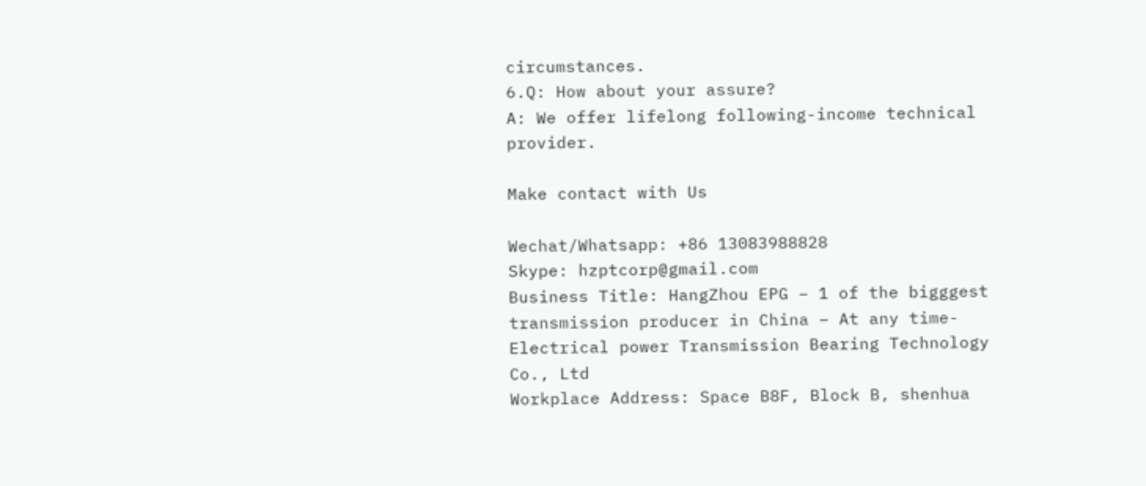circumstances.
6.Q: How about your assure?
A: We offer lifelong following-income technical provider.

Make contact with Us

Wechat/Whatsapp: +86 13083988828
Skype: hzptcorp@gmail.com
Business Title: HangZhou EPG – 1 of the bigggest transmission producer in China – At any time-Electrical power Transmission Bearing Technology Co., Ltd
Workplace Address: Space B8F, Block B, shenhua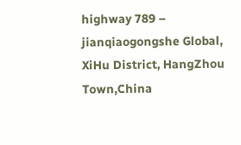highway 789 – jianqiaogongshe Global, XiHu District, HangZhou Town,China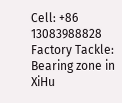Cell: +86 13083988828
Factory Tackle: Bearing zone in XiHu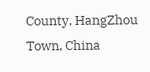County, HangZhou Town, China